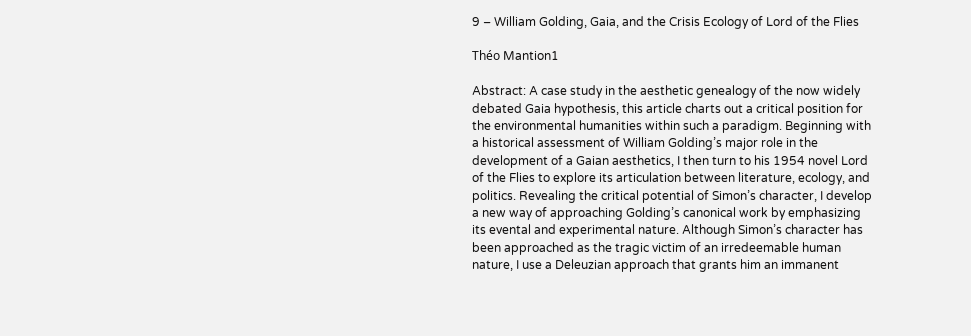9 – William Golding, Gaia, and the Crisis Ecology of Lord of the Flies

Théo Mantion1

Abstract: A case study in the aesthetic genealogy of the now widely debated Gaia hypothesis, this article charts out a critical position for the environmental humanities within such a paradigm. Beginning with a historical assessment of William Golding’s major role in the development of a Gaian aesthetics, I then turn to his 1954 novel Lord of the Flies to explore its articulation between literature, ecology, and politics. Revealing the critical potential of Simon’s character, I develop a new way of approaching Golding’s canonical work by emphasizing its evental and experimental nature. Although Simon’s character has been approached as the tragic victim of an irredeemable human nature, I use a Deleuzian approach that grants him an immanent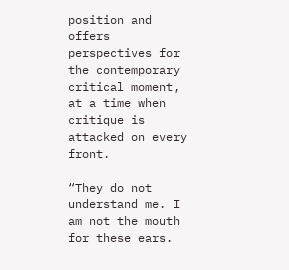position and offers perspectives for the contemporary critical moment, at a time when critique is attacked on every front.

“They do not understand me. I am not the mouth for these ears.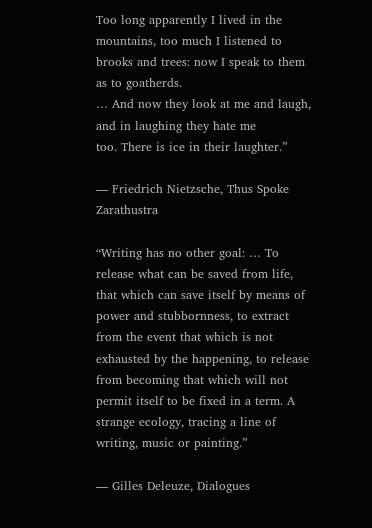Too long apparently I lived in the mountains, too much I listened to
brooks and trees: now I speak to them as to goatherds.
… And now they look at me and laugh, and in laughing they hate me
too. There is ice in their laughter.”

— Friedrich Nietzsche, Thus Spoke Zarathustra

“Writing has no other goal: … To release what can be saved from life, that which can save itself by means of power and stubbornness, to extract from the event that which is not exhausted by the happening, to release from becoming that which will not permit itself to be fixed in a term. A strange ecology, tracing a line of writing, music or painting.”

— Gilles Deleuze, Dialogues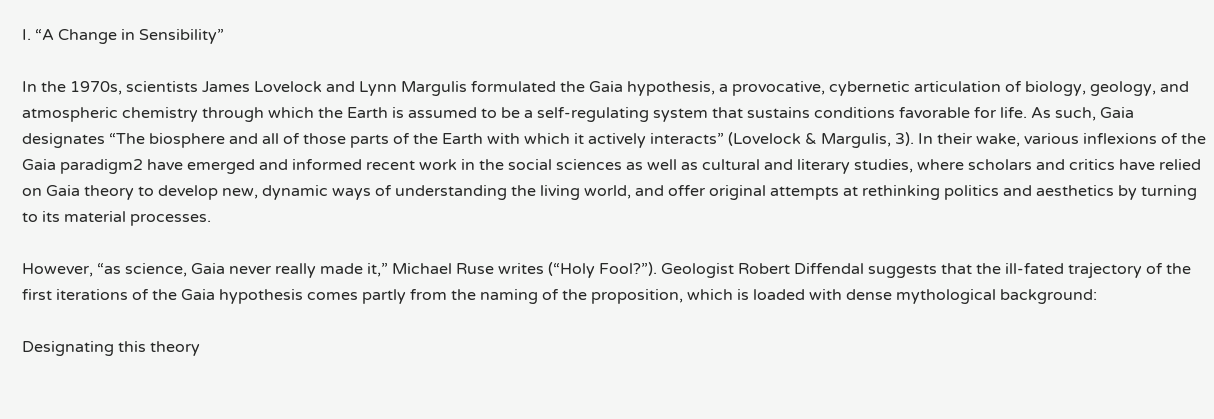I. “A Change in Sensibility”

In the 1970s, scientists James Lovelock and Lynn Margulis formulated the Gaia hypothesis, a provocative, cybernetic articulation of biology, geology, and atmospheric chemistry through which the Earth is assumed to be a self-regulating system that sustains conditions favorable for life. As such, Gaia designates “The biosphere and all of those parts of the Earth with which it actively interacts” (Lovelock & Margulis, 3). In their wake, various inflexions of the Gaia paradigm2 have emerged and informed recent work in the social sciences as well as cultural and literary studies, where scholars and critics have relied on Gaia theory to develop new, dynamic ways of understanding the living world, and offer original attempts at rethinking politics and aesthetics by turning to its material processes.

However, “as science, Gaia never really made it,” Michael Ruse writes (“Holy Fool?”). Geologist Robert Diffendal suggests that the ill-fated trajectory of the first iterations of the Gaia hypothesis comes partly from the naming of the proposition, which is loaded with dense mythological background:

Designating this theory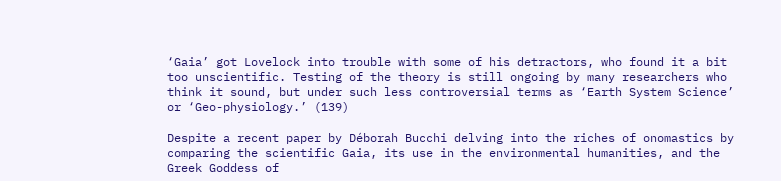‘Gaia’ got Lovelock into trouble with some of his detractors, who found it a bit too unscientific. Testing of the theory is still ongoing by many researchers who think it sound, but under such less controversial terms as ‘Earth System Science’ or ‘Geo-physiology.’ (139)

Despite a recent paper by Déborah Bucchi delving into the riches of onomastics by comparing the scientific Gaia, its use in the environmental humanities, and the Greek Goddess of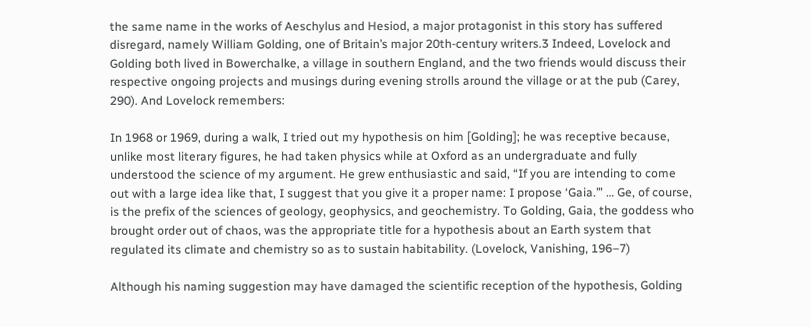the same name in the works of Aeschylus and Hesiod, a major protagonist in this story has suffered disregard, namely William Golding, one of Britain’s major 20th-century writers.3 Indeed, Lovelock and Golding both lived in Bowerchalke, a village in southern England, and the two friends would discuss their respective ongoing projects and musings during evening strolls around the village or at the pub (Carey, 290). And Lovelock remembers:

In 1968 or 1969, during a walk, I tried out my hypothesis on him [Golding]; he was receptive because, unlike most literary figures, he had taken physics while at Oxford as an undergraduate and fully understood the science of my argument. He grew enthusiastic and said, “If you are intending to come out with a large idea like that, I suggest that you give it a proper name: I propose ‘Gaia.’” … Ge, of course, is the prefix of the sciences of geology, geophysics, and geochemistry. To Golding, Gaia, the goddess who brought order out of chaos, was the appropriate title for a hypothesis about an Earth system that regulated its climate and chemistry so as to sustain habitability. (Lovelock, Vanishing, 196–7)

Although his naming suggestion may have damaged the scientific reception of the hypothesis, Golding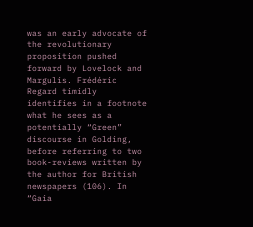was an early advocate of the revolutionary proposition pushed forward by Lovelock and Margulis. Frédéric Regard timidly identifies in a footnote what he sees as a potentially “Green” discourse in Golding, before referring to two book-reviews written by the author for British newspapers (106). In “Gaia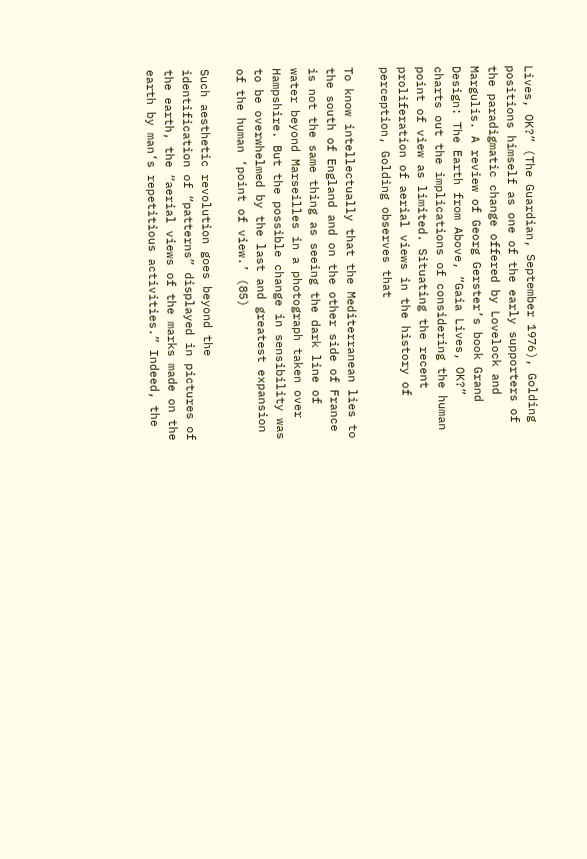Lives, OK?” (The Guardian, September 1976), Golding positions himself as one of the early supporters of the paradigmatic change offered by Lovelock and Margulis. A review of Georg Gerster’s book Grand Design: The Earth from Above, “Gaia Lives, OK?” charts out the implications of considering the human point of view as limited. Situating the recent proliferation of aerial views in the history of perception, Golding observes that

To know intellectually that the Mediterranean lies to the south of England and on the other side of France is not the same thing as seeing the dark line of water beyond Marseilles in a photograph taken over Hampshire. But the possible change in sensibility was to be overwhelmed by the last and greatest expansion of the human ‘point of view.’ (85)

Such aesthetic revolution goes beyond the identification of “patterns” displayed in pictures of the earth, the “aerial views of the marks made on the earth by man’s repetitious activities.” Indeed, the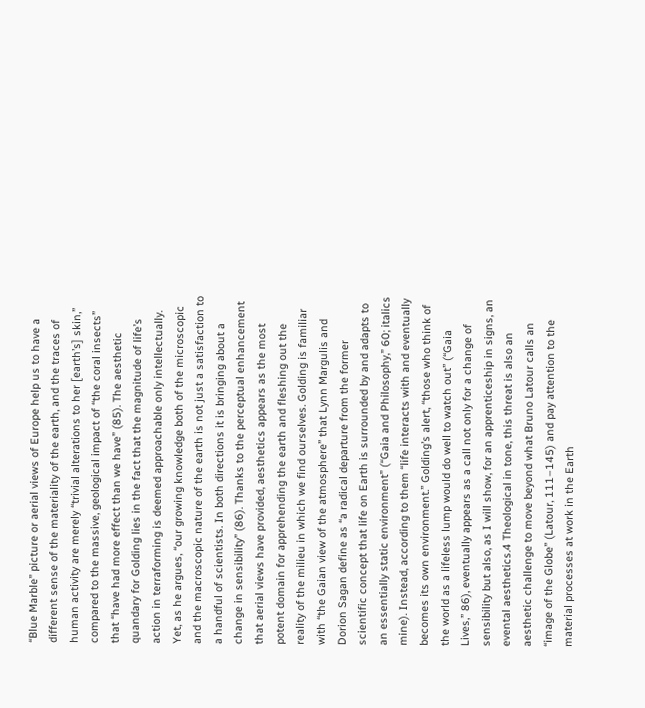“Blue Marble” picture or aerial views of Europe help us to have a different sense of the materiality of the earth, and the traces of human activity are merely “trivial alterations to her [earth’s] skin,” compared to the massive, geological impact of “the coral insects” that “have had more effect than we have” (85). The aesthetic quandary for Golding lies in the fact that the magnitude of life’s action in terraforming is deemed approachable only intellectually. Yet, as he argues, “our growing knowledge both of the microscopic and the macroscopic nature of the earth is not just a satisfaction to a handful of scientists. In both directions it is bringing about a change in sensibility” (86). Thanks to the perceptual enhancement that aerial views have provided, aesthetics appears as the most potent domain for apprehending the earth and fleshing out the reality of the milieu in which we find ourselves. Golding is familiar with “the Gaian view of the atmosphere” that Lynn Margulis and Dorion Sagan define as “a radical departure from the former scientific concept that life on Earth is surrounded by and adapts to an essentially static environment” (“Gaia and Philosophy,” 60; italics mine). Instead, according to them “life interacts with and eventually becomes its own environment.” Golding’s alert, “those who think of the world as a lifeless lump would do well to watch out” (“Gaia Lives,” 86), eventually appears as a call not only for a change of sensibility but also, as I will show, for an apprenticeship in signs, an evental aesthetics.4 Theological in tone, this threat is also an aesthetic challenge to move beyond what Bruno Latour calls an “image of the Globe” (Latour, 111–145) and pay attention to the material processes at work in the Earth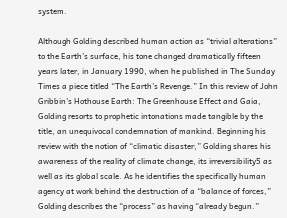system.

Although Golding described human action as “trivial alterations” to the Earth’s surface, his tone changed dramatically fifteen years later, in January 1990, when he published in The Sunday Times a piece titled “The Earth’s Revenge.” In this review of John Gribbin’s Hothouse Earth: The Greenhouse Effect and Gaia, Golding resorts to prophetic intonations made tangible by the title, an unequivocal condemnation of mankind. Beginning his review with the notion of “climatic disaster,” Golding shares his awareness of the reality of climate change, its irreversibility5 as well as its global scale. As he identifies the specifically human agency at work behind the destruction of a “balance of forces,” Golding describes the “process” as having “already begun.”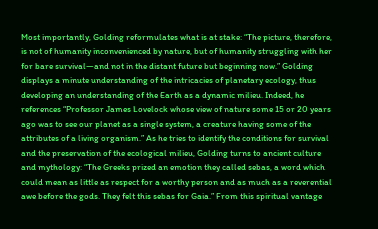Most importantly, Golding reformulates what is at stake: “The picture, therefore, is not of humanity inconvenienced by nature, but of humanity struggling with her for bare survival—and not in the distant future but beginning now.” Golding displays a minute understanding of the intricacies of planetary ecology, thus developing an understanding of the Earth as a dynamic milieu. Indeed, he references “Professor James Lovelock whose view of nature some 15 or 20 years ago was to see our planet as a single system, a creature having some of the attributes of a living organism.” As he tries to identify the conditions for survival and the preservation of the ecological milieu, Golding turns to ancient culture and mythology: “The Greeks prized an emotion they called sebas, a word which could mean as little as respect for a worthy person and as much as a reverential awe before the gods. They felt this sebas for Gaia.” From this spiritual vantage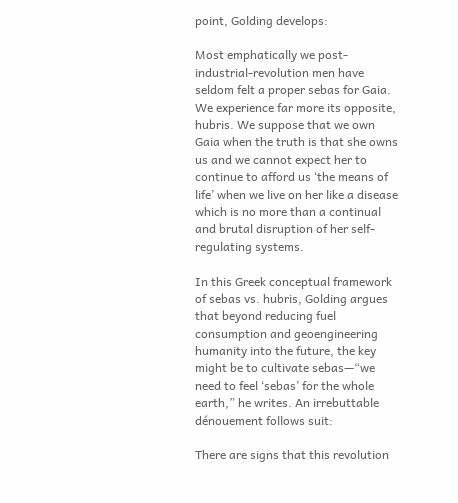point, Golding develops:

Most emphatically we post-industrial-revolution men have seldom felt a proper sebas for Gaia. We experience far more its opposite, hubris. We suppose that we own Gaia when the truth is that she owns us and we cannot expect her to continue to afford us ‘the means of life’ when we live on her like a disease which is no more than a continual and brutal disruption of her self-regulating systems.

In this Greek conceptual framework of sebas vs. hubris, Golding argues that beyond reducing fuel consumption and geoengineering humanity into the future, the key might be to cultivate sebas—“we need to feel ‘sebas’ for the whole earth,” he writes. An irrebuttable dénouement follows suit:

There are signs that this revolution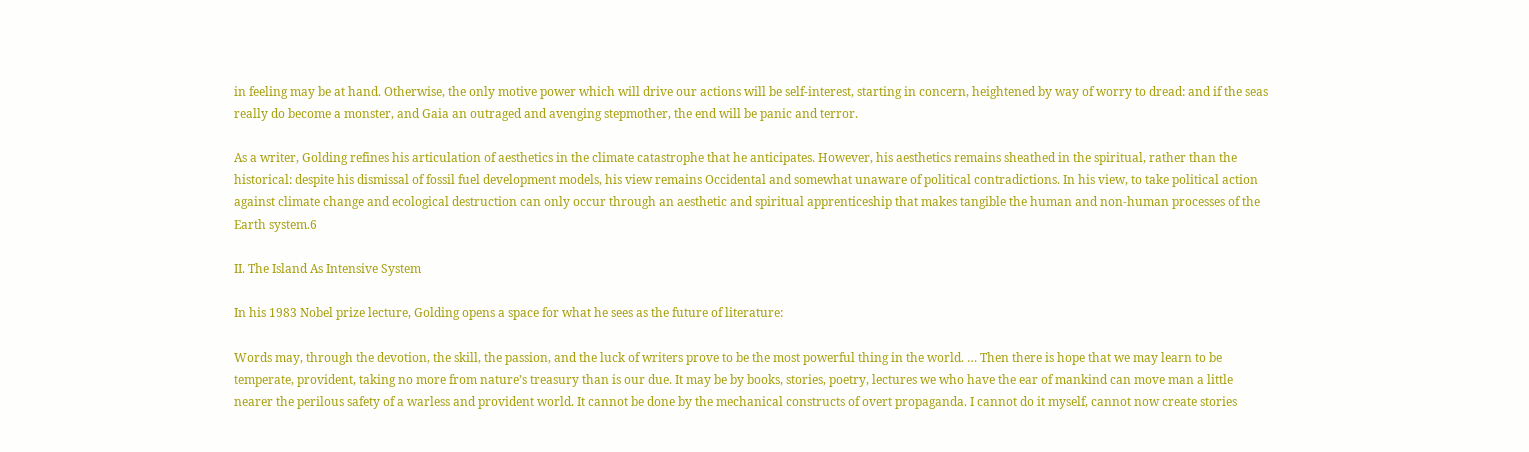in feeling may be at hand. Otherwise, the only motive power which will drive our actions will be self-interest, starting in concern, heightened by way of worry to dread: and if the seas really do become a monster, and Gaia an outraged and avenging stepmother, the end will be panic and terror.

As a writer, Golding refines his articulation of aesthetics in the climate catastrophe that he anticipates. However, his aesthetics remains sheathed in the spiritual, rather than the historical: despite his dismissal of fossil fuel development models, his view remains Occidental and somewhat unaware of political contradictions. In his view, to take political action against climate change and ecological destruction can only occur through an aesthetic and spiritual apprenticeship that makes tangible the human and non-human processes of the Earth system.6

II. The Island As Intensive System

In his 1983 Nobel prize lecture, Golding opens a space for what he sees as the future of literature:

Words may, through the devotion, the skill, the passion, and the luck of writers prove to be the most powerful thing in the world. … Then there is hope that we may learn to be temperate, provident, taking no more from nature’s treasury than is our due. It may be by books, stories, poetry, lectures we who have the ear of mankind can move man a little nearer the perilous safety of a warless and provident world. It cannot be done by the mechanical constructs of overt propaganda. I cannot do it myself, cannot now create stories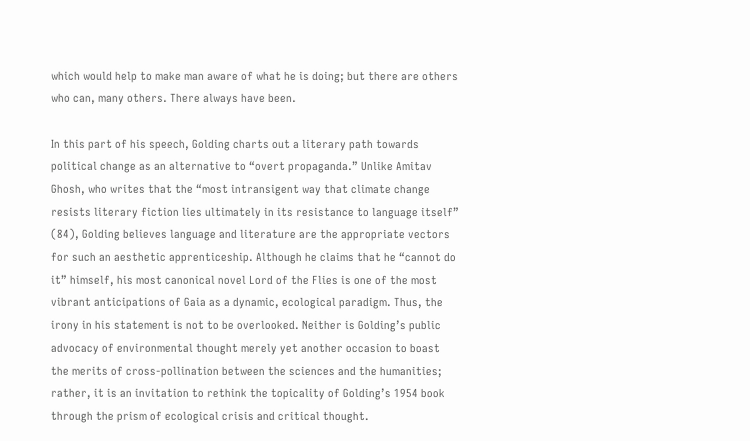which would help to make man aware of what he is doing; but there are others who can, many others. There always have been.

In this part of his speech, Golding charts out a literary path towards political change as an alternative to “overt propaganda.” Unlike Amitav Ghosh, who writes that the “most intransigent way that climate change resists literary fiction lies ultimately in its resistance to language itself” (84), Golding believes language and literature are the appropriate vectors for such an aesthetic apprenticeship. Although he claims that he “cannot do it” himself, his most canonical novel Lord of the Flies is one of the most vibrant anticipations of Gaia as a dynamic, ecological paradigm. Thus, the irony in his statement is not to be overlooked. Neither is Golding’s public advocacy of environmental thought merely yet another occasion to boast the merits of cross-pollination between the sciences and the humanities; rather, it is an invitation to rethink the topicality of Golding’s 1954 book through the prism of ecological crisis and critical thought.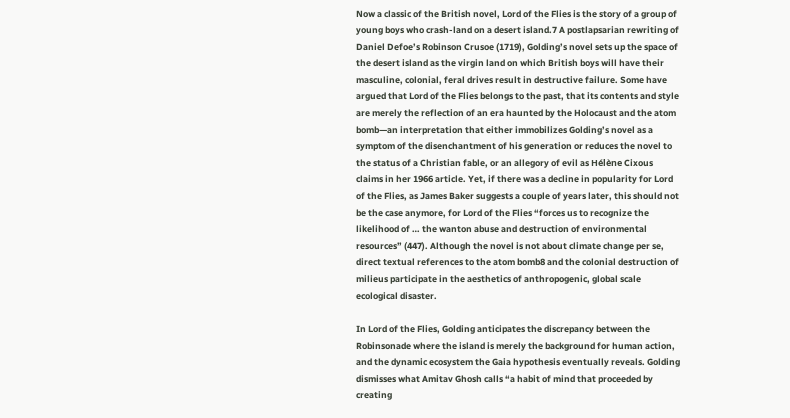Now a classic of the British novel, Lord of the Flies is the story of a group of young boys who crash-land on a desert island.7 A postlapsarian rewriting of Daniel Defoe’s Robinson Crusoe (1719), Golding’s novel sets up the space of the desert island as the virgin land on which British boys will have their masculine, colonial, feral drives result in destructive failure. Some have argued that Lord of the Flies belongs to the past, that its contents and style are merely the reflection of an era haunted by the Holocaust and the atom bomb—an interpretation that either immobilizes Golding’s novel as a symptom of the disenchantment of his generation or reduces the novel to the status of a Christian fable, or an allegory of evil as Hélène Cixous claims in her 1966 article. Yet, if there was a decline in popularity for Lord of the Flies, as James Baker suggests a couple of years later, this should not be the case anymore, for Lord of the Flies “forces us to recognize the likelihood of … the wanton abuse and destruction of environmental resources” (447). Although the novel is not about climate change per se, direct textual references to the atom bomb8 and the colonial destruction of milieus participate in the aesthetics of anthropogenic, global scale ecological disaster.

In Lord of the Flies, Golding anticipates the discrepancy between the Robinsonade where the island is merely the background for human action, and the dynamic ecosystem the Gaia hypothesis eventually reveals. Golding dismisses what Amitav Ghosh calls “a habit of mind that proceeded by creating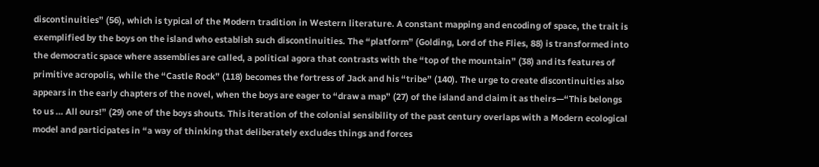discontinuities” (56), which is typical of the Modern tradition in Western literature. A constant mapping and encoding of space, the trait is exemplified by the boys on the island who establish such discontinuities. The “platform” (Golding, Lord of the Flies, 88) is transformed into the democratic space where assemblies are called, a political agora that contrasts with the “top of the mountain” (38) and its features of primitive acropolis, while the “Castle Rock” (118) becomes the fortress of Jack and his “tribe” (140). The urge to create discontinuities also appears in the early chapters of the novel, when the boys are eager to “draw a map” (27) of the island and claim it as theirs—“This belongs to us … All ours!” (29) one of the boys shouts. This iteration of the colonial sensibility of the past century overlaps with a Modern ecological model and participates in “a way of thinking that deliberately excludes things and forces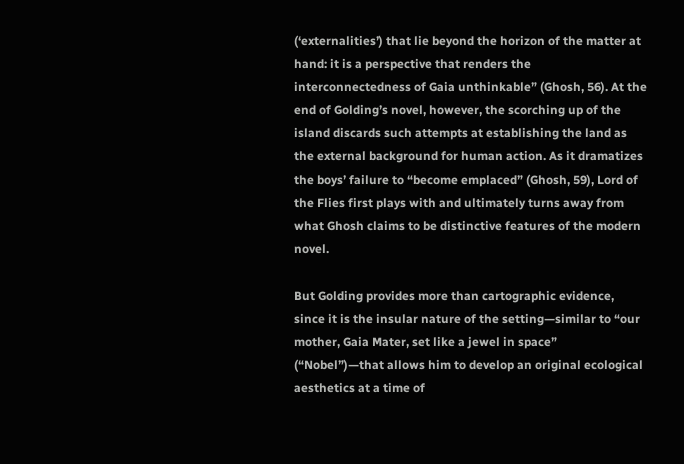(‘externalities’) that lie beyond the horizon of the matter at hand: it is a perspective that renders the interconnectedness of Gaia unthinkable” (Ghosh, 56). At the end of Golding’s novel, however, the scorching up of the island discards such attempts at establishing the land as the external background for human action. As it dramatizes the boys’ failure to “become emplaced” (Ghosh, 59), Lord of the Flies first plays with and ultimately turns away from what Ghosh claims to be distinctive features of the modern novel.

But Golding provides more than cartographic evidence, since it is the insular nature of the setting—similar to “our mother, Gaia Mater, set like a jewel in space” (“Nobel”)—that allows him to develop an original ecological aesthetics at a time of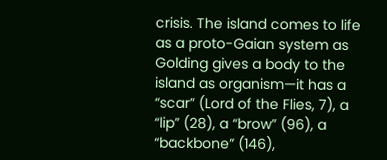crisis. The island comes to life as a proto-Gaian system as Golding gives a body to the island as organism—it has a “scar” (Lord of the Flies, 7), a “lip” (28), a “brow” (96), a “backbone” (146),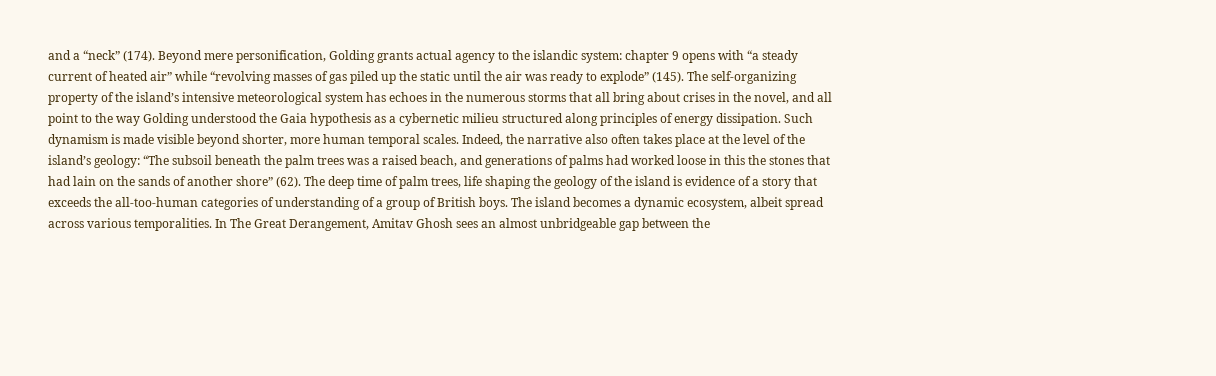and a “neck” (174). Beyond mere personification, Golding grants actual agency to the islandic system: chapter 9 opens with “a steady current of heated air” while “revolving masses of gas piled up the static until the air was ready to explode” (145). The self-organizing property of the island’s intensive meteorological system has echoes in the numerous storms that all bring about crises in the novel, and all point to the way Golding understood the Gaia hypothesis as a cybernetic milieu structured along principles of energy dissipation. Such dynamism is made visible beyond shorter, more human temporal scales. Indeed, the narrative also often takes place at the level of the island’s geology: “The subsoil beneath the palm trees was a raised beach, and generations of palms had worked loose in this the stones that had lain on the sands of another shore” (62). The deep time of palm trees, life shaping the geology of the island is evidence of a story that exceeds the all-too-human categories of understanding of a group of British boys. The island becomes a dynamic ecosystem, albeit spread across various temporalities. In The Great Derangement, Amitav Ghosh sees an almost unbridgeable gap between the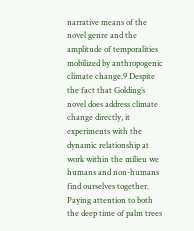narrative means of the novel genre and the amplitude of temporalities mobilized by anthropogenic climate change.9 Despite the fact that Golding’s novel does address climate change directly, it experiments with the dynamic relationship at work within the milieu we humans and non-humans find ourselves together. Paying attention to both the deep time of palm trees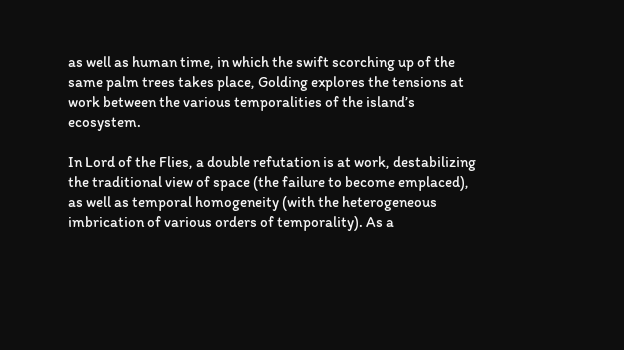as well as human time, in which the swift scorching up of the same palm trees takes place, Golding explores the tensions at work between the various temporalities of the island’s ecosystem.

In Lord of the Flies, a double refutation is at work, destabilizing the traditional view of space (the failure to become emplaced), as well as temporal homogeneity (with the heterogeneous imbrication of various orders of temporality). As a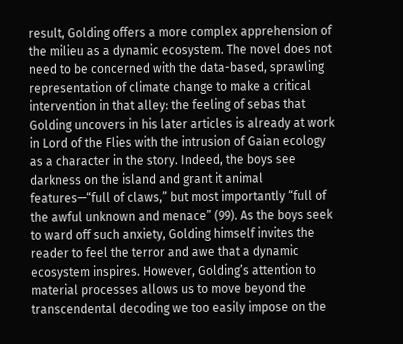result, Golding offers a more complex apprehension of the milieu as a dynamic ecosystem. The novel does not need to be concerned with the data-based, sprawling representation of climate change to make a critical intervention in that alley: the feeling of sebas that Golding uncovers in his later articles is already at work in Lord of the Flies with the intrusion of Gaian ecology as a character in the story. Indeed, the boys see darkness on the island and grant it animal features—“full of claws,” but most importantly “full of the awful unknown and menace” (99). As the boys seek to ward off such anxiety, Golding himself invites the reader to feel the terror and awe that a dynamic ecosystem inspires. However, Golding’s attention to material processes allows us to move beyond the transcendental decoding we too easily impose on the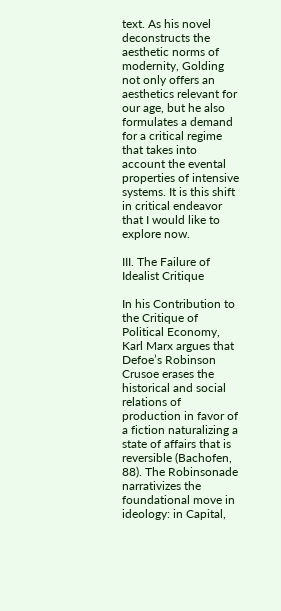text. As his novel deconstructs the aesthetic norms of modernity, Golding not only offers an aesthetics relevant for our age, but he also formulates a demand for a critical regime that takes into account the evental properties of intensive systems. It is this shift in critical endeavor that I would like to explore now.

III. The Failure of Idealist Critique

In his Contribution to the Critique of Political Economy, Karl Marx argues that Defoe’s Robinson Crusoe erases the historical and social relations of production in favor of a fiction naturalizing a state of affairs that is reversible (Bachofen, 88). The Robinsonade narrativizes the foundational move in ideology: in Capital,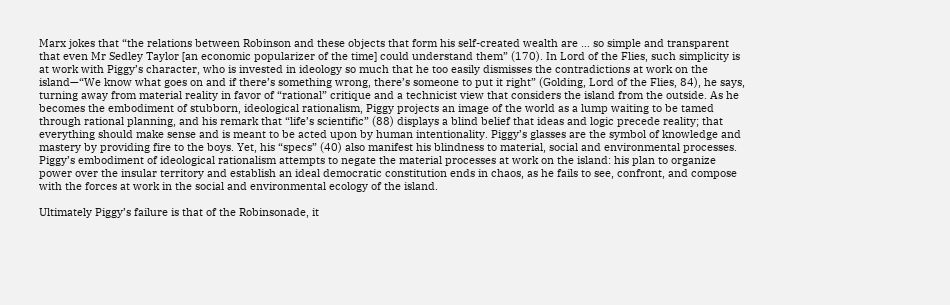Marx jokes that “the relations between Robinson and these objects that form his self-created wealth are … so simple and transparent that even Mr Sedley Taylor [an economic popularizer of the time] could understand them” (170). In Lord of the Flies, such simplicity is at work with Piggy’s character, who is invested in ideology so much that he too easily dismisses the contradictions at work on the island—“We know what goes on and if there’s something wrong, there’s someone to put it right” (Golding, Lord of the Flies, 84), he says, turning away from material reality in favor of “rational” critique and a technicist view that considers the island from the outside. As he becomes the embodiment of stubborn, ideological rationalism, Piggy projects an image of the world as a lump waiting to be tamed through rational planning, and his remark that “life’s scientific” (88) displays a blind belief that ideas and logic precede reality; that everything should make sense and is meant to be acted upon by human intentionality. Piggy’s glasses are the symbol of knowledge and mastery by providing fire to the boys. Yet, his “specs” (40) also manifest his blindness to material, social and environmental processes. Piggy’s embodiment of ideological rationalism attempts to negate the material processes at work on the island: his plan to organize power over the insular territory and establish an ideal democratic constitution ends in chaos, as he fails to see, confront, and compose with the forces at work in the social and environmental ecology of the island.

Ultimately Piggy’s failure is that of the Robinsonade, it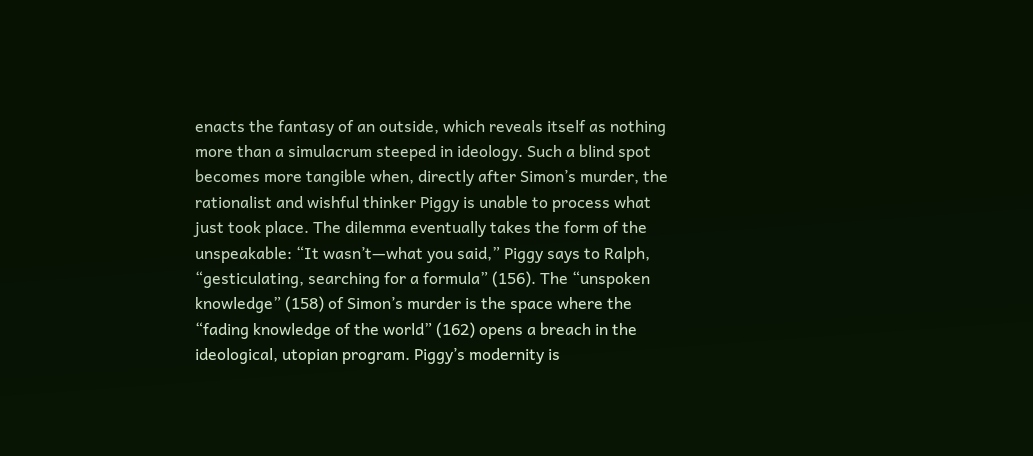enacts the fantasy of an outside, which reveals itself as nothing more than a simulacrum steeped in ideology. Such a blind spot becomes more tangible when, directly after Simon’s murder, the rationalist and wishful thinker Piggy is unable to process what just took place. The dilemma eventually takes the form of the unspeakable: “It wasn’t—what you said,” Piggy says to Ralph, “gesticulating, searching for a formula” (156). The “unspoken knowledge” (158) of Simon’s murder is the space where the “fading knowledge of the world” (162) opens a breach in the ideological, utopian program. Piggy’s modernity is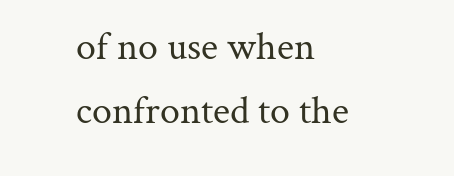of no use when confronted to the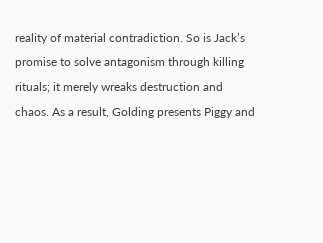reality of material contradiction. So is Jack’s promise to solve antagonism through killing rituals; it merely wreaks destruction and chaos. As a result, Golding presents Piggy and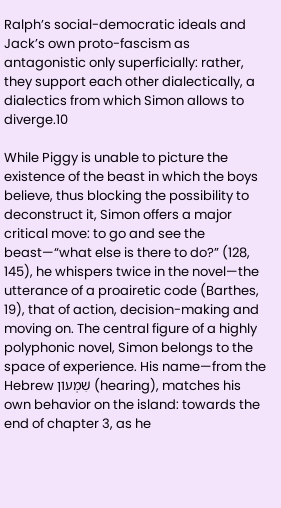Ralph’s social-democratic ideals and Jack’s own proto-fascism as antagonistic only superficially: rather, they support each other dialectically, a dialectics from which Simon allows to diverge.10

While Piggy is unable to picture the existence of the beast in which the boys believe, thus blocking the possibility to deconstruct it, Simon offers a major critical move: to go and see the beast—“what else is there to do?” (128, 145), he whispers twice in the novel—the utterance of a proairetic code (Barthes, 19), that of action, decision-making and moving on. The central figure of a highly polyphonic novel, Simon belongs to the space of experience. His name—from the Hebrew שִׁמְעוֹן (hearing), matches his own behavior on the island: towards the end of chapter 3, as he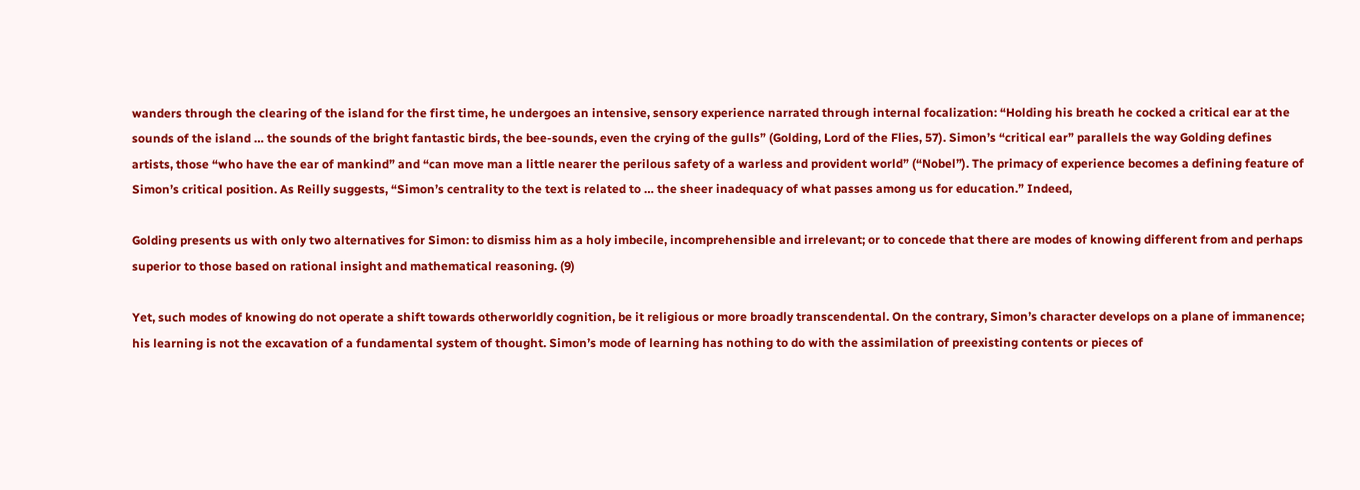wanders through the clearing of the island for the first time, he undergoes an intensive, sensory experience narrated through internal focalization: “Holding his breath he cocked a critical ear at the sounds of the island … the sounds of the bright fantastic birds, the bee-sounds, even the crying of the gulls” (Golding, Lord of the Flies, 57). Simon’s “critical ear” parallels the way Golding defines artists, those “who have the ear of mankind” and “can move man a little nearer the perilous safety of a warless and provident world” (“Nobel”). The primacy of experience becomes a defining feature of Simon’s critical position. As Reilly suggests, “Simon’s centrality to the text is related to … the sheer inadequacy of what passes among us for education.” Indeed,

Golding presents us with only two alternatives for Simon: to dismiss him as a holy imbecile, incomprehensible and irrelevant; or to concede that there are modes of knowing different from and perhaps superior to those based on rational insight and mathematical reasoning. (9)

Yet, such modes of knowing do not operate a shift towards otherworldly cognition, be it religious or more broadly transcendental. On the contrary, Simon’s character develops on a plane of immanence; his learning is not the excavation of a fundamental system of thought. Simon’s mode of learning has nothing to do with the assimilation of preexisting contents or pieces of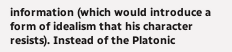information (which would introduce a form of idealism that his character resists). Instead of the Platonic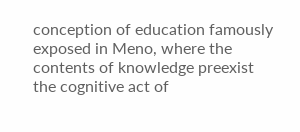conception of education famously exposed in Meno, where the contents of knowledge preexist the cognitive act of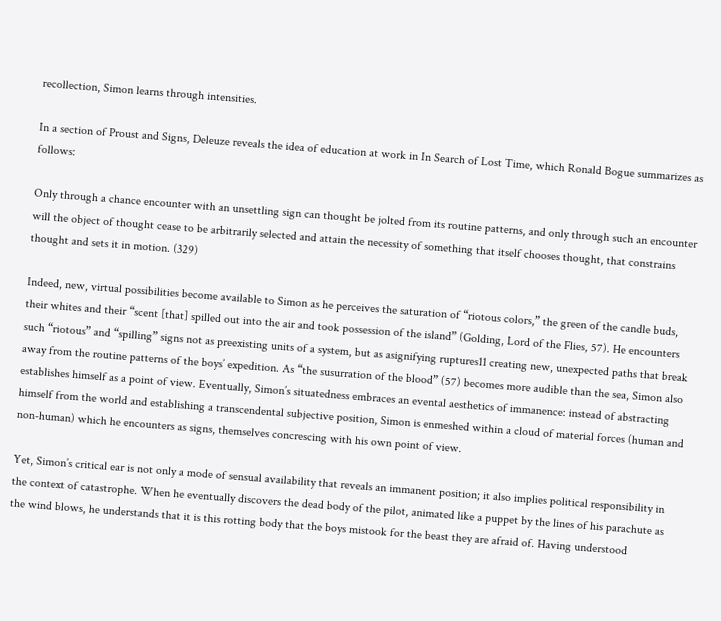recollection, Simon learns through intensities.

In a section of Proust and Signs, Deleuze reveals the idea of education at work in In Search of Lost Time, which Ronald Bogue summarizes as follows:

Only through a chance encounter with an unsettling sign can thought be jolted from its routine patterns, and only through such an encounter will the object of thought cease to be arbitrarily selected and attain the necessity of something that itself chooses thought, that constrains thought and sets it in motion. (329)

Indeed, new, virtual possibilities become available to Simon as he perceives the saturation of “riotous colors,” the green of the candle buds, their whites and their “scent [that] spilled out into the air and took possession of the island” (Golding, Lord of the Flies, 57). He encounters such “riotous” and “spilling” signs not as preexisting units of a system, but as asignifying ruptures11 creating new, unexpected paths that break away from the routine patterns of the boys’ expedition. As “the susurration of the blood” (57) becomes more audible than the sea, Simon also establishes himself as a point of view. Eventually, Simon’s situatedness embraces an evental aesthetics of immanence: instead of abstracting himself from the world and establishing a transcendental subjective position, Simon is enmeshed within a cloud of material forces (human and non-human) which he encounters as signs, themselves concrescing with his own point of view.

Yet, Simon’s critical ear is not only a mode of sensual availability that reveals an immanent position; it also implies political responsibility in the context of catastrophe. When he eventually discovers the dead body of the pilot, animated like a puppet by the lines of his parachute as the wind blows, he understands that it is this rotting body that the boys mistook for the beast they are afraid of. Having understood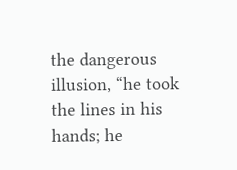the dangerous illusion, “he took the lines in his hands; he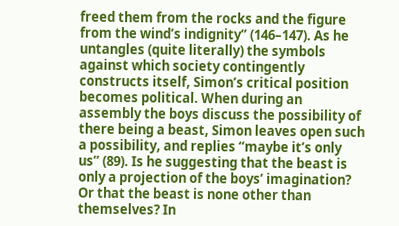freed them from the rocks and the figure from the wind’s indignity” (146–147). As he untangles (quite literally) the symbols against which society contingently constructs itself, Simon’s critical position becomes political. When during an assembly the boys discuss the possibility of there being a beast, Simon leaves open such a possibility, and replies “maybe it’s only us” (89). Is he suggesting that the beast is only a projection of the boys’ imagination? Or that the beast is none other than themselves? In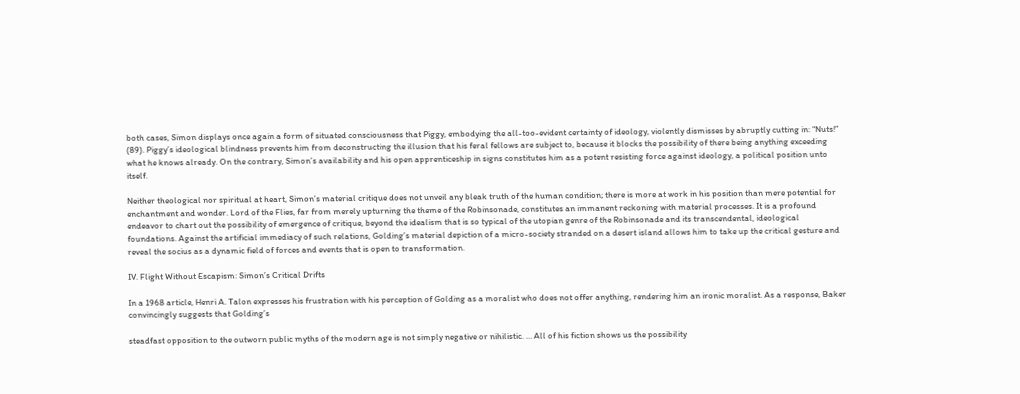both cases, Simon displays once again a form of situated consciousness that Piggy, embodying the all-too-evident certainty of ideology, violently dismisses by abruptly cutting in: “Nuts!” (89). Piggy’s ideological blindness prevents him from deconstructing the illusion that his feral fellows are subject to, because it blocks the possibility of there being anything exceeding what he knows already. On the contrary, Simon’s availability and his open apprenticeship in signs constitutes him as a potent resisting force against ideology, a political position unto itself.

Neither theological nor spiritual at heart, Simon’s material critique does not unveil any bleak truth of the human condition; there is more at work in his position than mere potential for enchantment and wonder. Lord of the Flies, far from merely upturning the theme of the Robinsonade, constitutes an immanent reckoning with material processes. It is a profound endeavor to chart out the possibility of emergence of critique, beyond the idealism that is so typical of the utopian genre of the Robinsonade and its transcendental, ideological foundations. Against the artificial immediacy of such relations, Golding’s material depiction of a micro-society stranded on a desert island allows him to take up the critical gesture and reveal the socius as a dynamic field of forces and events that is open to transformation.

IV. Flight Without Escapism: Simon’s Critical Drifts

In a 1968 article, Henri A. Talon expresses his frustration with his perception of Golding as a moralist who does not offer anything, rendering him an ironic moralist. As a response, Baker convincingly suggests that Golding’s

steadfast opposition to the outworn public myths of the modern age is not simply negative or nihilistic. … All of his fiction shows us the possibility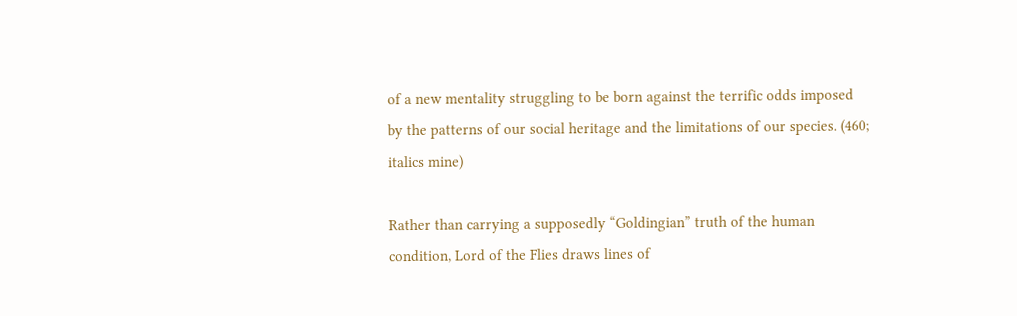of a new mentality struggling to be born against the terrific odds imposed by the patterns of our social heritage and the limitations of our species. (460; italics mine)

Rather than carrying a supposedly “Goldingian” truth of the human condition, Lord of the Flies draws lines of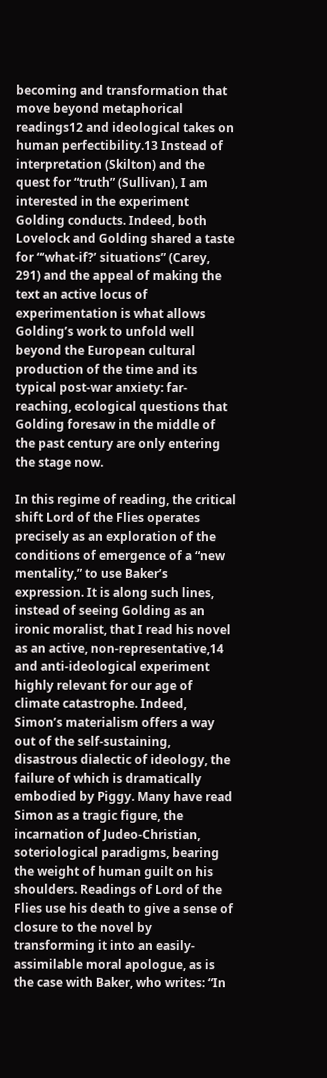becoming and transformation that move beyond metaphorical readings12 and ideological takes on human perfectibility.13 Instead of interpretation (Skilton) and the quest for “truth” (Sullivan), I am interested in the experiment Golding conducts. Indeed, both Lovelock and Golding shared a taste for “‘what-if?’ situations” (Carey, 291) and the appeal of making the text an active locus of experimentation is what allows Golding’s work to unfold well beyond the European cultural production of the time and its typical post-war anxiety: far-reaching, ecological questions that Golding foresaw in the middle of the past century are only entering the stage now.

In this regime of reading, the critical shift Lord of the Flies operates precisely as an exploration of the conditions of emergence of a “new mentality,” to use Baker’s expression. It is along such lines, instead of seeing Golding as an ironic moralist, that I read his novel as an active, non-representative,14 and anti-ideological experiment highly relevant for our age of climate catastrophe. Indeed, Simon’s materialism offers a way out of the self-sustaining, disastrous dialectic of ideology, the failure of which is dramatically embodied by Piggy. Many have read Simon as a tragic figure, the incarnation of Judeo-Christian, soteriological paradigms, bearing the weight of human guilt on his shoulders. Readings of Lord of the Flies use his death to give a sense of closure to the novel by transforming it into an easily-assimilable moral apologue, as is the case with Baker, who writes: “In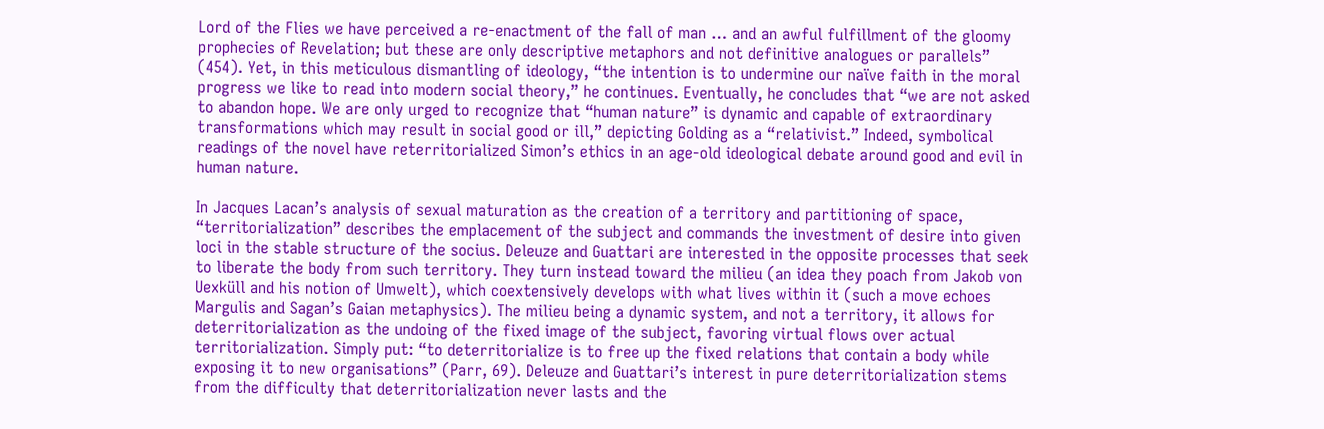Lord of the Flies we have perceived a re-enactment of the fall of man … and an awful fulfillment of the gloomy prophecies of Revelation; but these are only descriptive metaphors and not definitive analogues or parallels” (454). Yet, in this meticulous dismantling of ideology, “the intention is to undermine our naïve faith in the moral progress we like to read into modern social theory,” he continues. Eventually, he concludes that “we are not asked to abandon hope. We are only urged to recognize that “human nature” is dynamic and capable of extraordinary transformations which may result in social good or ill,” depicting Golding as a “relativist.” Indeed, symbolical readings of the novel have reterritorialized Simon’s ethics in an age-old ideological debate around good and evil in human nature.

In Jacques Lacan’s analysis of sexual maturation as the creation of a territory and partitioning of space, “territorialization” describes the emplacement of the subject and commands the investment of desire into given loci in the stable structure of the socius. Deleuze and Guattari are interested in the opposite processes that seek to liberate the body from such territory. They turn instead toward the milieu (an idea they poach from Jakob von Uexküll and his notion of Umwelt), which coextensively develops with what lives within it (such a move echoes Margulis and Sagan’s Gaian metaphysics). The milieu being a dynamic system, and not a territory, it allows for deterritorialization as the undoing of the fixed image of the subject, favoring virtual flows over actual territorialization. Simply put: “to deterritorialize is to free up the fixed relations that contain a body while exposing it to new organisations” (Parr, 69). Deleuze and Guattari’s interest in pure deterritorialization stems from the difficulty that deterritorialization never lasts and the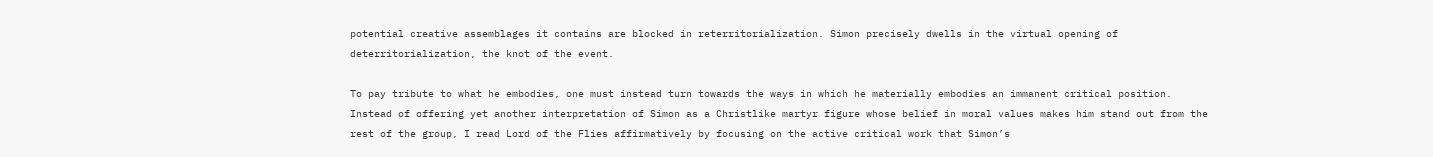potential creative assemblages it contains are blocked in reterritorialization. Simon precisely dwells in the virtual opening of deterritorialization, the knot of the event.

To pay tribute to what he embodies, one must instead turn towards the ways in which he materially embodies an immanent critical position. Instead of offering yet another interpretation of Simon as a Christlike martyr figure whose belief in moral values makes him stand out from the rest of the group, I read Lord of the Flies affirmatively by focusing on the active critical work that Simon’s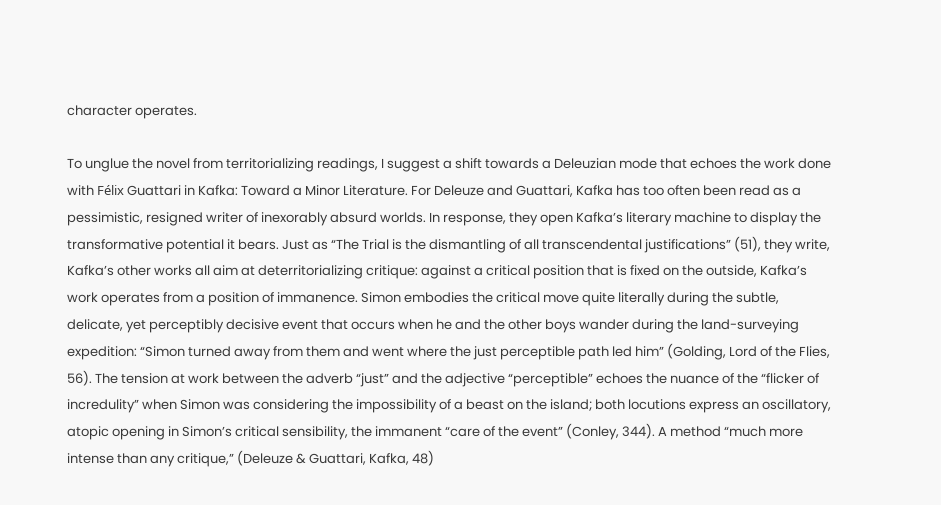character operates.

To unglue the novel from territorializing readings, I suggest a shift towards a Deleuzian mode that echoes the work done with Félix Guattari in Kafka: Toward a Minor Literature. For Deleuze and Guattari, Kafka has too often been read as a pessimistic, resigned writer of inexorably absurd worlds. In response, they open Kafka’s literary machine to display the transformative potential it bears. Just as “The Trial is the dismantling of all transcendental justifications” (51), they write, Kafka’s other works all aim at deterritorializing critique: against a critical position that is fixed on the outside, Kafka’s work operates from a position of immanence. Simon embodies the critical move quite literally during the subtle, delicate, yet perceptibly decisive event that occurs when he and the other boys wander during the land-surveying expedition: “Simon turned away from them and went where the just perceptible path led him” (Golding, Lord of the Flies, 56). The tension at work between the adverb “just” and the adjective “perceptible” echoes the nuance of the “flicker of incredulity” when Simon was considering the impossibility of a beast on the island; both locutions express an oscillatory, atopic opening in Simon’s critical sensibility, the immanent “care of the event” (Conley, 344). A method “much more intense than any critique,” (Deleuze & Guattari, Kafka, 48)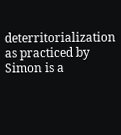deterritorialization as practiced by Simon is a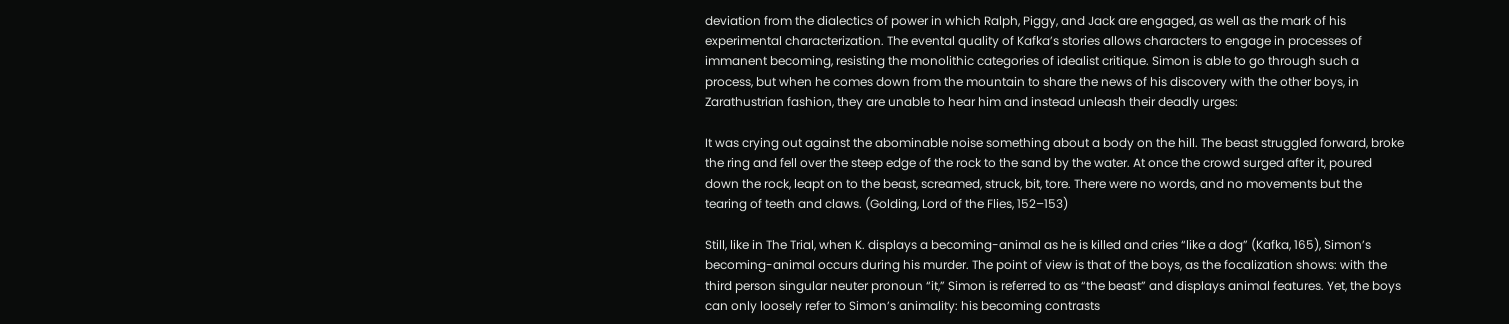deviation from the dialectics of power in which Ralph, Piggy, and Jack are engaged, as well as the mark of his experimental characterization. The evental quality of Kafka’s stories allows characters to engage in processes of immanent becoming, resisting the monolithic categories of idealist critique. Simon is able to go through such a process, but when he comes down from the mountain to share the news of his discovery with the other boys, in Zarathustrian fashion, they are unable to hear him and instead unleash their deadly urges:

It was crying out against the abominable noise something about a body on the hill. The beast struggled forward, broke the ring and fell over the steep edge of the rock to the sand by the water. At once the crowd surged after it, poured down the rock, leapt on to the beast, screamed, struck, bit, tore. There were no words, and no movements but the tearing of teeth and claws. (Golding, Lord of the Flies, 152–153)

Still, like in The Trial, when K. displays a becoming-animal as he is killed and cries “like a dog” (Kafka, 165), Simon’s becoming-animal occurs during his murder. The point of view is that of the boys, as the focalization shows: with the third person singular neuter pronoun “it,” Simon is referred to as “the beast” and displays animal features. Yet, the boys can only loosely refer to Simon’s animality: his becoming contrasts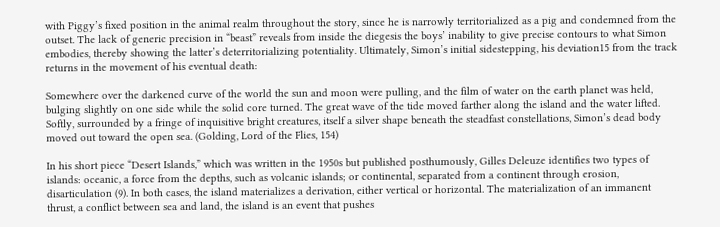with Piggy’s fixed position in the animal realm throughout the story, since he is narrowly territorialized as a pig and condemned from the outset. The lack of generic precision in “beast” reveals from inside the diegesis the boys’ inability to give precise contours to what Simon embodies, thereby showing the latter’s deterritorializing potentiality. Ultimately, Simon’s initial sidestepping, his deviation15 from the track returns in the movement of his eventual death:

Somewhere over the darkened curve of the world the sun and moon were pulling, and the film of water on the earth planet was held, bulging slightly on one side while the solid core turned. The great wave of the tide moved farther along the island and the water lifted. Softly, surrounded by a fringe of inquisitive bright creatures, itself a silver shape beneath the steadfast constellations, Simon’s dead body moved out toward the open sea. (Golding, Lord of the Flies, 154)

In his short piece “Desert Islands,” which was written in the 1950s but published posthumously, Gilles Deleuze identifies two types of islands: oceanic, a force from the depths, such as volcanic islands; or continental, separated from a continent through erosion, disarticulation (9). In both cases, the island materializes a derivation, either vertical or horizontal. The materialization of an immanent thrust, a conflict between sea and land, the island is an event that pushes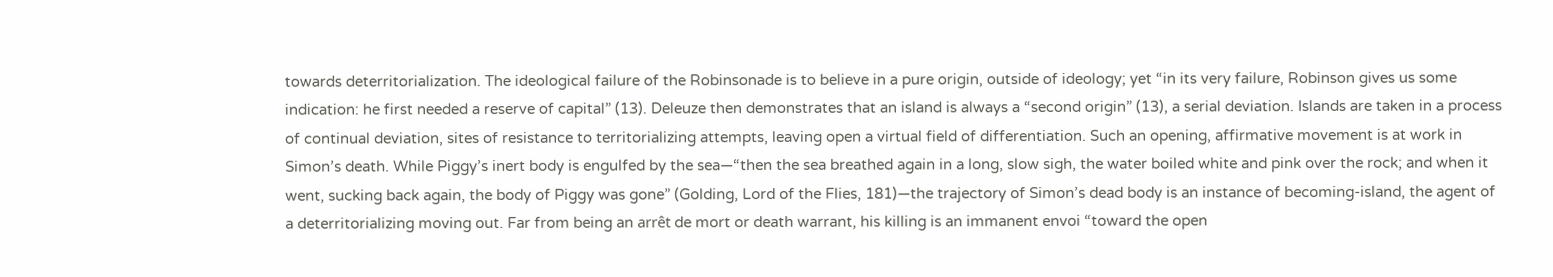towards deterritorialization. The ideological failure of the Robinsonade is to believe in a pure origin, outside of ideology; yet “in its very failure, Robinson gives us some indication: he first needed a reserve of capital” (13). Deleuze then demonstrates that an island is always a “second origin” (13), a serial deviation. Islands are taken in a process of continual deviation, sites of resistance to territorializing attempts, leaving open a virtual field of differentiation. Such an opening, affirmative movement is at work in Simon’s death. While Piggy’s inert body is engulfed by the sea—“then the sea breathed again in a long, slow sigh, the water boiled white and pink over the rock; and when it went, sucking back again, the body of Piggy was gone” (Golding, Lord of the Flies, 181)—the trajectory of Simon’s dead body is an instance of becoming-island, the agent of a deterritorializing moving out. Far from being an arrêt de mort or death warrant, his killing is an immanent envoi “toward the open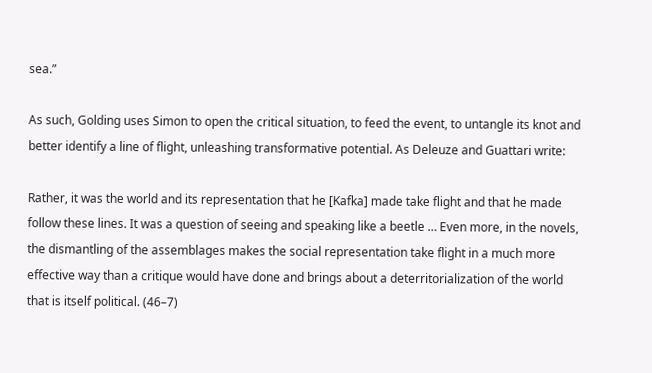sea.”

As such, Golding uses Simon to open the critical situation, to feed the event, to untangle its knot and better identify a line of flight, unleashing transformative potential. As Deleuze and Guattari write:

Rather, it was the world and its representation that he [Kafka] made take flight and that he made follow these lines. It was a question of seeing and speaking like a beetle … Even more, in the novels, the dismantling of the assemblages makes the social representation take flight in a much more effective way than a critique would have done and brings about a deterritorialization of the world that is itself political. (46–7)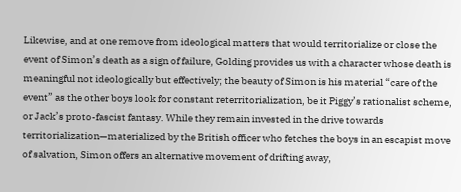Likewise, and at one remove from ideological matters that would territorialize or close the event of Simon’s death as a sign of failure, Golding provides us with a character whose death is meaningful not ideologically but effectively; the beauty of Simon is his material “care of the event” as the other boys look for constant reterritorialization, be it Piggy’s rationalist scheme, or Jack’s proto-fascist fantasy. While they remain invested in the drive towards territorialization—materialized by the British officer who fetches the boys in an escapist move of salvation, Simon offers an alternative movement of drifting away,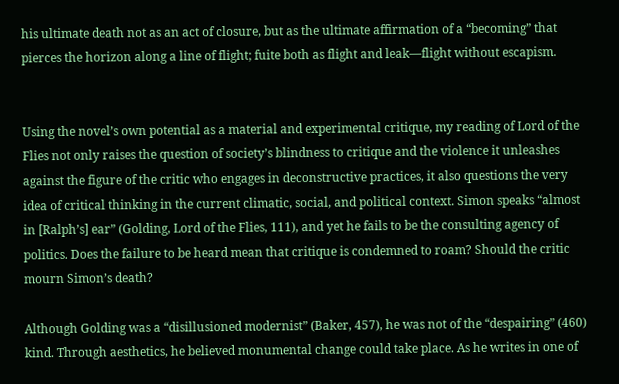his ultimate death not as an act of closure, but as the ultimate affirmation of a “becoming” that pierces the horizon along a line of flight; fuite both as flight and leak—flight without escapism.


Using the novel’s own potential as a material and experimental critique, my reading of Lord of the Flies not only raises the question of society’s blindness to critique and the violence it unleashes against the figure of the critic who engages in deconstructive practices, it also questions the very idea of critical thinking in the current climatic, social, and political context. Simon speaks “almost in [Ralph’s] ear” (Golding, Lord of the Flies, 111), and yet he fails to be the consulting agency of politics. Does the failure to be heard mean that critique is condemned to roam? Should the critic mourn Simon’s death?

Although Golding was a “disillusioned modernist” (Baker, 457), he was not of the “despairing” (460) kind. Through aesthetics, he believed monumental change could take place. As he writes in one of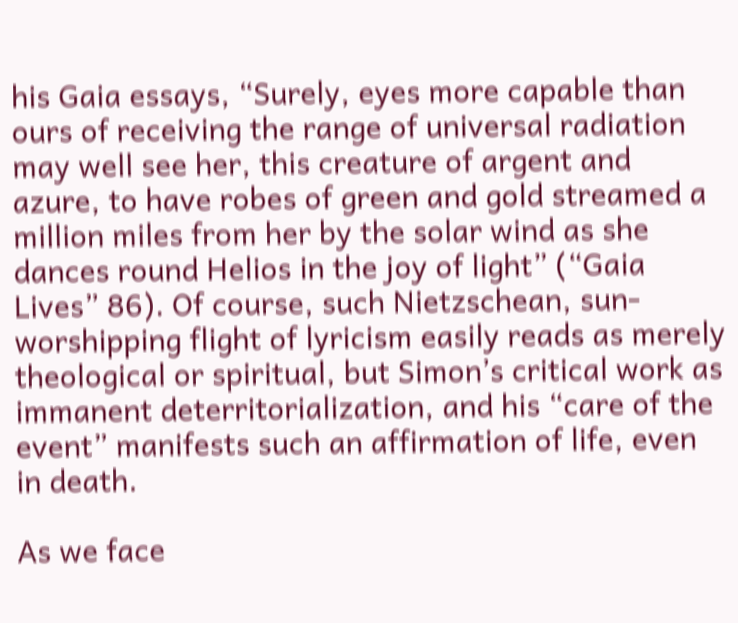his Gaia essays, “Surely, eyes more capable than ours of receiving the range of universal radiation may well see her, this creature of argent and azure, to have robes of green and gold streamed a million miles from her by the solar wind as she dances round Helios in the joy of light” (“Gaia Lives” 86). Of course, such Nietzschean, sun-worshipping flight of lyricism easily reads as merely theological or spiritual, but Simon’s critical work as immanent deterritorialization, and his “care of the event” manifests such an affirmation of life, even in death.

As we face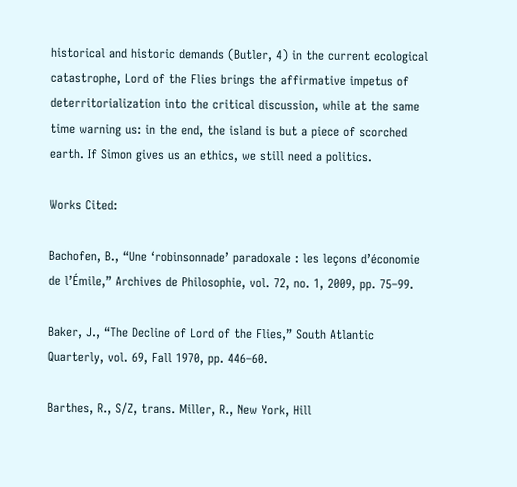historical and historic demands (Butler, 4) in the current ecological catastrophe, Lord of the Flies brings the affirmative impetus of deterritorialization into the critical discussion, while at the same time warning us: in the end, the island is but a piece of scorched earth. If Simon gives us an ethics, we still need a politics.

Works Cited:

Bachofen, B., “Une ‘robinsonnade’ paradoxale : les leçons d’économie de l’Émile,” Archives de Philosophie, vol. 72, no. 1, 2009, pp. 75–99.

Baker, J., “The Decline of Lord of the Flies,” South Atlantic Quarterly, vol. 69, Fall 1970, pp. 446–60.

Barthes, R., S/Z, trans. Miller, R., New York, Hill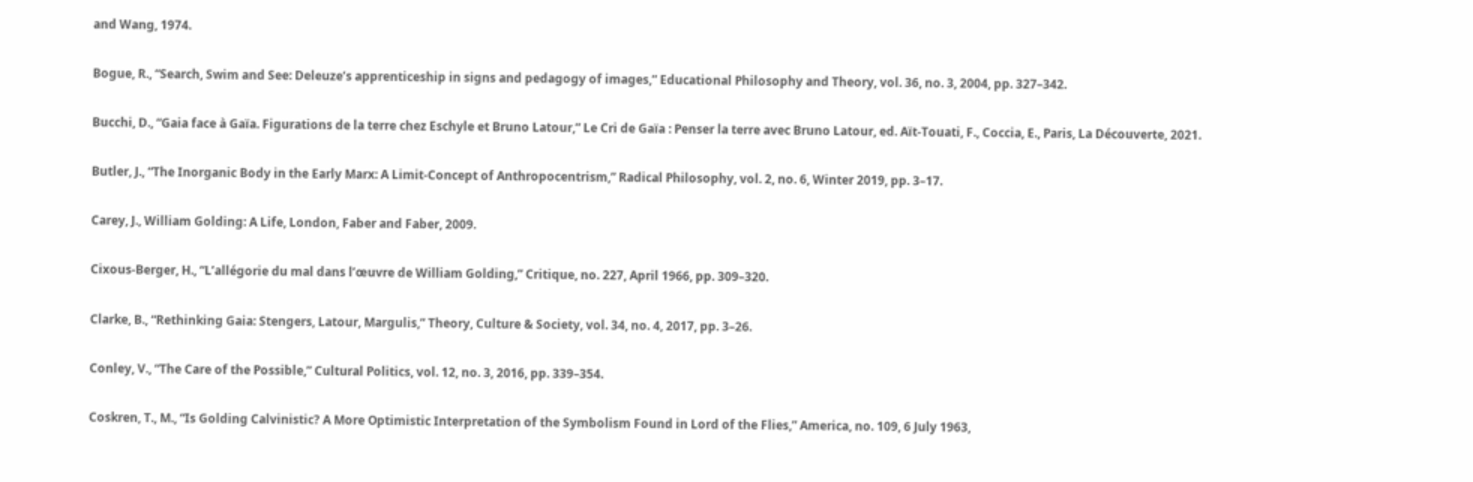and Wang, 1974.

Bogue, R., “Search, Swim and See: Deleuze’s apprenticeship in signs and pedagogy of images,” Educational Philosophy and Theory, vol. 36, no. 3, 2004, pp. 327–342.

Bucchi, D., “Gaia face à Gaïa. Figurations de la terre chez Eschyle et Bruno Latour,” Le Cri de Gaïa : Penser la terre avec Bruno Latour, ed. Aït-Touati, F., Coccia, E., Paris, La Découverte, 2021.

Butler, J., “The Inorganic Body in the Early Marx: A Limit-Concept of Anthropocentrism,” Radical Philosophy, vol. 2, no. 6, Winter 2019, pp. 3–17.

Carey, J., William Golding: A Life, London, Faber and Faber, 2009.

Cixous-Berger, H., “L’allégorie du mal dans l’œuvre de William Golding,” Critique, no. 227, April 1966, pp. 309–320.

Clarke, B., “Rethinking Gaia: Stengers, Latour, Margulis,” Theory, Culture & Society, vol. 34, no. 4, 2017, pp. 3–26.

Conley, V., “The Care of the Possible,” Cultural Politics, vol. 12, no. 3, 2016, pp. 339–354.

Coskren, T., M., “Is Golding Calvinistic? A More Optimistic Interpretation of the Symbolism Found in Lord of the Flies,” America, no. 109, 6 July 1963,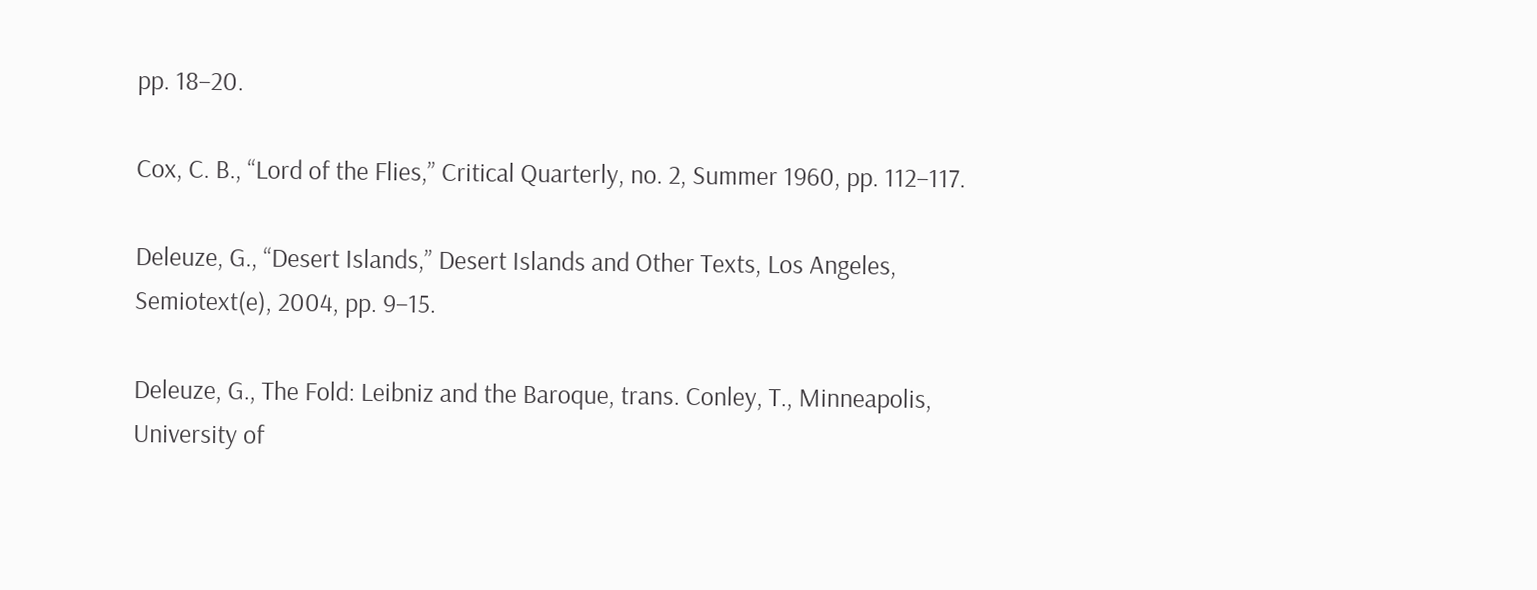pp. 18–20.

Cox, C. B., “Lord of the Flies,” Critical Quarterly, no. 2, Summer 1960, pp. 112–117.

Deleuze, G., “Desert Islands,” Desert Islands and Other Texts, Los Angeles, Semiotext(e), 2004, pp. 9–15.

Deleuze, G., The Fold: Leibniz and the Baroque, trans. Conley, T., Minneapolis, University of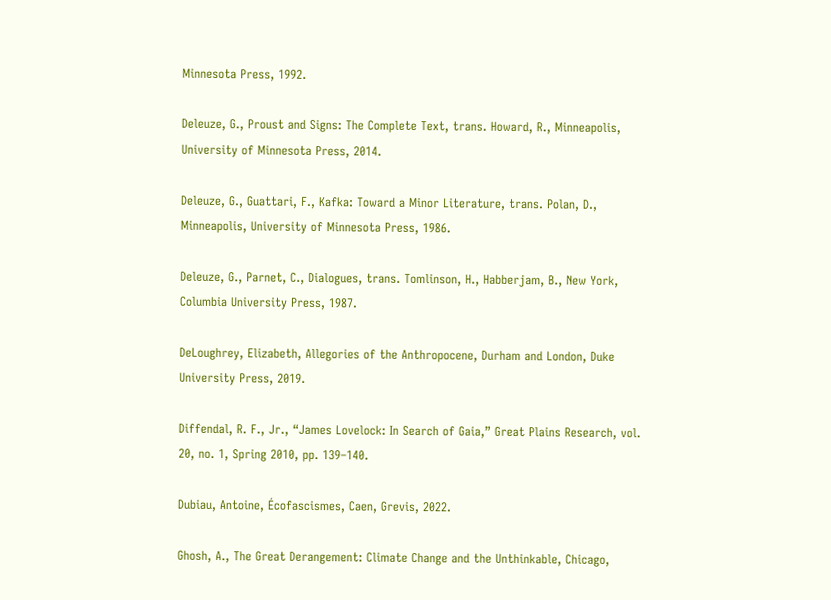Minnesota Press, 1992.

Deleuze, G., Proust and Signs: The Complete Text, trans. Howard, R., Minneapolis, University of Minnesota Press, 2014.

Deleuze, G., Guattari, F., Kafka: Toward a Minor Literature, trans. Polan, D., Minneapolis, University of Minnesota Press, 1986.

Deleuze, G., Parnet, C., Dialogues, trans. Tomlinson, H., Habberjam, B., New York, Columbia University Press, 1987.

DeLoughrey, Elizabeth, Allegories of the Anthropocene, Durham and London, Duke University Press, 2019.

Diffendal, R. F., Jr., “James Lovelock: In Search of Gaia,” Great Plains Research, vol. 20, no. 1, Spring 2010, pp. 139–140.

Dubiau, Antoine, Écofascismes, Caen, Grevis, 2022.

Ghosh, A., The Great Derangement: Climate Change and the Unthinkable, Chicago,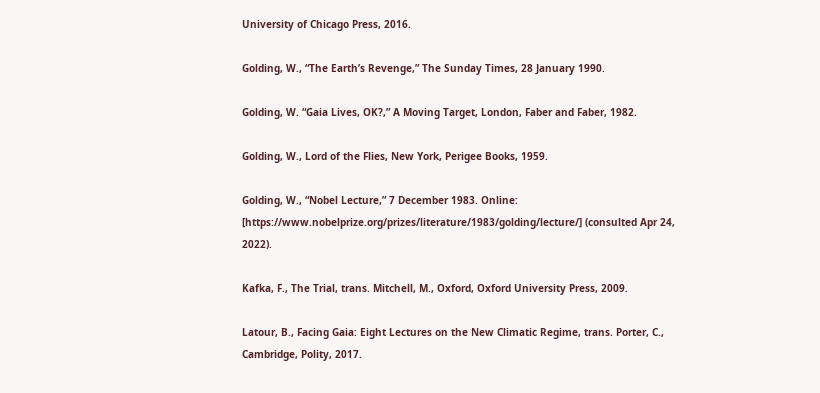University of Chicago Press, 2016.

Golding, W., “The Earth’s Revenge,” The Sunday Times, 28 January 1990.

Golding, W. “Gaia Lives, OK?,” A Moving Target, London, Faber and Faber, 1982.

Golding, W., Lord of the Flies, New York, Perigee Books, 1959.

Golding, W., “Nobel Lecture,” 7 December 1983. Online: [https://www.nobelprize.org/prizes/literature/1983/golding/lecture/] (consulted Apr 24, 2022).

Kafka, F., The Trial, trans. Mitchell, M., Oxford, Oxford University Press, 2009.

Latour, B., Facing Gaia: Eight Lectures on the New Climatic Regime, trans. Porter, C., Cambridge, Polity, 2017.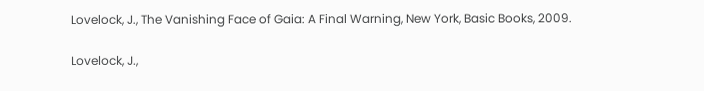Lovelock, J., The Vanishing Face of Gaia: A Final Warning, New York, Basic Books, 2009.

Lovelock, J.,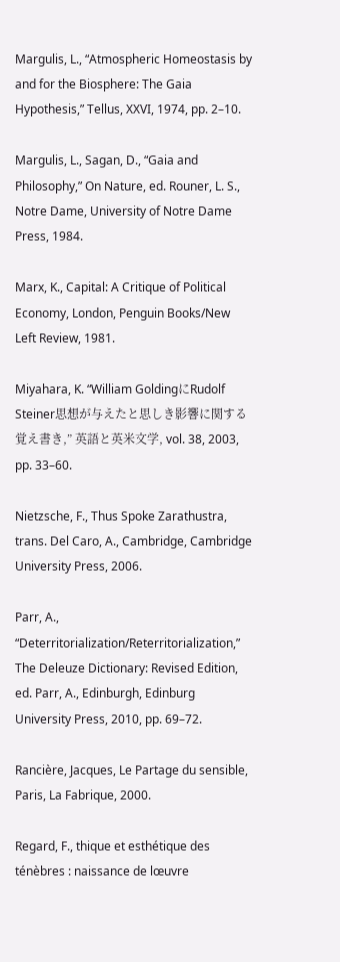Margulis, L., “Atmospheric Homeostasis by and for the Biosphere: The Gaia Hypothesis,” Tellus, XXVI, 1974, pp. 2–10.

Margulis, L., Sagan, D., “Gaia and Philosophy,” On Nature, ed. Rouner, L. S., Notre Dame, University of Notre Dame Press, 1984.

Marx, K., Capital: A Critique of Political Economy, London, Penguin Books/New Left Review, 1981.

Miyahara, K. “William GoldingにRudolf Steiner思想が与えたと思しき影響に関する覚え書き,” 英語と英米文学, vol. 38, 2003, pp. 33–60.

Nietzsche, F., Thus Spoke Zarathustra, trans. Del Caro, A., Cambridge, Cambridge University Press, 2006.

Parr, A., “Deterritorialization/Reterritorialization,” The Deleuze Dictionary: Revised Edition, ed. Parr, A., Edinburgh, Edinburg University Press, 2010, pp. 69–72.

Rancière, Jacques, Le Partage du sensible, Paris, La Fabrique, 2000.

Regard, F., thique et esthétique des ténèbres : naissance de lœuvre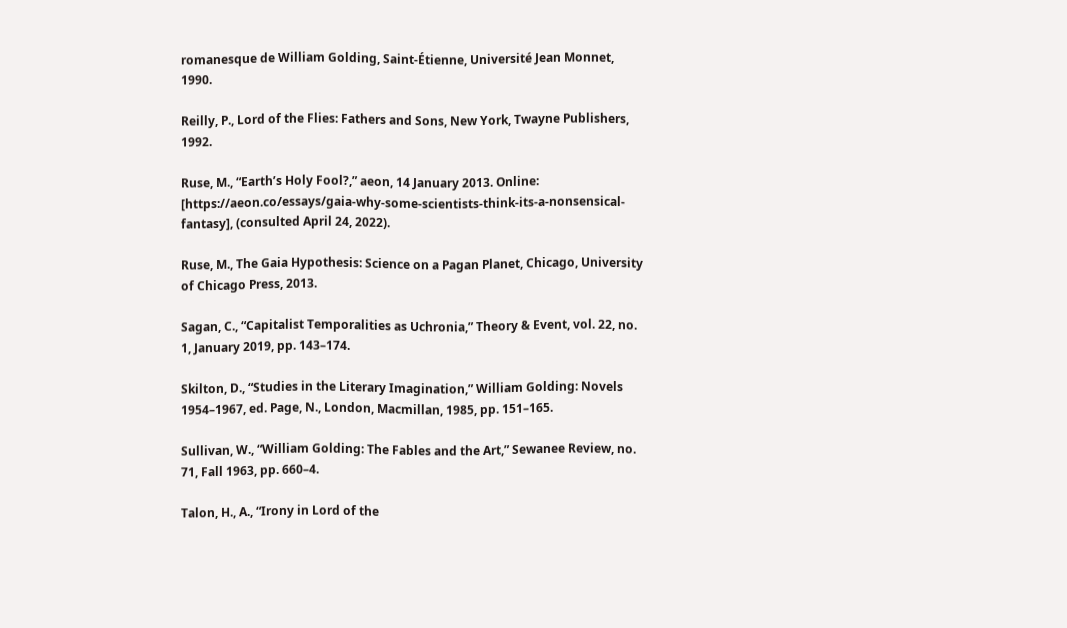romanesque de William Golding, Saint-Étienne, Université Jean Monnet, 1990.

Reilly, P., Lord of the Flies: Fathers and Sons, New York, Twayne Publishers, 1992.

Ruse, M., “Earth’s Holy Fool?,” aeon, 14 January 2013. Online: [https://aeon.co/essays/gaia-why-some-scientists-think-its-a-nonsensical-fantasy], (consulted April 24, 2022).

Ruse, M., The Gaia Hypothesis: Science on a Pagan Planet, Chicago, University of Chicago Press, 2013.

Sagan, C., “Capitalist Temporalities as Uchronia,” Theory & Event, vol. 22, no. 1, January 2019, pp. 143–174.

Skilton, D., “Studies in the Literary Imagination,” William Golding: Novels 1954–1967, ed. Page, N., London, Macmillan, 1985, pp. 151–165.

Sullivan, W., “William Golding: The Fables and the Art,” Sewanee Review, no. 71, Fall 1963, pp. 660–4.

Talon, H., A., “Irony in Lord of the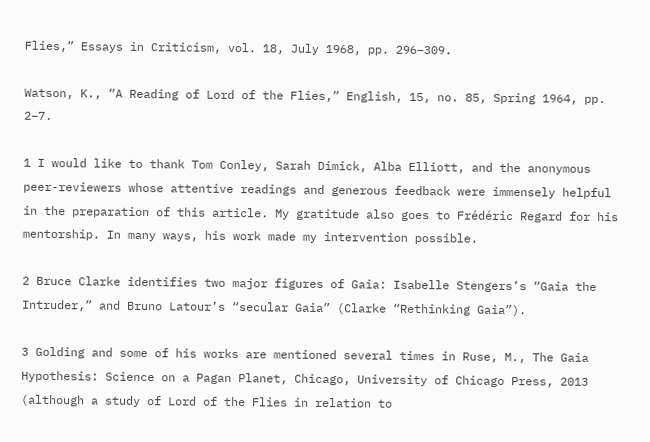Flies,” Essays in Criticism, vol. 18, July 1968, pp. 296–309.

Watson, K., “A Reading of Lord of the Flies,” English, 15, no. 85, Spring 1964, pp. 2–7.

1 I would like to thank Tom Conley, Sarah Dimick, Alba Elliott, and the anonymous peer-reviewers whose attentive readings and generous feedback were immensely helpful in the preparation of this article. My gratitude also goes to Frédéric Regard for his mentorship. In many ways, his work made my intervention possible.

2 Bruce Clarke identifies two major figures of Gaia: Isabelle Stengers’s “Gaia the Intruder,” and Bruno Latour’s “secular Gaia” (Clarke “Rethinking Gaia”).

3 Golding and some of his works are mentioned several times in Ruse, M., The Gaia Hypothesis: Science on a Pagan Planet, Chicago, University of Chicago Press, 2013 (although a study of Lord of the Flies in relation to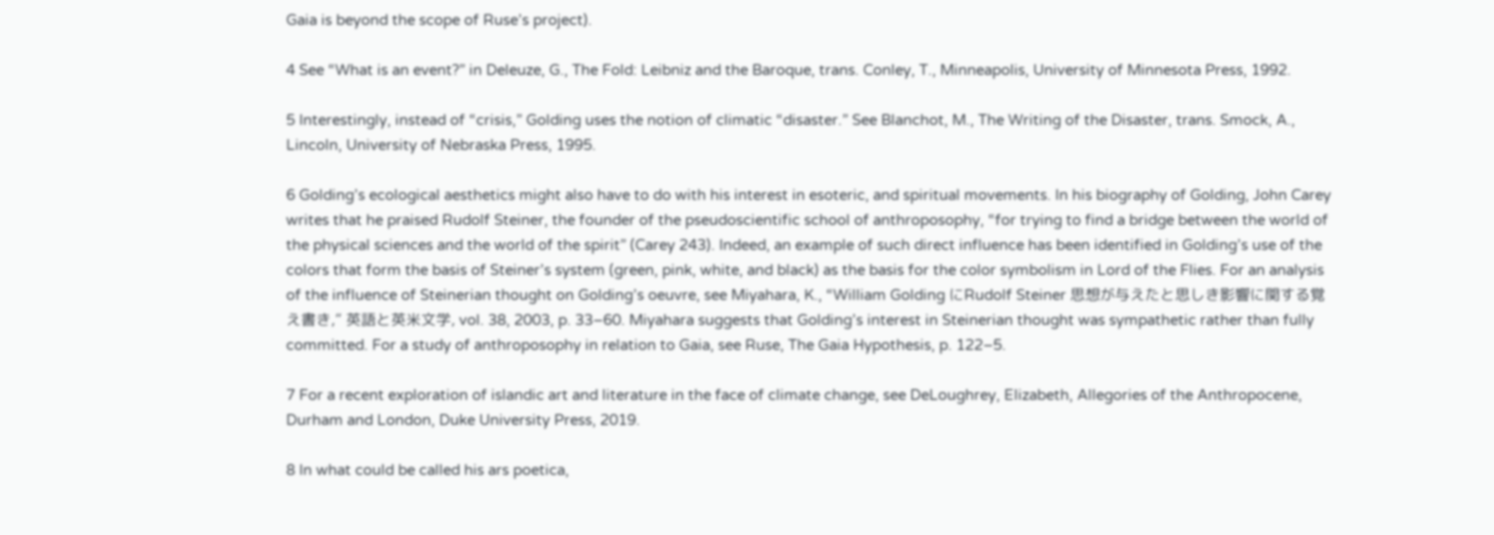Gaia is beyond the scope of Ruse’s project).

4 See “What is an event?” in Deleuze, G., The Fold: Leibniz and the Baroque, trans. Conley, T., Minneapolis, University of Minnesota Press, 1992.

5 Interestingly, instead of “crisis,” Golding uses the notion of climatic “disaster.” See Blanchot, M., The Writing of the Disaster, trans. Smock, A., Lincoln, University of Nebraska Press, 1995.

6 Golding’s ecological aesthetics might also have to do with his interest in esoteric, and spiritual movements. In his biography of Golding, John Carey writes that he praised Rudolf Steiner, the founder of the pseudoscientific school of anthroposophy, “for trying to find a bridge between the world of the physical sciences and the world of the spirit” (Carey 243). Indeed, an example of such direct influence has been identified in Golding’s use of the colors that form the basis of Steiner’s system (green, pink, white, and black) as the basis for the color symbolism in Lord of the Flies. For an analysis of the influence of Steinerian thought on Golding’s oeuvre, see Miyahara, K., “William Golding にRudolf Steiner 思想が与えたと思しき影響に関する覚え書き,” 英語と英米文学, vol. 38, 2003, p. 33–60. Miyahara suggests that Golding’s interest in Steinerian thought was sympathetic rather than fully committed. For a study of anthroposophy in relation to Gaia, see Ruse, The Gaia Hypothesis, p. 122–5.

7 For a recent exploration of islandic art and literature in the face of climate change, see DeLoughrey, Elizabeth, Allegories of the Anthropocene, Durham and London, Duke University Press, 2019.

8 In what could be called his ars poetica,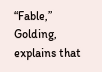“Fable,” Golding, explains that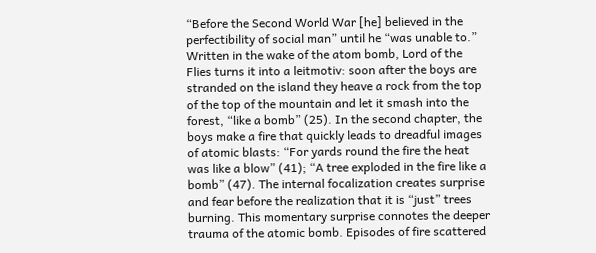“Before the Second World War [he] believed in the perfectibility of social man” until he “was unable to.” Written in the wake of the atom bomb, Lord of the Flies turns it into a leitmotiv: soon after the boys are stranded on the island they heave a rock from the top of the top of the mountain and let it smash into the forest, “like a bomb” (25). In the second chapter, the boys make a fire that quickly leads to dreadful images of atomic blasts: “For yards round the fire the heat was like a blow” (41); “A tree exploded in the fire like a bomb” (47). The internal focalization creates surprise and fear before the realization that it is “just” trees burning. This momentary surprise connotes the deeper trauma of the atomic bomb. Episodes of fire scattered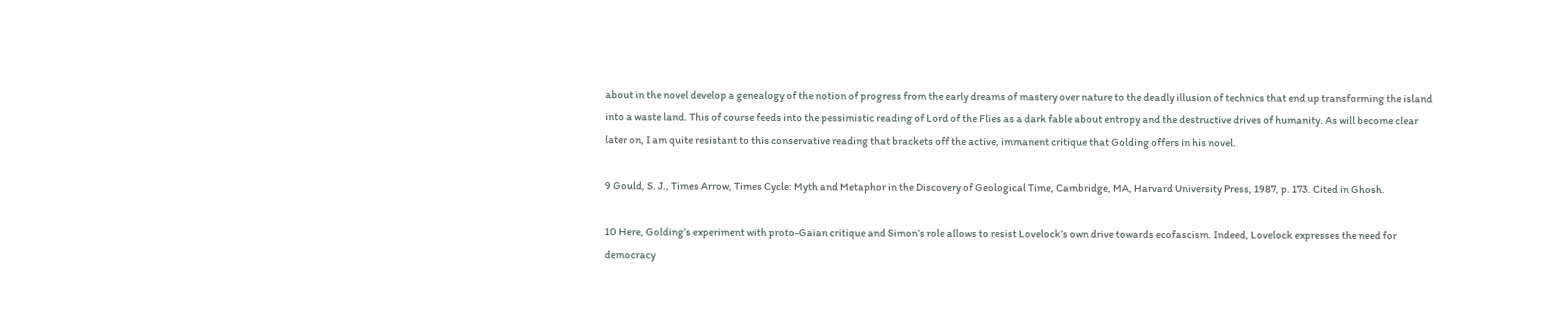about in the novel develop a genealogy of the notion of progress from the early dreams of mastery over nature to the deadly illusion of technics that end up transforming the island into a waste land. This of course feeds into the pessimistic reading of Lord of the Flies as a dark fable about entropy and the destructive drives of humanity. As will become clear later on, I am quite resistant to this conservative reading that brackets off the active, immanent critique that Golding offers in his novel.

9 Gould, S. J., Times Arrow, Times Cycle: Myth and Metaphor in the Discovery of Geological Time, Cambridge, MA, Harvard University Press, 1987, p. 173. Cited in Ghosh.

10 Here, Golding’s experiment with proto-Gaian critique and Simon’s role allows to resist Lovelock’s own drive towards ecofascism. Indeed, Lovelock expresses the need for democracy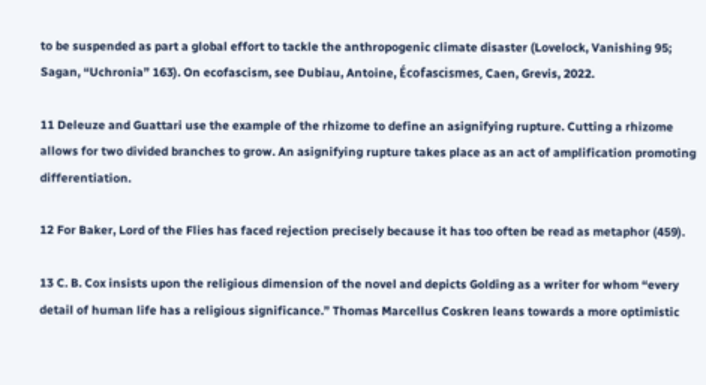to be suspended as part a global effort to tackle the anthropogenic climate disaster (Lovelock, Vanishing 95; Sagan, “Uchronia” 163). On ecofascism, see Dubiau, Antoine, Écofascismes, Caen, Grevis, 2022.

11 Deleuze and Guattari use the example of the rhizome to define an asignifying rupture. Cutting a rhizome allows for two divided branches to grow. An asignifying rupture takes place as an act of amplification promoting differentiation.

12 For Baker, Lord of the Flies has faced rejection precisely because it has too often be read as metaphor (459).

13 C. B. Cox insists upon the religious dimension of the novel and depicts Golding as a writer for whom “every detail of human life has a religious significance.” Thomas Marcellus Coskren leans towards a more optimistic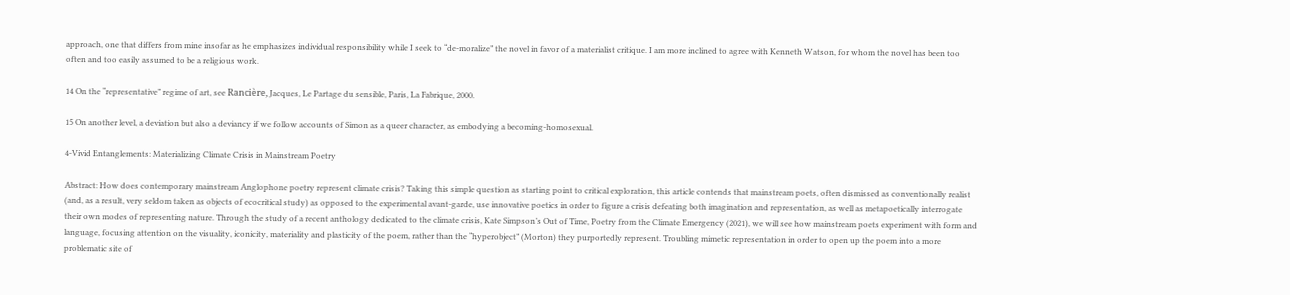approach, one that differs from mine insofar as he emphasizes individual responsibility while I seek to “de-moralize” the novel in favor of a materialist critique. I am more inclined to agree with Kenneth Watson, for whom the novel has been too often and too easily assumed to be a religious work.

14 On the “representative” regime of art, see Rancière, Jacques, Le Partage du sensible, Paris, La Fabrique, 2000.

15 On another level, a deviation but also a deviancy if we follow accounts of Simon as a queer character, as embodying a becoming-homosexual.

4-Vivid Entanglements: Materializing Climate Crisis in Mainstream Poetry

Abstract: How does contemporary mainstream Anglophone poetry represent climate crisis? Taking this simple question as starting point to critical exploration, this article contends that mainstream poets, often dismissed as conventionally realist (and, as a result, very seldom taken as objects of ecocritical study) as opposed to the experimental avant-garde, use innovative poetics in order to figure a crisis defeating both imagination and representation, as well as metapoetically interrogate their own modes of representing nature. Through the study of a recent anthology dedicated to the climate crisis, Kate Simpson’s Out of Time, Poetry from the Climate Emergency (2021), we will see how mainstream poets experiment with form and language, focusing attention on the visuality, iconicity, materiality and plasticity of the poem, rather than the “hyperobject” (Morton) they purportedly represent. Troubling mimetic representation in order to open up the poem into a more problematic site of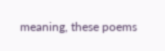meaning, these poems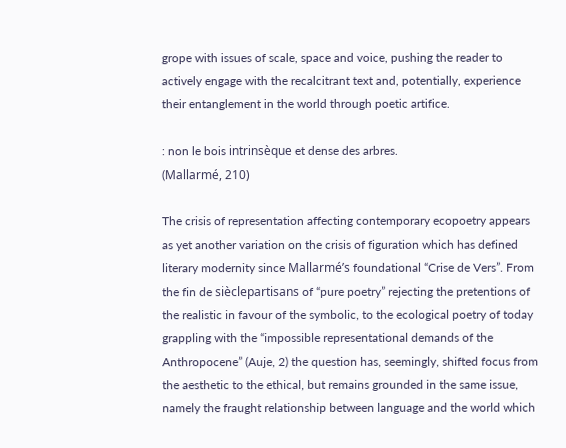grope with issues of scale, space and voice, pushing the reader to actively engage with the recalcitrant text and, potentially, experience their entanglement in the world through poetic artifice.

: non le bois intrinsèque et dense des arbres.
(Mallarmé, 210)

The crisis of representation affecting contemporary ecopoetry appears as yet another variation on the crisis of figuration which has defined literary modernity since Mallarmé’s foundational “Crise de Vers”. From the fin de sièclepartisans of “pure poetry” rejecting the pretentions of the realistic in favour of the symbolic, to the ecological poetry of today grappling with the “impossible representational demands of the Anthropocene” (Auje, 2) the question has, seemingly, shifted focus from the aesthetic to the ethical, but remains grounded in the same issue, namely the fraught relationship between language and the world which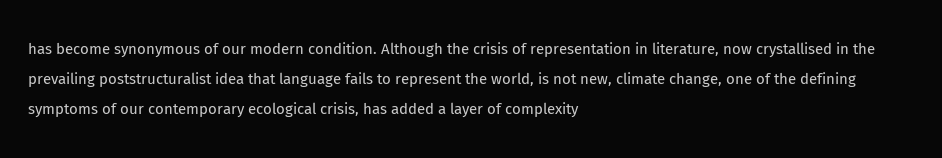has become synonymous of our modern condition. Although the crisis of representation in literature, now crystallised in the prevailing poststructuralist idea that language fails to represent the world, is not new, climate change, one of the defining symptoms of our contemporary ecological crisis, has added a layer of complexity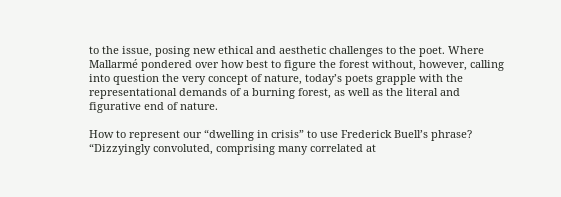to the issue, posing new ethical and aesthetic challenges to the poet. Where Mallarmé pondered over how best to figure the forest without, however, calling into question the very concept of nature, today’s poets grapple with the representational demands of a burning forest, as well as the literal and figurative end of nature.

How to represent our “dwelling in crisis” to use Frederick Buell’s phrase? “Dizzyingly convoluted, comprising many correlated at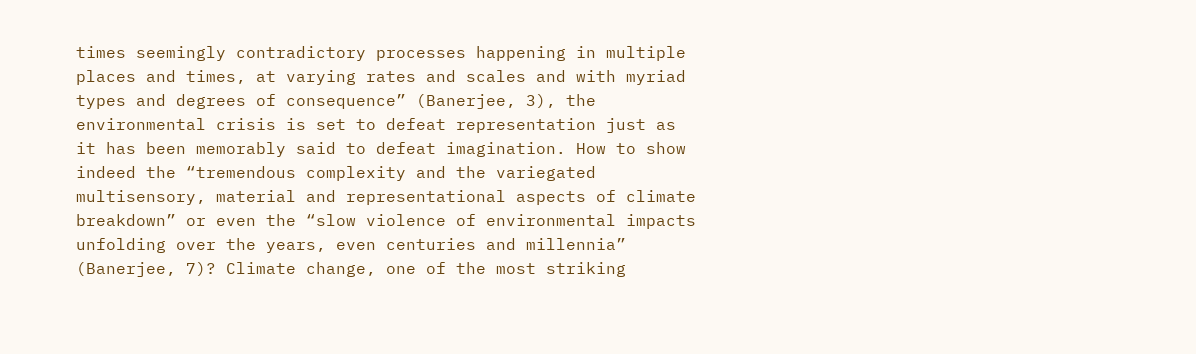times seemingly contradictory processes happening in multiple places and times, at varying rates and scales and with myriad types and degrees of consequence” (Banerjee, 3), the environmental crisis is set to defeat representation just as it has been memorably said to defeat imagination. How to show indeed the “tremendous complexity and the variegated multisensory, material and representational aspects of climate breakdown” or even the “slow violence of environmental impacts unfolding over the years, even centuries and millennia” (Banerjee, 7)? Climate change, one of the most striking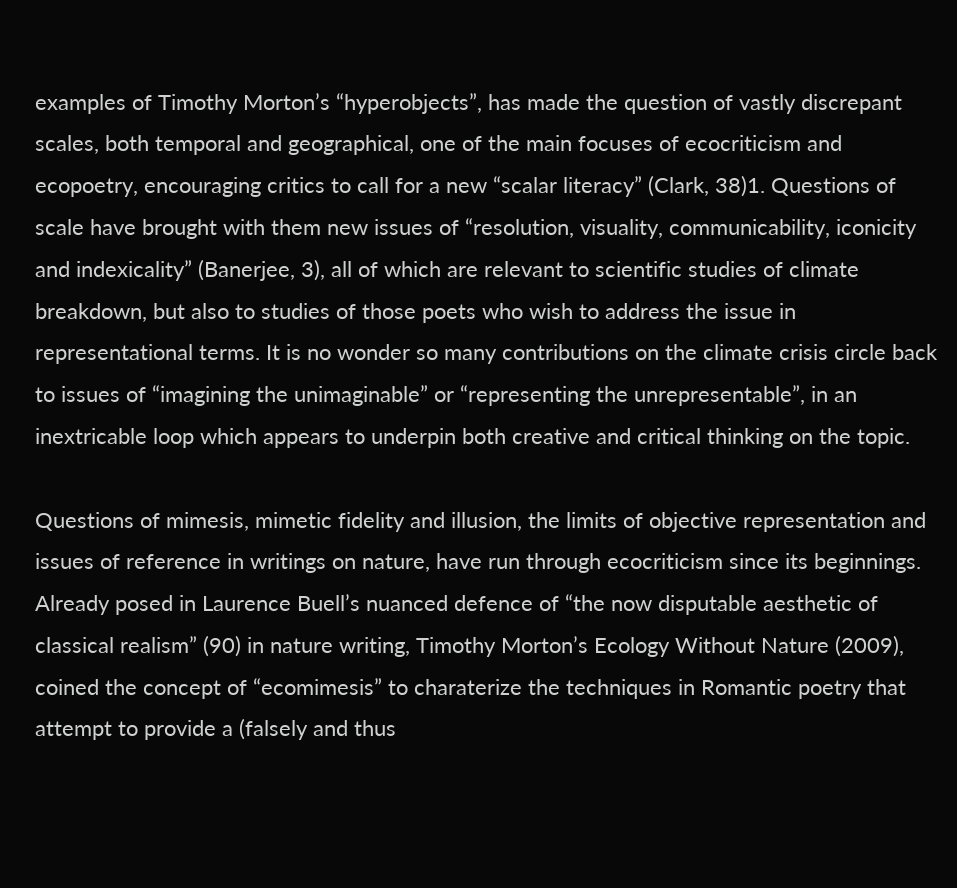examples of Timothy Morton’s “hyperobjects”, has made the question of vastly discrepant scales, both temporal and geographical, one of the main focuses of ecocriticism and ecopoetry, encouraging critics to call for a new “scalar literacy” (Clark, 38)1. Questions of scale have brought with them new issues of “resolution, visuality, communicability, iconicity and indexicality” (Banerjee, 3), all of which are relevant to scientific studies of climate breakdown, but also to studies of those poets who wish to address the issue in representational terms. It is no wonder so many contributions on the climate crisis circle back to issues of “imagining the unimaginable” or “representing the unrepresentable”, in an inextricable loop which appears to underpin both creative and critical thinking on the topic.

Questions of mimesis, mimetic fidelity and illusion, the limits of objective representation and issues of reference in writings on nature, have run through ecocriticism since its beginnings. Already posed in Laurence Buell’s nuanced defence of “the now disputable aesthetic of classical realism” (90) in nature writing, Timothy Morton’s Ecology Without Nature (2009), coined the concept of “ecomimesis” to charaterize the techniques in Romantic poetry that attempt to provide a (falsely and thus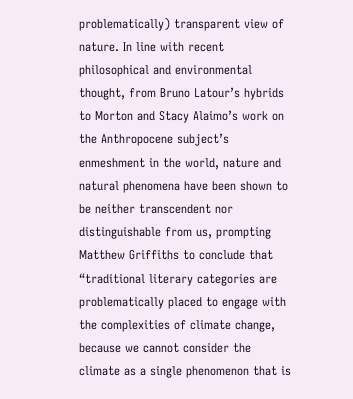problematically) transparent view of nature. In line with recent philosophical and environmental thought, from Bruno Latour’s hybrids to Morton and Stacy Alaimo’s work on the Anthropocene subject’s enmeshment in the world, nature and natural phenomena have been shown to be neither transcendent nor distinguishable from us, prompting Matthew Griffiths to conclude that “traditional literary categories are problematically placed to engage with the complexities of climate change, because we cannot consider the climate as a single phenomenon that is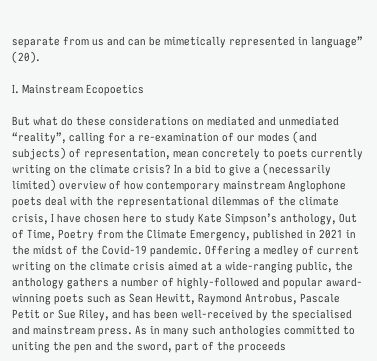separate from us and can be mimetically represented in language” (20).

I. Mainstream Ecopoetics

But what do these considerations on mediated and unmediated “reality”, calling for a re-examination of our modes (and subjects) of representation, mean concretely to poets currently writing on the climate crisis? In a bid to give a (necessarily limited) overview of how contemporary mainstream Anglophone poets deal with the representational dilemmas of the climate crisis, I have chosen here to study Kate Simpson’s anthology, Out of Time, Poetry from the Climate Emergency, published in 2021 in the midst of the Covid-19 pandemic. Offering a medley of current writing on the climate crisis aimed at a wide-ranging public, the anthology gathers a number of highly-followed and popular award-winning poets such as Sean Hewitt, Raymond Antrobus, Pascale Petit or Sue Riley, and has been well-received by the specialised and mainstream press. As in many such anthologies committed to uniting the pen and the sword, part of the proceeds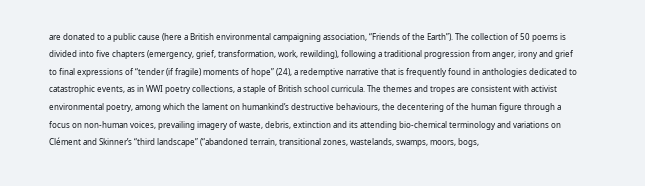are donated to a public cause (here a British environmental campaigning association, “Friends of the Earth”). The collection of 50 poems is divided into five chapters (emergency, grief, transformation, work, rewilding), following a traditional progression from anger, irony and grief to final expressions of “tender (if fragile) moments of hope” (24), a redemptive narrative that is frequently found in anthologies dedicated to catastrophic events, as in WWI poetry collections, a staple of British school curricula. The themes and tropes are consistent with activist environmental poetry, among which the lament on humankind’s destructive behaviours, the decentering of the human figure through a focus on non-human voices, prevailing imagery of waste, debris, extinction and its attending bio-chemical terminology and variations on Clément and Skinner’s “third landscape” (“abandoned terrain, transitional zones, wastelands, swamps, moors, bogs,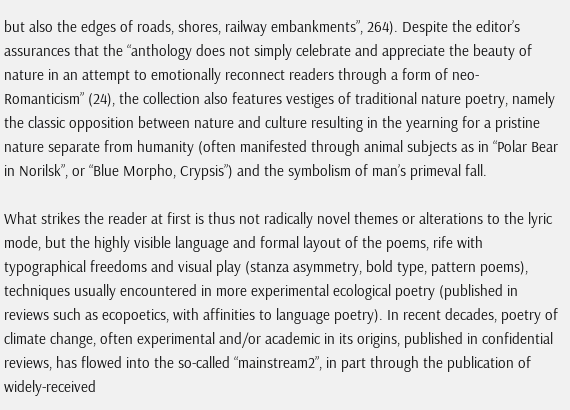but also the edges of roads, shores, railway embankments”, 264). Despite the editor’s assurances that the “anthology does not simply celebrate and appreciate the beauty of nature in an attempt to emotionally reconnect readers through a form of neo-Romanticism” (24), the collection also features vestiges of traditional nature poetry, namely the classic opposition between nature and culture resulting in the yearning for a pristine nature separate from humanity (often manifested through animal subjects as in “Polar Bear in Norilsk”, or “Blue Morpho, Crypsis”) and the symbolism of man’s primeval fall.

What strikes the reader at first is thus not radically novel themes or alterations to the lyric mode, but the highly visible language and formal layout of the poems, rife with typographical freedoms and visual play (stanza asymmetry, bold type, pattern poems), techniques usually encountered in more experimental ecological poetry (published in reviews such as ecopoetics, with affinities to language poetry). In recent decades, poetry of climate change, often experimental and/or academic in its origins, published in confidential reviews, has flowed into the so-called “mainstream2”, in part through the publication of widely-received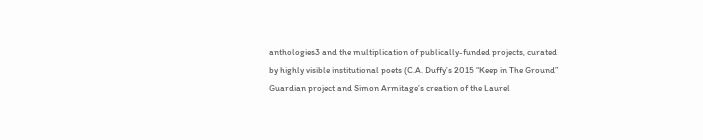anthologies3 and the multiplication of publically-funded projects, curated by highly visible institutional poets (C.A. Duffy’s 2015 “Keep in The Ground” Guardian project and Simon Armitage’s creation of the Laurel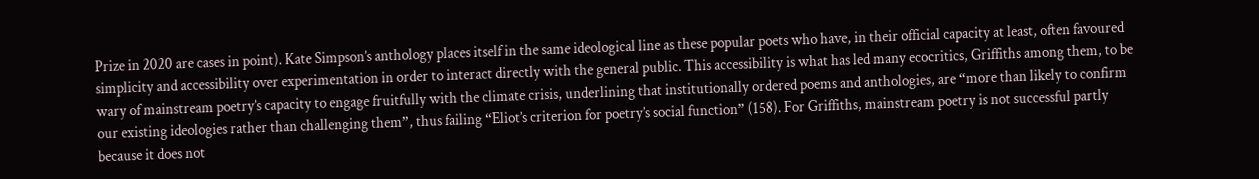Prize in 2020 are cases in point). Kate Simpson’s anthology places itself in the same ideological line as these popular poets who have, in their official capacity at least, often favoured simplicity and accessibility over experimentation in order to interact directly with the general public. This accessibility is what has led many ecocritics, Griffiths among them, to be wary of mainstream poetry’s capacity to engage fruitfully with the climate crisis, underlining that institutionally ordered poems and anthologies, are “more than likely to confirm our existing ideologies rather than challenging them”, thus failing “Eliot’s criterion for poetry’s social function” (158). For Griffiths, mainstream poetry is not successful partly because it does not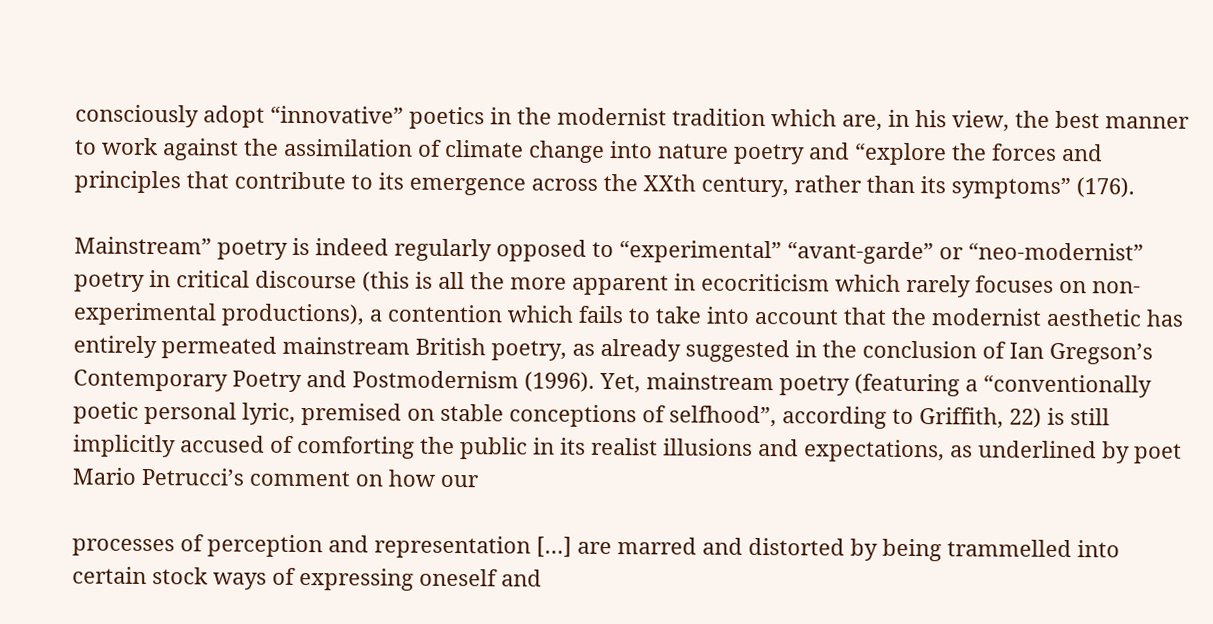consciously adopt “innovative” poetics in the modernist tradition which are, in his view, the best manner to work against the assimilation of climate change into nature poetry and “explore the forces and principles that contribute to its emergence across the XXth century, rather than its symptoms” (176).

Mainstream” poetry is indeed regularly opposed to “experimental” “avant-garde” or “neo-modernist” poetry in critical discourse (this is all the more apparent in ecocriticism which rarely focuses on non-experimental productions), a contention which fails to take into account that the modernist aesthetic has entirely permeated mainstream British poetry, as already suggested in the conclusion of Ian Gregson’s Contemporary Poetry and Postmodernism (1996). Yet, mainstream poetry (featuring a “conventionally poetic personal lyric, premised on stable conceptions of selfhood”, according to Griffith, 22) is still implicitly accused of comforting the public in its realist illusions and expectations, as underlined by poet Mario Petrucci’s comment on how our

processes of perception and representation […] are marred and distorted by being trammelled into certain stock ways of expressing oneself and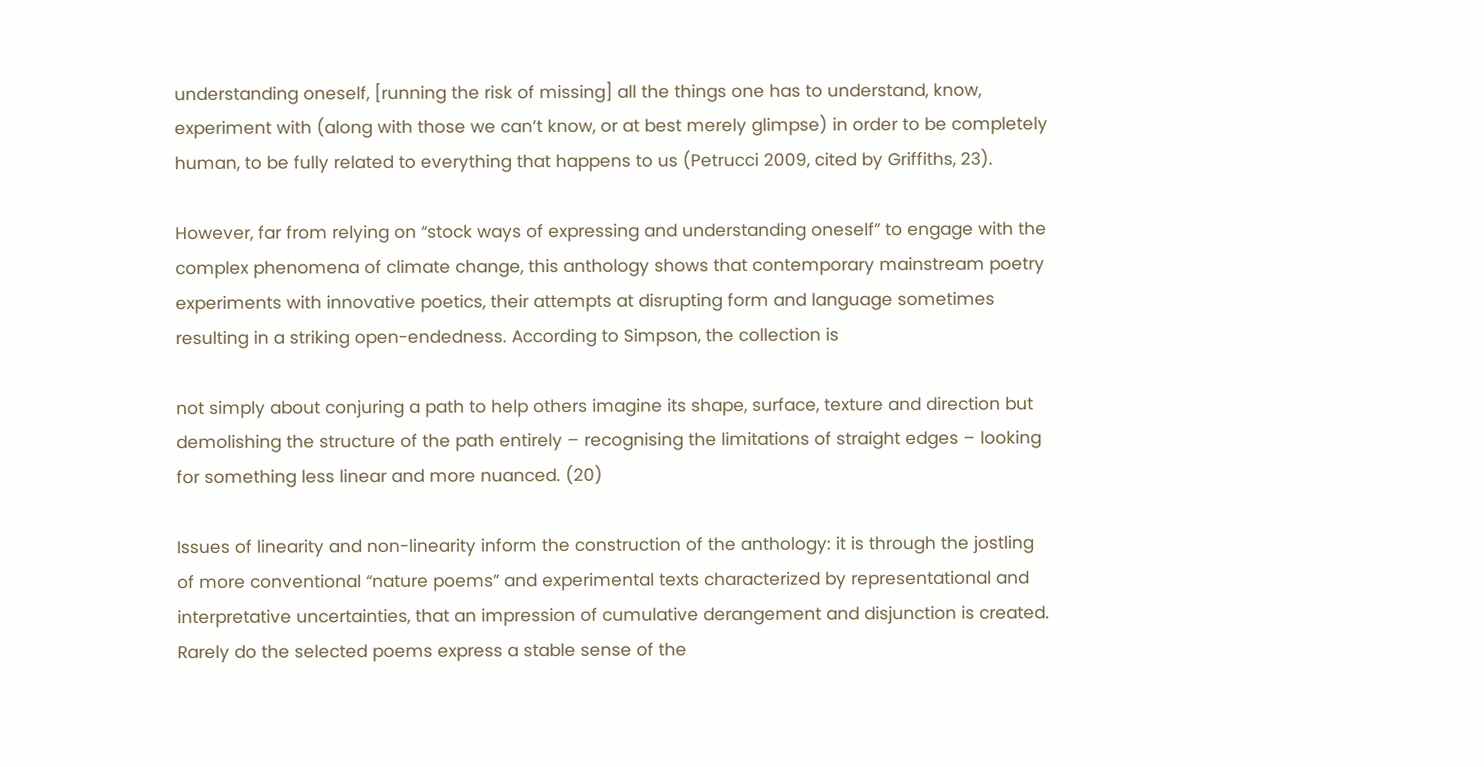understanding oneself, [running the risk of missing] all the things one has to understand, know, experiment with (along with those we can’t know, or at best merely glimpse) in order to be completely human, to be fully related to everything that happens to us (Petrucci 2009, cited by Griffiths, 23).

However, far from relying on “stock ways of expressing and understanding oneself” to engage with the complex phenomena of climate change, this anthology shows that contemporary mainstream poetry experiments with innovative poetics, their attempts at disrupting form and language sometimes resulting in a striking open-endedness. According to Simpson, the collection is

not simply about conjuring a path to help others imagine its shape, surface, texture and direction but demolishing the structure of the path entirely – recognising the limitations of straight edges – looking for something less linear and more nuanced. (20)

Issues of linearity and non-linearity inform the construction of the anthology: it is through the jostling of more conventional “nature poems” and experimental texts characterized by representational and interpretative uncertainties, that an impression of cumulative derangement and disjunction is created. Rarely do the selected poems express a stable sense of the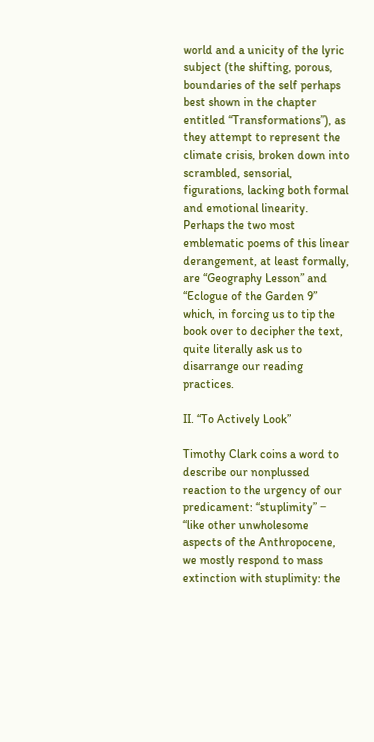world and a unicity of the lyric subject (the shifting, porous, boundaries of the self perhaps best shown in the chapter entitled “Transformations”), as they attempt to represent the climate crisis, broken down into scrambled, sensorial, figurations, lacking both formal and emotional linearity. Perhaps the two most emblematic poems of this linear derangement, at least formally, are “Geography Lesson” and “Eclogue of the Garden 9” which, in forcing us to tip the book over to decipher the text, quite literally ask us to disarrange our reading practices.

II. “To Actively Look”

Timothy Clark coins a word to describe our nonplussed reaction to the urgency of our predicament: “stuplimity” − “like other unwholesome aspects of the Anthropocene, we mostly respond to mass extinction with stuplimity: the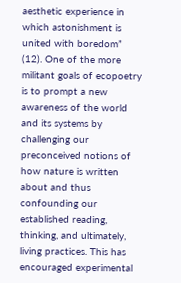aesthetic experience in which astonishment is united with boredom” (12). One of the more militant goals of ecopoetry is to prompt a new awareness of the world and its systems by challenging our preconceived notions of how nature is written about and thus confounding our established reading, thinking, and ultimately, living practices. This has encouraged experimental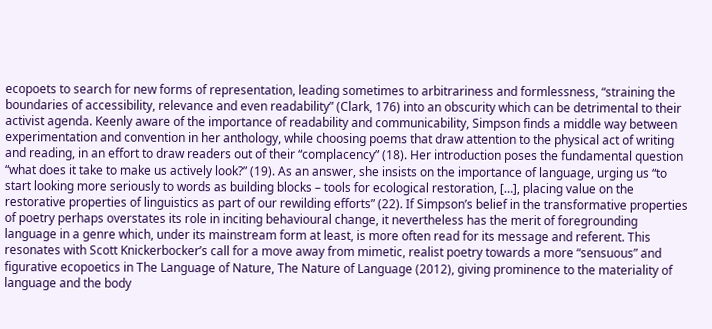ecopoets to search for new forms of representation, leading sometimes to arbitrariness and formlessness, “straining the boundaries of accessibility, relevance and even readability” (Clark, 176) into an obscurity which can be detrimental to their activist agenda. Keenly aware of the importance of readability and communicability, Simpson finds a middle way between experimentation and convention in her anthology, while choosing poems that draw attention to the physical act of writing and reading, in an effort to draw readers out of their “complacency” (18). Her introduction poses the fundamental question “what does it take to make us actively look?” (19). As an answer, she insists on the importance of language, urging us “to start looking more seriously to words as building blocks – tools for ecological restoration, […], placing value on the restorative properties of linguistics as part of our rewilding efforts” (22). If Simpson’s belief in the transformative properties of poetry perhaps overstates its role in inciting behavioural change, it nevertheless has the merit of foregrounding language in a genre which, under its mainstream form at least, is more often read for its message and referent. This resonates with Scott Knickerbocker’s call for a move away from mimetic, realist poetry towards a more “sensuous” and figurative ecopoetics in The Language of Nature, The Nature of Language (2012), giving prominence to the materiality of language and the body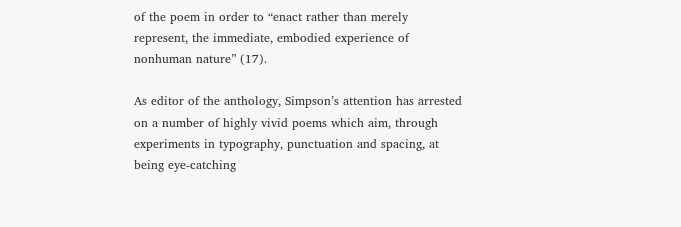of the poem in order to “enact rather than merely represent, the immediate, embodied experience of nonhuman nature” (17).

As editor of the anthology, Simpson’s attention has arrested on a number of highly vivid poems which aim, through experiments in typography, punctuation and spacing, at being eye-catching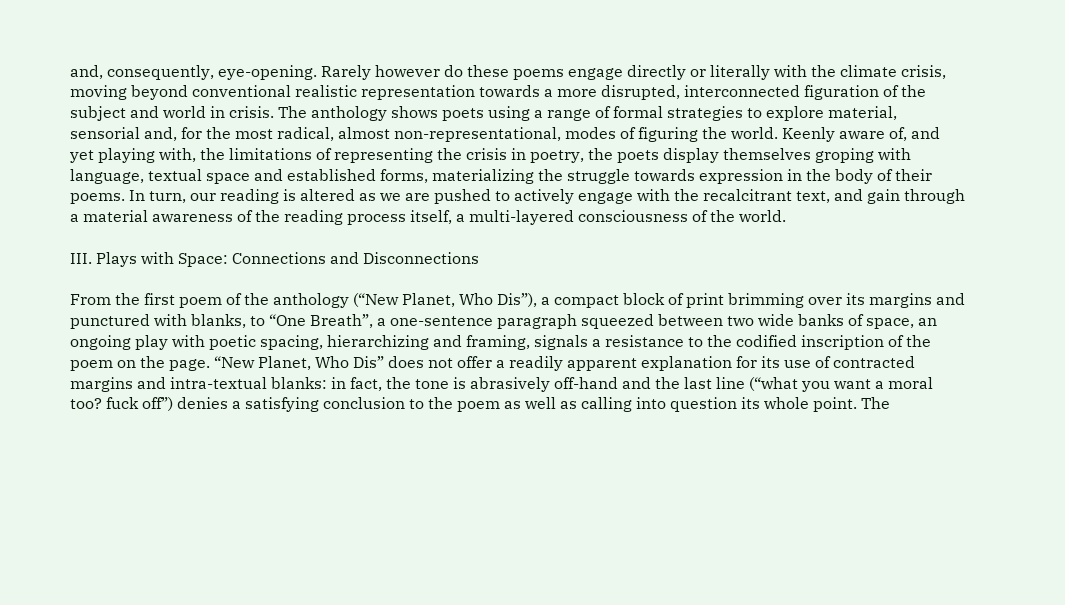and, consequently, eye-opening. Rarely however do these poems engage directly or literally with the climate crisis, moving beyond conventional realistic representation towards a more disrupted, interconnected figuration of the subject and world in crisis. The anthology shows poets using a range of formal strategies to explore material, sensorial and, for the most radical, almost non-representational, modes of figuring the world. Keenly aware of, and yet playing with, the limitations of representing the crisis in poetry, the poets display themselves groping with language, textual space and established forms, materializing the struggle towards expression in the body of their poems. In turn, our reading is altered as we are pushed to actively engage with the recalcitrant text, and gain through a material awareness of the reading process itself, a multi-layered consciousness of the world.

III. Plays with Space: Connections and Disconnections

From the first poem of the anthology (“New Planet, Who Dis”), a compact block of print brimming over its margins and punctured with blanks, to “One Breath”, a one-sentence paragraph squeezed between two wide banks of space, an ongoing play with poetic spacing, hierarchizing and framing, signals a resistance to the codified inscription of the poem on the page. “New Planet, Who Dis” does not offer a readily apparent explanation for its use of contracted margins and intra-textual blanks: in fact, the tone is abrasively off-hand and the last line (“what you want a moral too? fuck off”) denies a satisfying conclusion to the poem as well as calling into question its whole point. The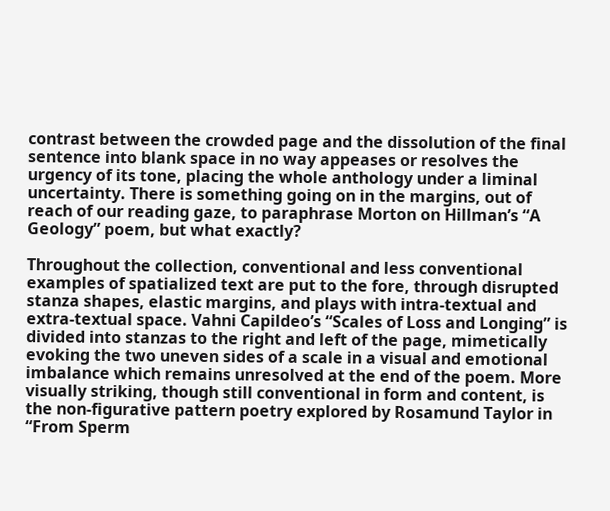contrast between the crowded page and the dissolution of the final sentence into blank space in no way appeases or resolves the urgency of its tone, placing the whole anthology under a liminal uncertainty. There is something going on in the margins, out of reach of our reading gaze, to paraphrase Morton on Hillman’s “A Geology” poem, but what exactly?

Throughout the collection, conventional and less conventional examples of spatialized text are put to the fore, through disrupted stanza shapes, elastic margins, and plays with intra-textual and extra-textual space. Vahni Capildeo’s “Scales of Loss and Longing” is divided into stanzas to the right and left of the page, mimetically evoking the two uneven sides of a scale in a visual and emotional imbalance which remains unresolved at the end of the poem. More visually striking, though still conventional in form and content, is the non-figurative pattern poetry explored by Rosamund Taylor in “From Sperm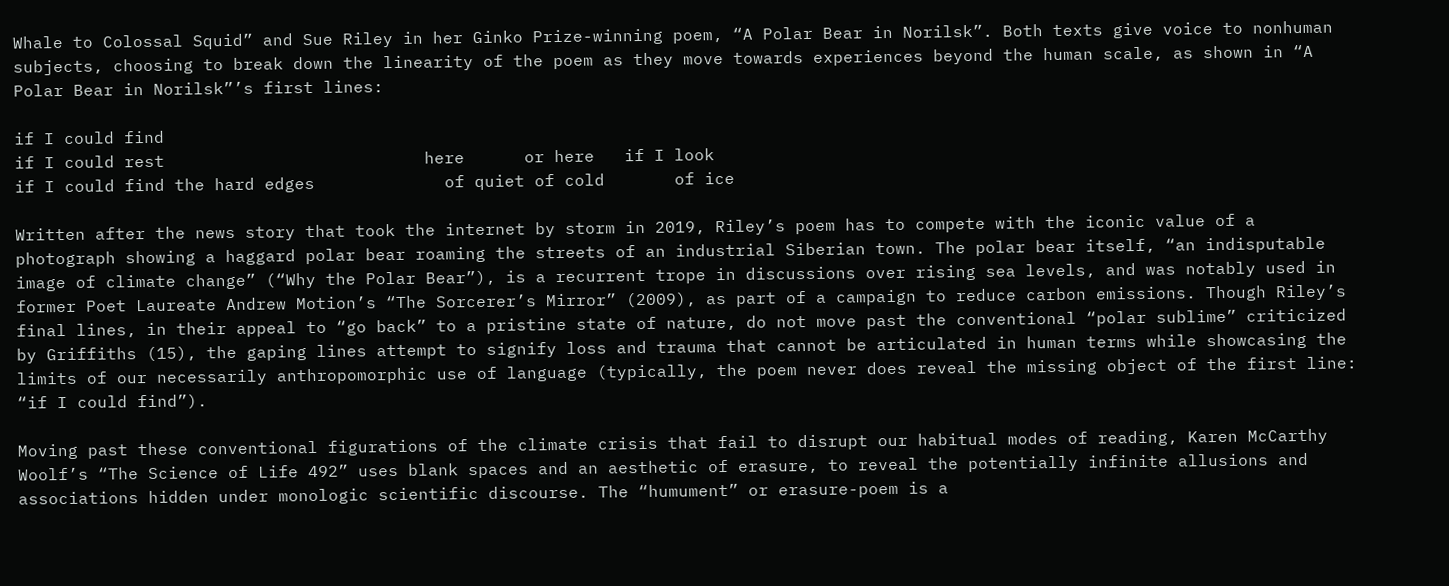Whale to Colossal Squid” and Sue Riley in her Ginko Prize-winning poem, “A Polar Bear in Norilsk”. Both texts give voice to nonhuman subjects, choosing to break down the linearity of the poem as they move towards experiences beyond the human scale, as shown in “A Polar Bear in Norilsk”’s first lines:

if I could find
if I could rest                          here      or here   if I look
if I could find the hard edges             of quiet of cold       of ice

Written after the news story that took the internet by storm in 2019, Riley’s poem has to compete with the iconic value of a photograph showing a haggard polar bear roaming the streets of an industrial Siberian town. The polar bear itself, “an indisputable image of climate change” (“Why the Polar Bear”), is a recurrent trope in discussions over rising sea levels, and was notably used in former Poet Laureate Andrew Motion’s “The Sorcerer’s Mirror” (2009), as part of a campaign to reduce carbon emissions. Though Riley’s final lines, in their appeal to “go back” to a pristine state of nature, do not move past the conventional “polar sublime” criticized by Griffiths (15), the gaping lines attempt to signify loss and trauma that cannot be articulated in human terms while showcasing the limits of our necessarily anthropomorphic use of language (typically, the poem never does reveal the missing object of the first line: “if I could find”).

Moving past these conventional figurations of the climate crisis that fail to disrupt our habitual modes of reading, Karen McCarthy Woolf’s “The Science of Life 492” uses blank spaces and an aesthetic of erasure, to reveal the potentially infinite allusions and associations hidden under monologic scientific discourse. The “humument” or erasure-poem is a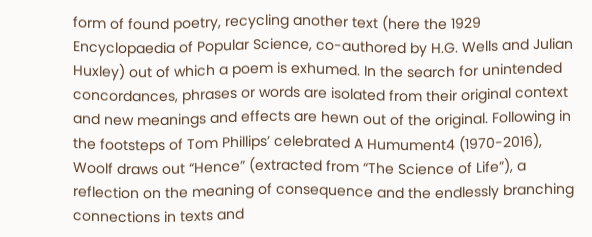form of found poetry, recycling another text (here the 1929 Encyclopaedia of Popular Science, co-authored by H.G. Wells and Julian Huxley) out of which a poem is exhumed. In the search for unintended concordances, phrases or words are isolated from their original context and new meanings and effects are hewn out of the original. Following in the footsteps of Tom Phillips’ celebrated A Humument4 (1970-2016), Woolf draws out “Hence” (extracted from “The Science of Life”), a reflection on the meaning of consequence and the endlessly branching connections in texts and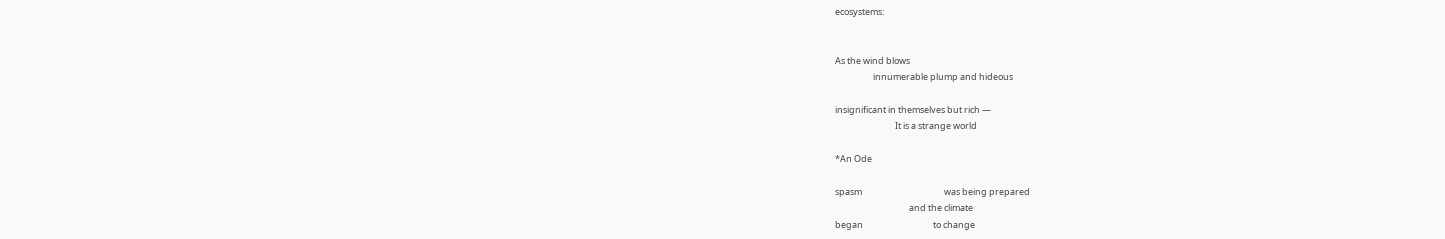ecosystems:


As the wind blows
                   innumerable plump and hideous

insignificant in themselves but rich —
                              It is a strange world

*An Ode

spasm                                         was being prepared
                                     and the climate
began                                   to change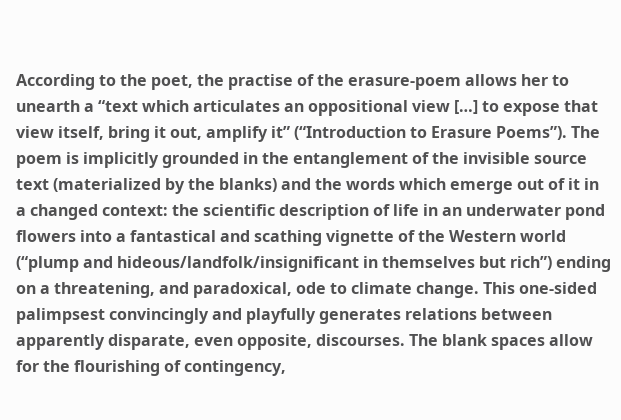According to the poet, the practise of the erasure-poem allows her to unearth a “text which articulates an oppositional view […] to expose that view itself, bring it out, amplify it” (“Introduction to Erasure Poems”). The poem is implicitly grounded in the entanglement of the invisible source text (materialized by the blanks) and the words which emerge out of it in a changed context: the scientific description of life in an underwater pond flowers into a fantastical and scathing vignette of the Western world (“plump and hideous/landfolk/insignificant in themselves but rich”) ending on a threatening, and paradoxical, ode to climate change. This one-sided palimpsest convincingly and playfully generates relations between apparently disparate, even opposite, discourses. The blank spaces allow for the flourishing of contingency,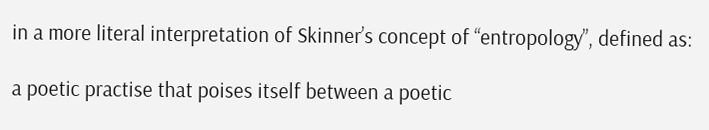in a more literal interpretation of Skinner’s concept of “entropology”, defined as:

a poetic practise that poises itself between a poetic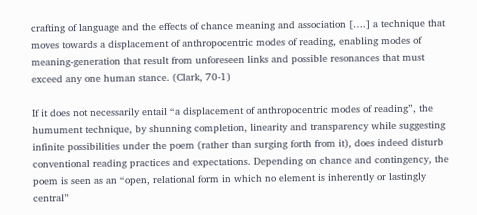crafting of language and the effects of chance meaning and association [….] a technique that moves towards a displacement of anthropocentric modes of reading, enabling modes of meaning-generation that result from unforeseen links and possible resonances that must exceed any one human stance. (Clark, 70-1)

If it does not necessarily entail “a displacement of anthropocentric modes of reading”, the humument technique, by shunning completion, linearity and transparency while suggesting infinite possibilities under the poem (rather than surging forth from it), does indeed disturb conventional reading practices and expectations. Depending on chance and contingency, the poem is seen as an “open, relational form in which no element is inherently or lastingly central”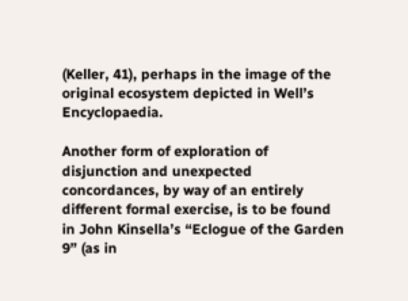(Keller, 41), perhaps in the image of the original ecosystem depicted in Well’s Encyclopaedia.

Another form of exploration of disjunction and unexpected concordances, by way of an entirely different formal exercise, is to be found in John Kinsella’s “Eclogue of the Garden 9” (as in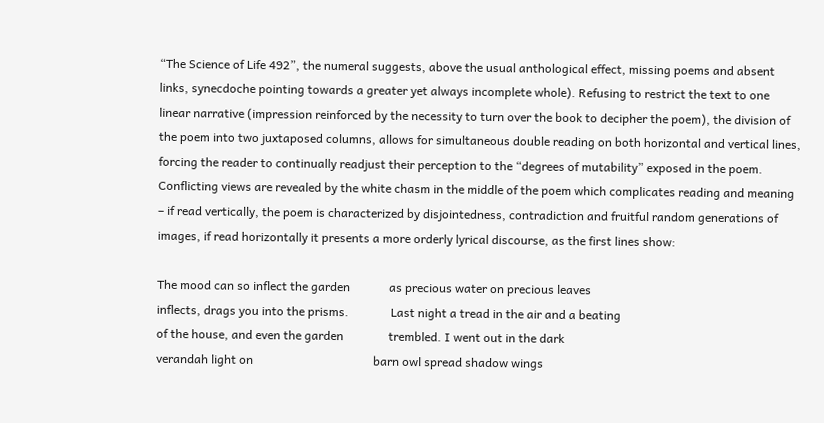“The Science of Life 492”, the numeral suggests, above the usual anthological effect, missing poems and absent links, synecdoche pointing towards a greater yet always incomplete whole). Refusing to restrict the text to one linear narrative (impression reinforced by the necessity to turn over the book to decipher the poem), the division of the poem into two juxtaposed columns, allows for simultaneous double reading on both horizontal and vertical lines, forcing the reader to continually readjust their perception to the “degrees of mutability” exposed in the poem. Conflicting views are revealed by the white chasm in the middle of the poem which complicates reading and meaning – if read vertically, the poem is characterized by disjointedness, contradiction and fruitful random generations of images, if read horizontally it presents a more orderly lyrical discourse, as the first lines show:

The mood can so inflect the garden             as precious water on precious leaves
inflects, drags you into the prisms.              Last night a tread in the air and a beating
of the house, and even the garden               trembled. I went out in the dark
verandah light on                                        barn owl spread shadow wings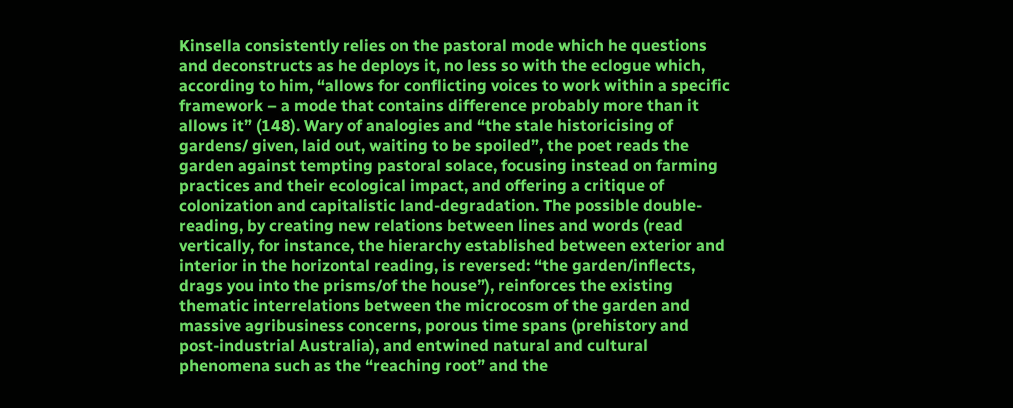Kinsella consistently relies on the pastoral mode which he questions and deconstructs as he deploys it, no less so with the eclogue which, according to him, “allows for conflicting voices to work within a specific framework – a mode that contains difference probably more than it allows it” (148). Wary of analogies and “the stale historicising of gardens/ given, laid out, waiting to be spoiled”, the poet reads the garden against tempting pastoral solace, focusing instead on farming practices and their ecological impact, and offering a critique of colonization and capitalistic land-degradation. The possible double-reading, by creating new relations between lines and words (read vertically, for instance, the hierarchy established between exterior and interior in the horizontal reading, is reversed: “the garden/inflects, drags you into the prisms/of the house”), reinforces the existing thematic interrelations between the microcosm of the garden and massive agribusiness concerns, porous time spans (prehistory and post-industrial Australia), and entwined natural and cultural phenomena such as the “reaching root” and the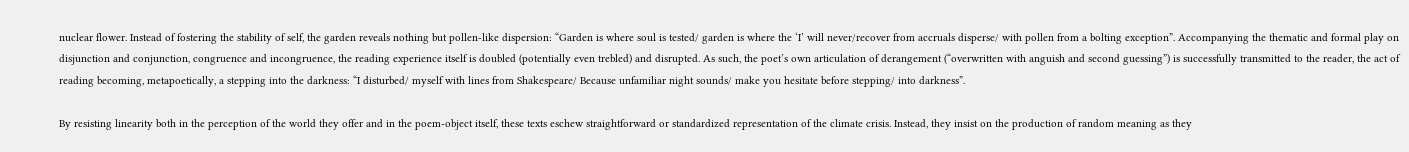nuclear flower. Instead of fostering the stability of self, the garden reveals nothing but pollen-like dispersion: “Garden is where soul is tested/ garden is where the ‘I’ will never/recover from accruals disperse/ with pollen from a bolting exception”. Accompanying the thematic and formal play on disjunction and conjunction, congruence and incongruence, the reading experience itself is doubled (potentially even trebled) and disrupted. As such, the poet’s own articulation of derangement (“overwritten with anguish and second guessing”) is successfully transmitted to the reader, the act of reading becoming, metapoetically, a stepping into the darkness: “I disturbed/ myself with lines from Shakespeare/ Because unfamiliar night sounds/ make you hesitate before stepping/ into darkness”.

By resisting linearity both in the perception of the world they offer and in the poem-object itself, these texts eschew straightforward or standardized representation of the climate crisis. Instead, they insist on the production of random meaning as they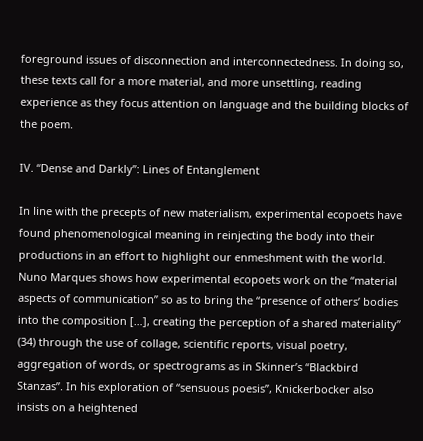foreground issues of disconnection and interconnectedness. In doing so, these texts call for a more material, and more unsettling, reading experience as they focus attention on language and the building blocks of the poem.

IV. “Dense and Darkly”: Lines of Entanglement

In line with the precepts of new materialism, experimental ecopoets have found phenomenological meaning in reinjecting the body into their productions in an effort to highlight our enmeshment with the world. Nuno Marques shows how experimental ecopoets work on the “material aspects of communication” so as to bring the “presence of others’ bodies into the composition […], creating the perception of a shared materiality” (34) through the use of collage, scientific reports, visual poetry, aggregation of words, or spectrograms as in Skinner’s “Blackbird Stanzas”. In his exploration of “sensuous poesis”, Knickerbocker also insists on a heightened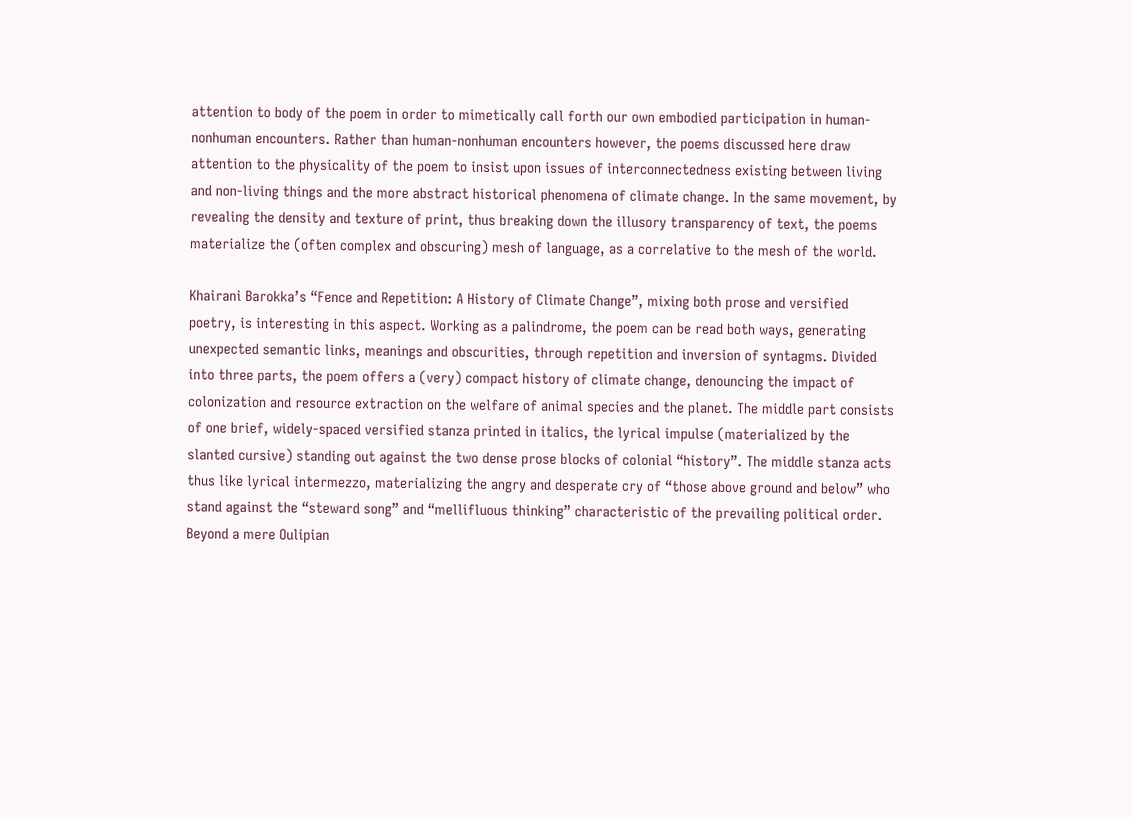attention to body of the poem in order to mimetically call forth our own embodied participation in human-nonhuman encounters. Rather than human-nonhuman encounters however, the poems discussed here draw attention to the physicality of the poem to insist upon issues of interconnectedness existing between living and non-living things and the more abstract historical phenomena of climate change. In the same movement, by revealing the density and texture of print, thus breaking down the illusory transparency of text, the poems materialize the (often complex and obscuring) mesh of language, as a correlative to the mesh of the world.

Khairani Barokka’s “Fence and Repetition: A History of Climate Change”, mixing both prose and versified poetry, is interesting in this aspect. Working as a palindrome, the poem can be read both ways, generating unexpected semantic links, meanings and obscurities, through repetition and inversion of syntagms. Divided into three parts, the poem offers a (very) compact history of climate change, denouncing the impact of colonization and resource extraction on the welfare of animal species and the planet. The middle part consists of one brief, widely-spaced versified stanza printed in italics, the lyrical impulse (materialized by the slanted cursive) standing out against the two dense prose blocks of colonial “history”. The middle stanza acts thus like lyrical intermezzo, materializing the angry and desperate cry of “those above ground and below” who stand against the “steward song” and “mellifluous thinking” characteristic of the prevailing political order. Beyond a mere Oulipian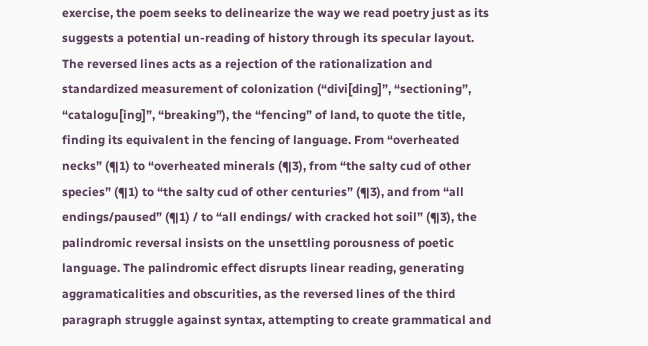exercise, the poem seeks to delinearize the way we read poetry just as its suggests a potential un-reading of history through its specular layout. The reversed lines acts as a rejection of the rationalization and standardized measurement of colonization (“divi[ding]”, “sectioning”, “catalogu[ing]”, “breaking”), the “fencing” of land, to quote the title, finding its equivalent in the fencing of language. From “overheated necks” (¶1) to “overheated minerals (¶3), from “the salty cud of other species” (¶1) to “the salty cud of other centuries” (¶3), and from “all endings/paused” (¶1) / to “all endings/ with cracked hot soil” (¶3), the palindromic reversal insists on the unsettling porousness of poetic language. The palindromic effect disrupts linear reading, generating aggramaticalities and obscurities, as the reversed lines of the third paragraph struggle against syntax, attempting to create grammatical and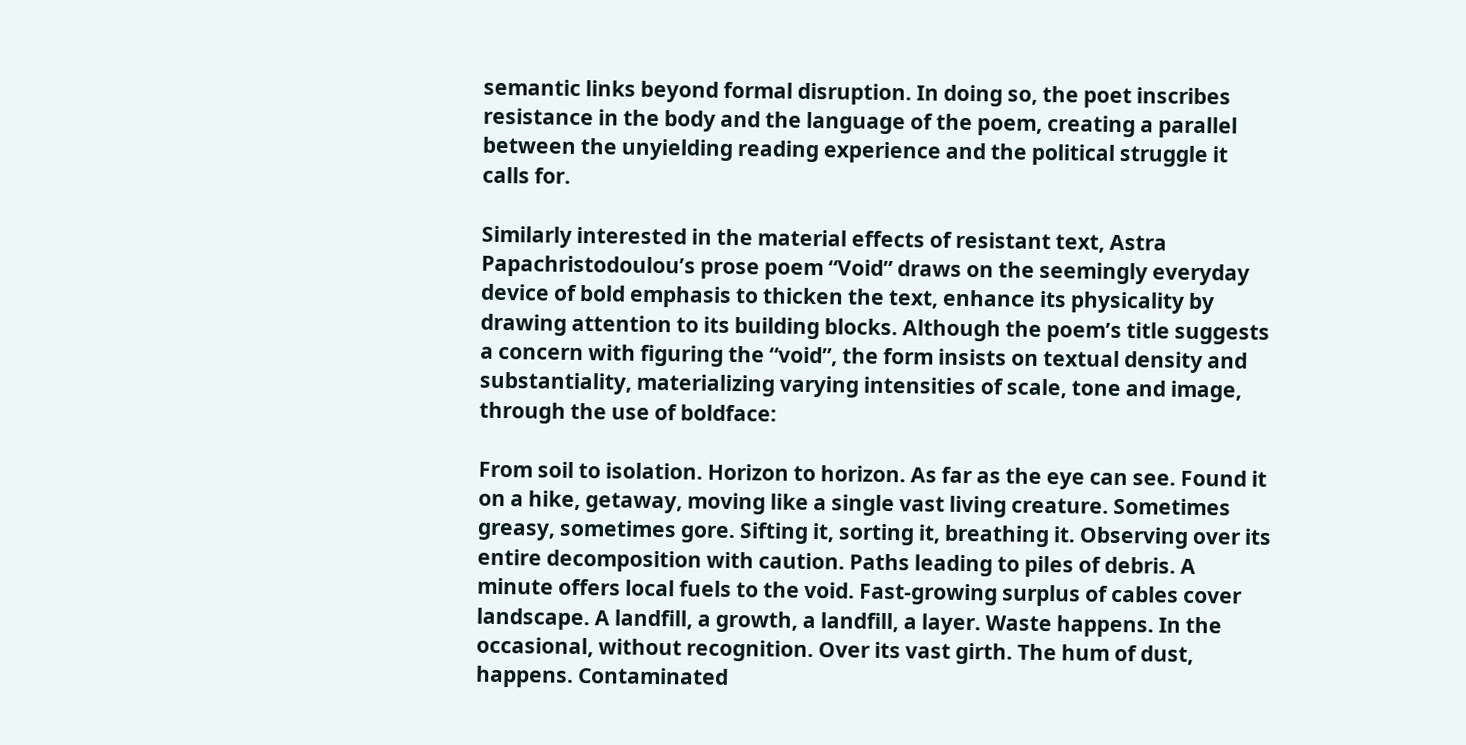semantic links beyond formal disruption. In doing so, the poet inscribes resistance in the body and the language of the poem, creating a parallel between the unyielding reading experience and the political struggle it calls for.

Similarly interested in the material effects of resistant text, Astra Papachristodoulou’s prose poem “Void” draws on the seemingly everyday device of bold emphasis to thicken the text, enhance its physicality by drawing attention to its building blocks. Although the poem’s title suggests a concern with figuring the “void”, the form insists on textual density and substantiality, materializing varying intensities of scale, tone and image, through the use of boldface:

From soil to isolation. Horizon to horizon. As far as the eye can see. Found it on a hike, getaway, moving like a single vast living creature. Sometimes greasy, sometimes gore. Sifting it, sorting it, breathing it. Observing over its entire decomposition with caution. Paths leading to piles of debris. A minute offers local fuels to the void. Fast-growing surplus of cables cover landscape. A landfill, a growth, a landfill, a layer. Waste happens. In the occasional, without recognition. Over its vast girth. The hum of dust, happens. Contaminated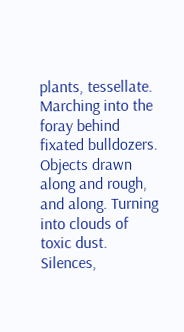plants, tessellate. Marching into the foray behind fixated bulldozers. Objects drawn along and rough, and along. Turning into clouds of toxic dust. Silences,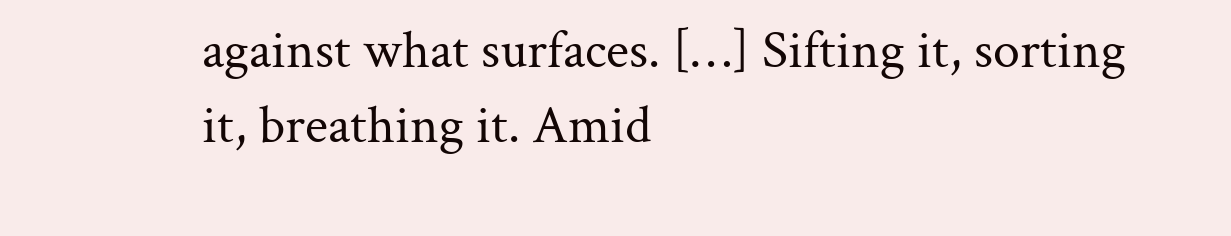against what surfaces. […] Sifting it, sorting it, breathing it. Amid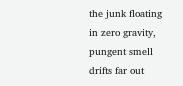the junk floating in zero gravity, pungent smell drifts far out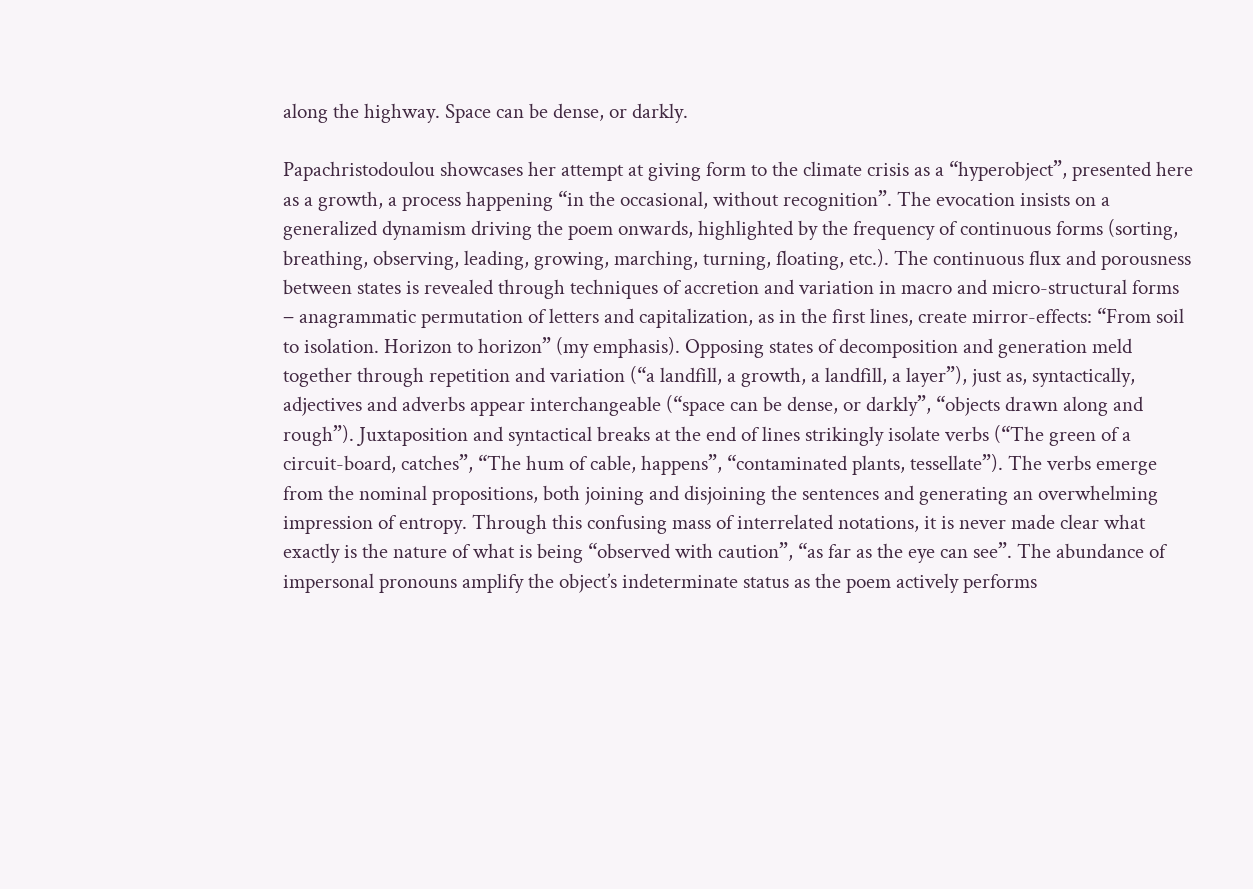along the highway. Space can be dense, or darkly.

Papachristodoulou showcases her attempt at giving form to the climate crisis as a “hyperobject”, presented here as a growth, a process happening “in the occasional, without recognition”. The evocation insists on a generalized dynamism driving the poem onwards, highlighted by the frequency of continuous forms (sorting, breathing, observing, leading, growing, marching, turning, floating, etc.). The continuous flux and porousness between states is revealed through techniques of accretion and variation in macro and micro-structural forms − anagrammatic permutation of letters and capitalization, as in the first lines, create mirror-effects: “From soil to isolation. Horizon to horizon” (my emphasis). Opposing states of decomposition and generation meld together through repetition and variation (“a landfill, a growth, a landfill, a layer”), just as, syntactically, adjectives and adverbs appear interchangeable (“space can be dense, or darkly”, “objects drawn along and rough”). Juxtaposition and syntactical breaks at the end of lines strikingly isolate verbs (“The green of a circuit-board, catches”, “The hum of cable, happens”, “contaminated plants, tessellate”). The verbs emerge from the nominal propositions, both joining and disjoining the sentences and generating an overwhelming impression of entropy. Through this confusing mass of interrelated notations, it is never made clear what exactly is the nature of what is being “observed with caution”, “as far as the eye can see”. The abundance of impersonal pronouns amplify the object’s indeterminate status as the poem actively performs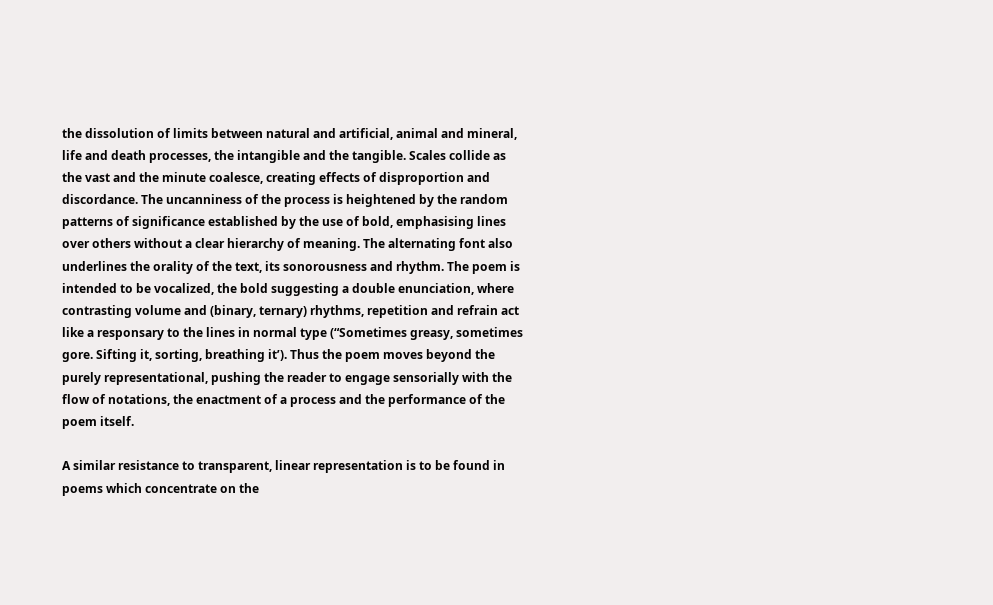the dissolution of limits between natural and artificial, animal and mineral, life and death processes, the intangible and the tangible. Scales collide as the vast and the minute coalesce, creating effects of disproportion and discordance. The uncanniness of the process is heightened by the random patterns of significance established by the use of bold, emphasising lines over others without a clear hierarchy of meaning. The alternating font also underlines the orality of the text, its sonorousness and rhythm. The poem is intended to be vocalized, the bold suggesting a double enunciation, where contrasting volume and (binary, ternary) rhythms, repetition and refrain act like a responsary to the lines in normal type (“Sometimes greasy, sometimes gore. Sifting it, sorting, breathing it’). Thus the poem moves beyond the purely representational, pushing the reader to engage sensorially with the flow of notations, the enactment of a process and the performance of the poem itself.

A similar resistance to transparent, linear representation is to be found in poems which concentrate on the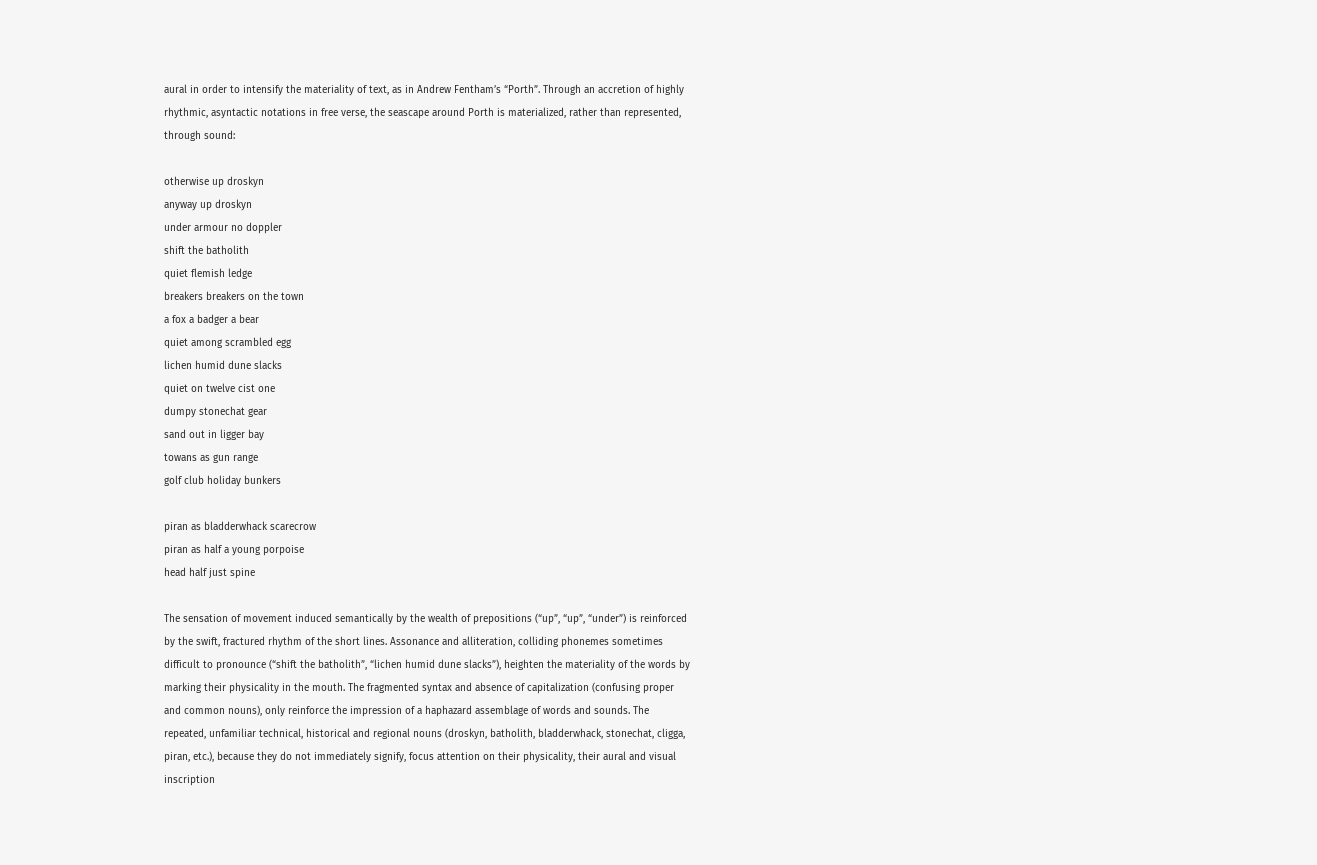aural in order to intensify the materiality of text, as in Andrew Fentham’s “Porth”. Through an accretion of highly rhythmic, asyntactic notations in free verse, the seascape around Porth is materialized, rather than represented, through sound:

otherwise up droskyn
anyway up droskyn
under armour no doppler
shift the batholith
quiet flemish ledge
breakers breakers on the town
a fox a badger a bear
quiet among scrambled egg
lichen humid dune slacks
quiet on twelve cist one
dumpy stonechat gear
sand out in ligger bay
towans as gun range
golf club holiday bunkers

piran as bladderwhack scarecrow
piran as half a young porpoise
head half just spine

The sensation of movement induced semantically by the wealth of prepositions (“up”, “up”, “under”) is reinforced by the swift, fractured rhythm of the short lines. Assonance and alliteration, colliding phonemes sometimes difficult to pronounce (“shift the batholith”, “lichen humid dune slacks”), heighten the materiality of the words by marking their physicality in the mouth. The fragmented syntax and absence of capitalization (confusing proper and common nouns), only reinforce the impression of a haphazard assemblage of words and sounds. The repeated, unfamiliar technical, historical and regional nouns (droskyn, batholith, bladderwhack, stonechat, cligga, piran, etc.), because they do not immediately signify, focus attention on their physicality, their aural and visual inscription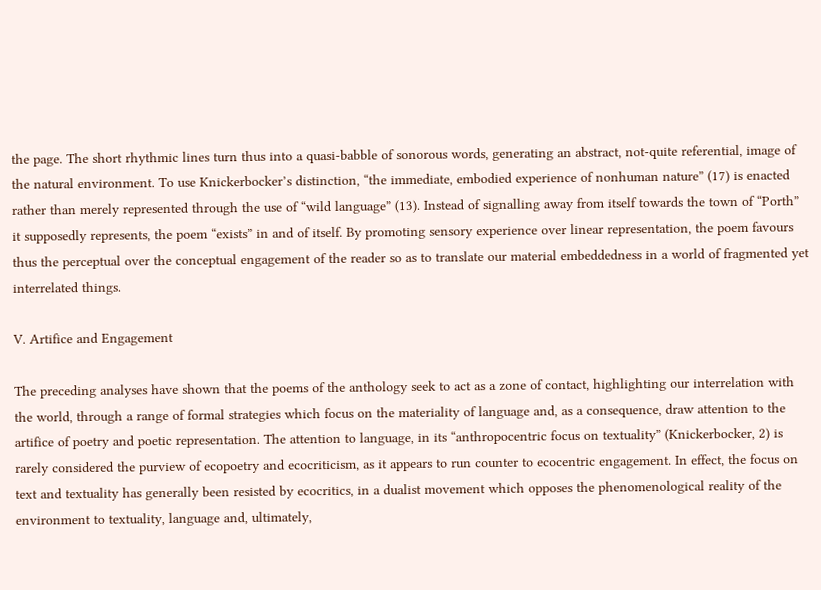the page. The short rhythmic lines turn thus into a quasi-babble of sonorous words, generating an abstract, not-quite referential, image of the natural environment. To use Knickerbocker’s distinction, “the immediate, embodied experience of nonhuman nature” (17) is enacted rather than merely represented through the use of “wild language” (13). Instead of signalling away from itself towards the town of “Porth” it supposedly represents, the poem “exists” in and of itself. By promoting sensory experience over linear representation, the poem favours thus the perceptual over the conceptual engagement of the reader so as to translate our material embeddedness in a world of fragmented yet interrelated things.

V. Artifice and Engagement

The preceding analyses have shown that the poems of the anthology seek to act as a zone of contact, highlighting our interrelation with the world, through a range of formal strategies which focus on the materiality of language and, as a consequence, draw attention to the artifice of poetry and poetic representation. The attention to language, in its “anthropocentric focus on textuality” (Knickerbocker, 2) is rarely considered the purview of ecopoetry and ecocriticism, as it appears to run counter to ecocentric engagement. In effect, the focus on text and textuality has generally been resisted by ecocritics, in a dualist movement which opposes the phenomenological reality of the environment to textuality, language and, ultimately,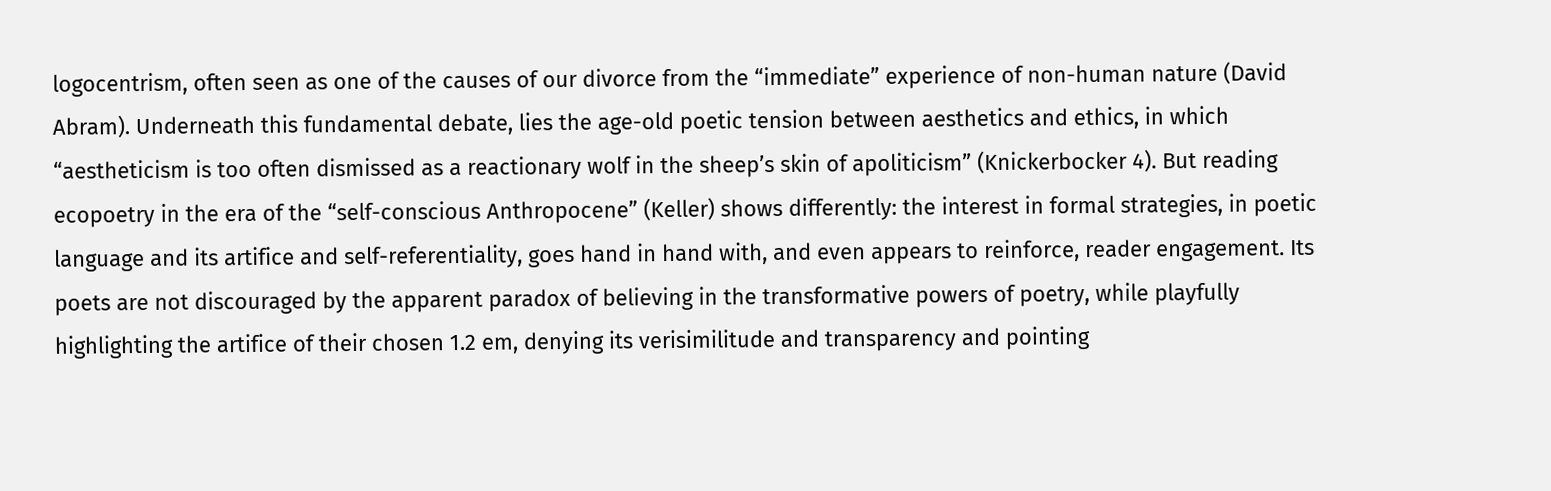logocentrism, often seen as one of the causes of our divorce from the “immediate” experience of non-human nature (David Abram). Underneath this fundamental debate, lies the age-old poetic tension between aesthetics and ethics, in which “aestheticism is too often dismissed as a reactionary wolf in the sheep’s skin of apoliticism” (Knickerbocker 4). But reading ecopoetry in the era of the “self-conscious Anthropocene” (Keller) shows differently: the interest in formal strategies, in poetic language and its artifice and self-referentiality, goes hand in hand with, and even appears to reinforce, reader engagement. Its poets are not discouraged by the apparent paradox of believing in the transformative powers of poetry, while playfully highlighting the artifice of their chosen 1.2 em, denying its verisimilitude and transparency and pointing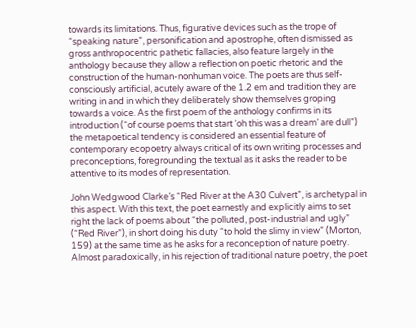towards its limitations. Thus, figurative devices such as the trope of “speaking nature”, personification and apostrophe, often dismissed as gross anthropocentric pathetic fallacies, also feature largely in the anthology because they allow a reflection on poetic rhetoric and the construction of the human-nonhuman voice. The poets are thus self-consciously artificial, acutely aware of the 1.2 em and tradition they are writing in and in which they deliberately show themselves groping towards a voice. As the first poem of the anthology confirms in its introduction (“of course poems that start ‘oh this was a dream’ are dull”) the metapoetical tendency is considered an essential feature of contemporary ecopoetry always critical of its own writing processes and preconceptions, foregrounding the textual as it asks the reader to be attentive to its modes of representation.

John Wedgwood Clarke’s “Red River at the A30 Culvert”, is archetypal in this aspect. With this text, the poet earnestly and explicitly aims to set right the lack of poems about “the polluted, post-industrial and ugly” (“Red River”), in short doing his duty “to hold the slimy in view” (Morton, 159) at the same time as he asks for a reconception of nature poetry. Almost paradoxically, in his rejection of traditional nature poetry, the poet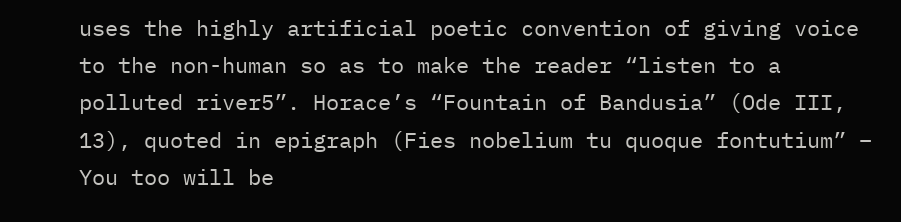uses the highly artificial poetic convention of giving voice to the non-human so as to make the reader “listen to a polluted river5”. Horace’s “Fountain of Bandusia” (Ode III, 13), quoted in epigraph (Fies nobelium tu quoque fontutium” – You too will be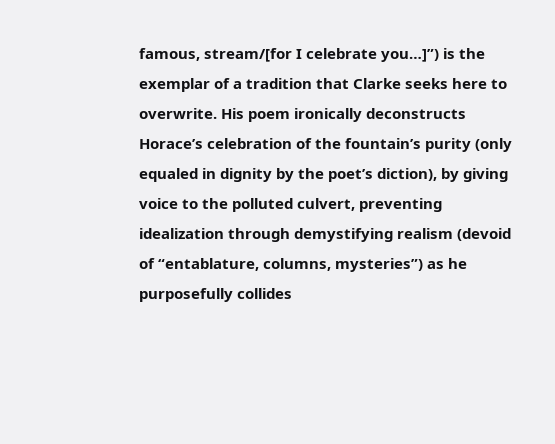famous, stream/[for I celebrate you…]”) is the exemplar of a tradition that Clarke seeks here to overwrite. His poem ironically deconstructs Horace’s celebration of the fountain’s purity (only equaled in dignity by the poet’s diction), by giving voice to the polluted culvert, preventing idealization through demystifying realism (devoid of “entablature, columns, mysteries”) as he purposefully collides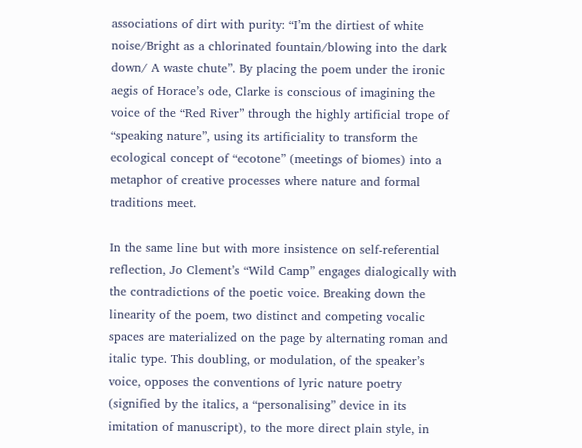associations of dirt with purity: “I’m the dirtiest of white noise/Bright as a chlorinated fountain/blowing into the dark down/ A waste chute”. By placing the poem under the ironic aegis of Horace’s ode, Clarke is conscious of imagining the voice of the “Red River” through the highly artificial trope of “speaking nature”, using its artificiality to transform the ecological concept of “ecotone” (meetings of biomes) into a metaphor of creative processes where nature and formal traditions meet.

In the same line but with more insistence on self-referential reflection, Jo Clement’s “Wild Camp” engages dialogically with the contradictions of the poetic voice. Breaking down the linearity of the poem, two distinct and competing vocalic spaces are materialized on the page by alternating roman and italic type. This doubling, or modulation, of the speaker’s voice, opposes the conventions of lyric nature poetry (signified by the italics, a “personalising” device in its imitation of manuscript), to the more direct plain style, in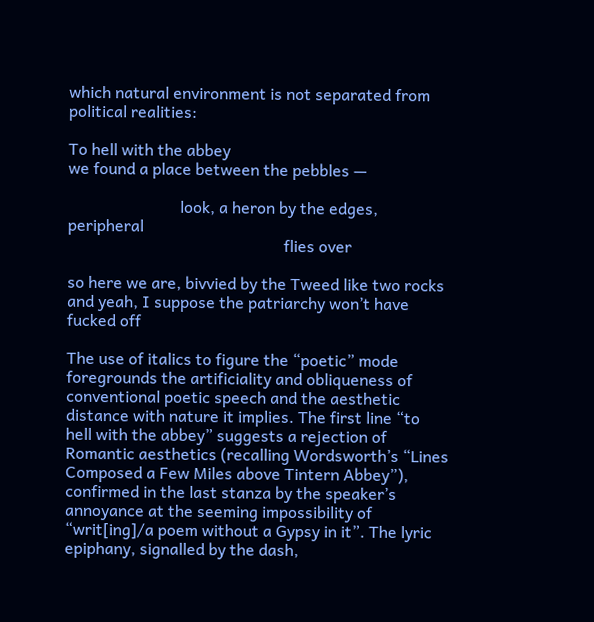which natural environment is not separated from political realities:

To hell with the abbey
we found a place between the pebbles —

                            look, a heron by the edges, peripheral
                                                      flies over

so here we are, bivvied by the Tweed like two rocks
and yeah, I suppose the patriarchy won’t have fucked off

The use of italics to figure the “poetic” mode foregrounds the artificiality and obliqueness of conventional poetic speech and the aesthetic distance with nature it implies. The first line “to hell with the abbey” suggests a rejection of Romantic aesthetics (recalling Wordsworth’s “Lines Composed a Few Miles above Tintern Abbey”), confirmed in the last stanza by the speaker’s annoyance at the seeming impossibility of “writ[ing]/a poem without a Gypsy in it”. The lyric epiphany, signalled by the dash,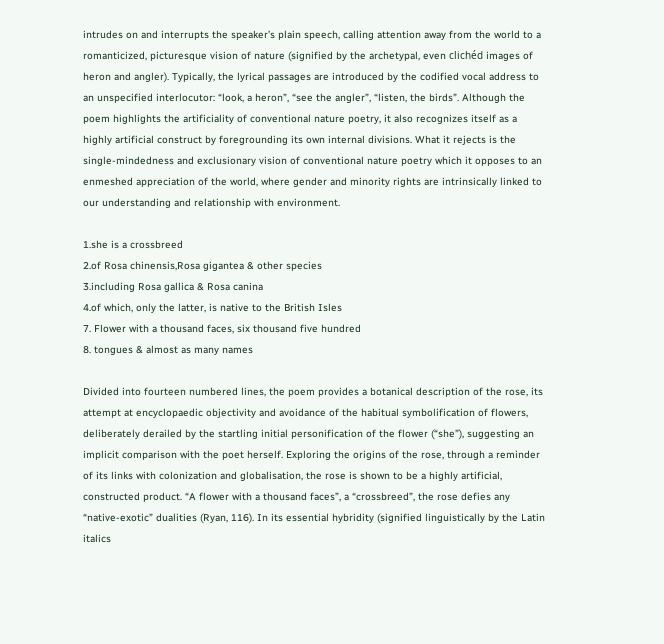intrudes on and interrupts the speaker’s plain speech, calling attention away from the world to a romanticized, picturesque vision of nature (signified by the archetypal, even clichéd images of heron and angler). Typically, the lyrical passages are introduced by the codified vocal address to an unspecified interlocutor: “look, a heron”, “see the angler”, “listen, the birds”. Although the poem highlights the artificiality of conventional nature poetry, it also recognizes itself as a highly artificial construct by foregrounding its own internal divisions. What it rejects is the single-mindedness and exclusionary vision of conventional nature poetry which it opposes to an enmeshed appreciation of the world, where gender and minority rights are intrinsically linked to our understanding and relationship with environment.

1.she is a crossbreed
2.of Rosa chinensis,Rosa gigantea & other species
3.including Rosa gallica & Rosa canina
4.of which, only the latter, is native to the British Isles
7. Flower with a thousand faces, six thousand five hundred
8. tongues & almost as many names

Divided into fourteen numbered lines, the poem provides a botanical description of the rose, its attempt at encyclopaedic objectivity and avoidance of the habitual symbolification of flowers, deliberately derailed by the startling initial personification of the flower (“she”), suggesting an implicit comparison with the poet herself. Exploring the origins of the rose, through a reminder of its links with colonization and globalisation, the rose is shown to be a highly artificial, constructed product. “A flower with a thousand faces”, a “crossbreed”, the rose defies any “native-exotic” dualities (Ryan, 116). In its essential hybridity (signified linguistically by the Latin italics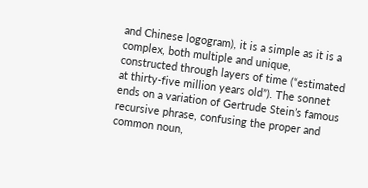and Chinese logogram), it is a simple as it is a complex, both multiple and unique, constructed through layers of time (“estimated at thirty-five million years old”). The sonnet ends on a variation of Gertrude Stein’s famous recursive phrase, confusing the proper and common noun,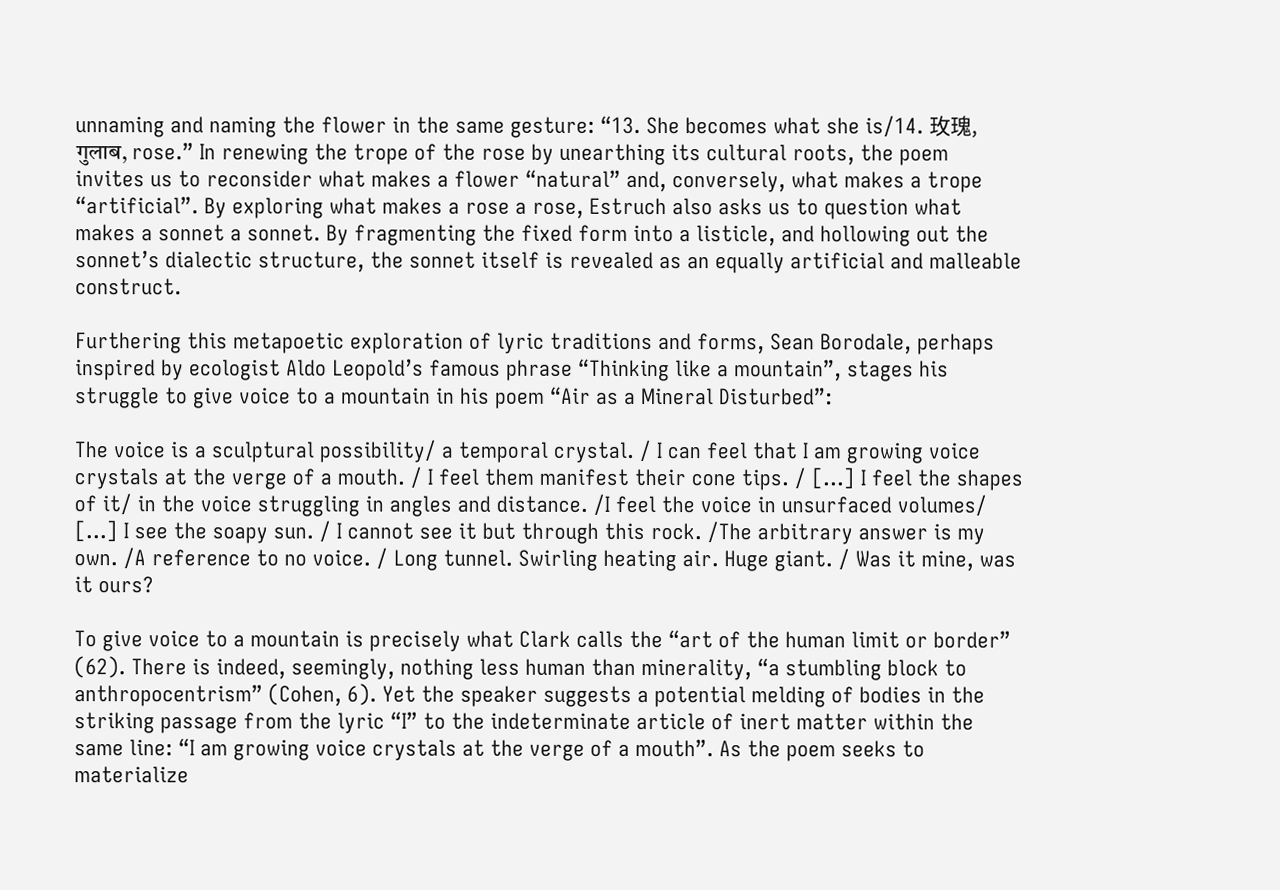unnaming and naming the flower in the same gesture: “13. She becomes what she is/14. 玫瑰, गुलाब, rose.” In renewing the trope of the rose by unearthing its cultural roots, the poem invites us to reconsider what makes a flower “natural” and, conversely, what makes a trope “artificial”. By exploring what makes a rose a rose, Estruch also asks us to question what makes a sonnet a sonnet. By fragmenting the fixed form into a listicle, and hollowing out the sonnet’s dialectic structure, the sonnet itself is revealed as an equally artificial and malleable construct.

Furthering this metapoetic exploration of lyric traditions and forms, Sean Borodale, perhaps inspired by ecologist Aldo Leopold’s famous phrase “Thinking like a mountain”, stages his struggle to give voice to a mountain in his poem “Air as a Mineral Disturbed”:

The voice is a sculptural possibility/ a temporal crystal. / I can feel that I am growing voice crystals at the verge of a mouth. / I feel them manifest their cone tips. / […] I feel the shapes of it/ in the voice struggling in angles and distance. /I feel the voice in unsurfaced volumes/ […] I see the soapy sun. / I cannot see it but through this rock. /The arbitrary answer is my own. /A reference to no voice. / Long tunnel. Swirling heating air. Huge giant. / Was it mine, was it ours?

To give voice to a mountain is precisely what Clark calls the “art of the human limit or border” (62). There is indeed, seemingly, nothing less human than minerality, “a stumbling block to anthropocentrism” (Cohen, 6). Yet the speaker suggests a potential melding of bodies in the striking passage from the lyric “I” to the indeterminate article of inert matter within the same line: “I am growing voice crystals at the verge of a mouth”. As the poem seeks to materialize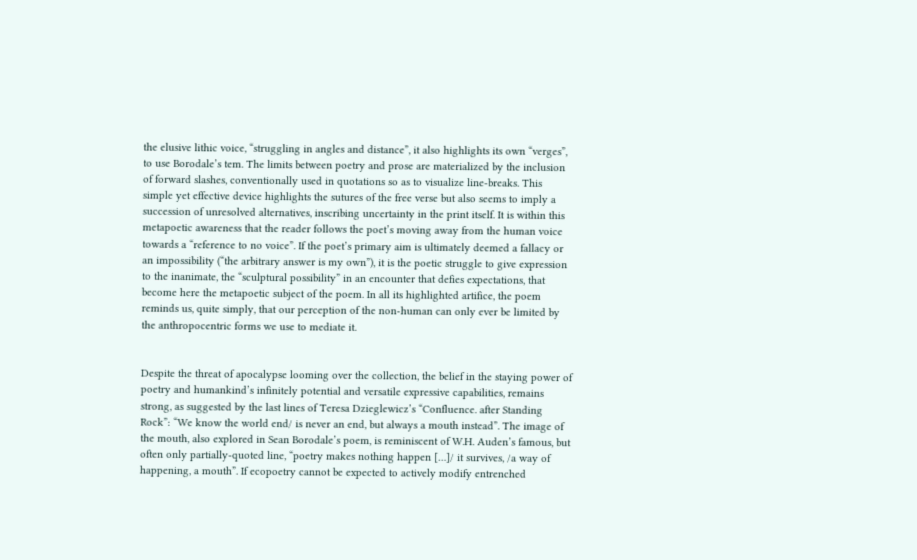the elusive lithic voice, “struggling in angles and distance”, it also highlights its own “verges”, to use Borodale’s tem. The limits between poetry and prose are materialized by the inclusion of forward slashes, conventionally used in quotations so as to visualize line-breaks. This simple yet effective device highlights the sutures of the free verse but also seems to imply a succession of unresolved alternatives, inscribing uncertainty in the print itself. It is within this metapoetic awareness that the reader follows the poet’s moving away from the human voice towards a “reference to no voice”. If the poet’s primary aim is ultimately deemed a fallacy or an impossibility (“the arbitrary answer is my own”), it is the poetic struggle to give expression to the inanimate, the “sculptural possibility” in an encounter that defies expectations, that become here the metapoetic subject of the poem. In all its highlighted artifice, the poem reminds us, quite simply, that our perception of the non-human can only ever be limited by the anthropocentric forms we use to mediate it.


Despite the threat of apocalypse looming over the collection, the belief in the staying power of poetry and humankind’s infinitely potential and versatile expressive capabilities, remains strong, as suggested by the last lines of Teresa Dzieglewicz’s “Confluence. after Standing Rock”: “We know the world end/ is never an end, but always a mouth instead”. The image of the mouth, also explored in Sean Borodale’s poem, is reminiscent of W.H. Auden’s famous, but often only partially-quoted line, “poetry makes nothing happen […]/ it survives, /a way of happening, a mouth”. If ecopoetry cannot be expected to actively modify entrenched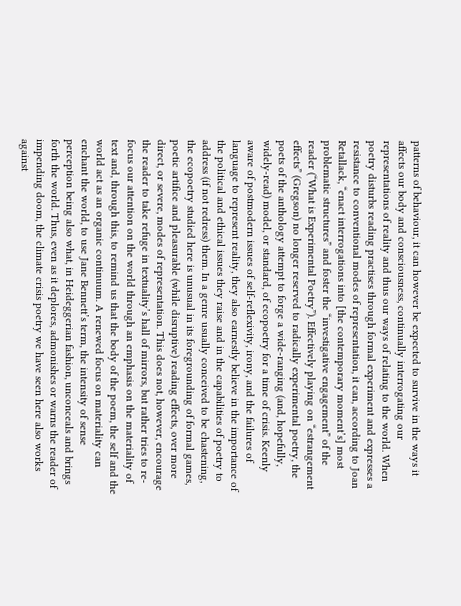patterns of behaviour, it can however be expected to survive in the ways it affects our body and consciousness, continually interrogating our representations of reality and thus our ways of relating to the world. When poetry disturbs reading practises through formal experiment and expresses a resistance to conventional modes of representation, it can, according to Joan Retallack, “enact interrogations into [the contemporary moment’s] most problematic structures” and foster the “investigative engagement” of the reader (“What is Experimental Poetry”). Effectively playing on “estrangement effects” (Gregson) no longer reserved to radically experimental poetry, the poets of the anthology attempt to forge a wide-ranging (and, hopefully, widely-read) model, or standard, of ecopoetry for a time of crisis. Keenly aware of postmodern issues of self-reflexivity, irony, and the failures of language to represent reality, they also earnestly believe in the importance of the political and ethical issues they raise and in the capabilities of poetry to address (if not redress) them. In a genre usually conceived to be chastening, the ecopoetry studied here is unusual in its foregrounding of formal games, poetic artifice and pleasurable (while disruptive) reading effects, over more direct, or severe, modes of representation. This does not, however, encourage the reader to take refuge in textuality’s hall of mirrors, but rather tries to re-focus our attention on the world through an emphasis on the materiality of text and, through this, to remind us that the body of the poem, the self and the world act as an organic continuum. A renewed focus on materiality can enchant the world, to use Jane Bennett’s term, the intensity of sense perception being also what, in Heideggerian fashion, unconceals and brings forth the world. Thus, even as it deplores, admonishes or warns the reader of impending doom, the climate crisis poetry we have seen here also works against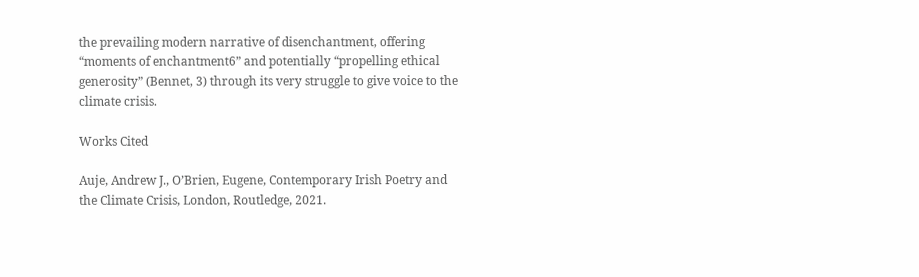the prevailing modern narrative of disenchantment, offering “moments of enchantment6” and potentially “propelling ethical generosity” (Bennet, 3) through its very struggle to give voice to the climate crisis.

Works Cited

Auje, Andrew J., O’Brien, Eugene, Contemporary Irish Poetry and the Climate Crisis, London, Routledge, 2021.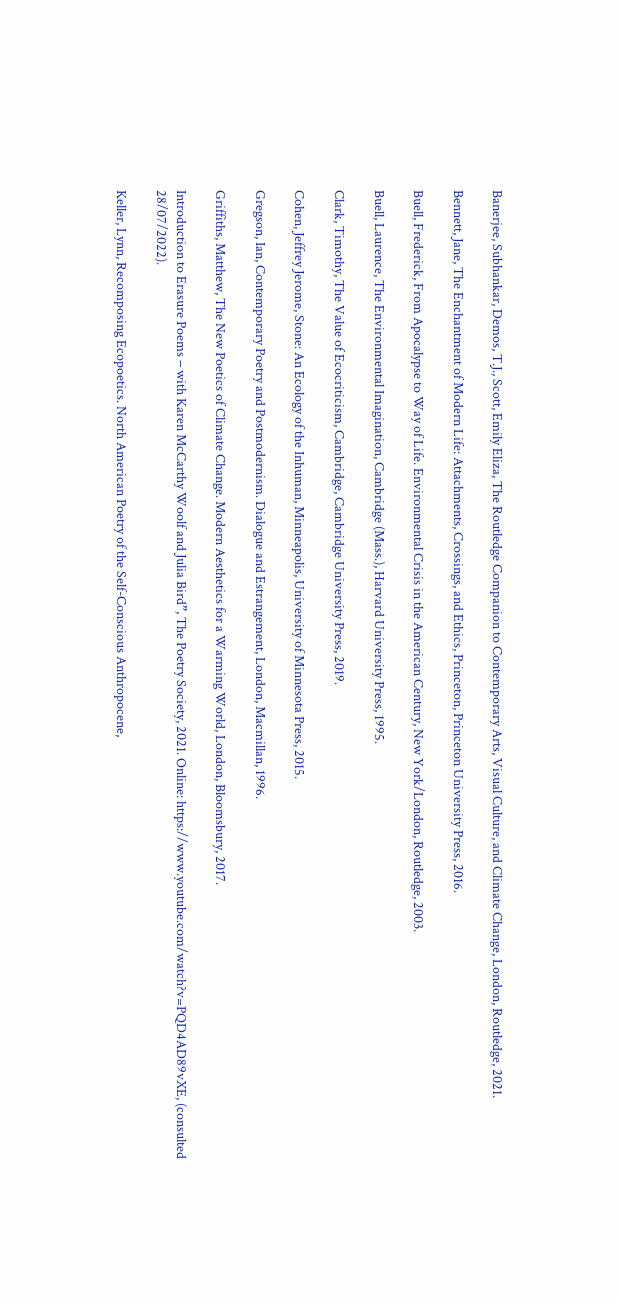Banerjee, Subhankar, Demos, T.J., Scott, Emily Eliza, The Routledge Companion to Contemporary Arts, Visual Culture, and Climate Change, London, Routledge, 2021.

Bennett, Jane, The Enchantment of Modern Life: Attachments, Crossings, and Ethics, Princeton, Princeton University Press, 2016.

Buell, Frederick, From Apocalypse to Way of Life. Environmental Crisis in the American Century, New York/London, Routledge, 2003.

Buell, Laurence, The Environmental Imagination, Cambridge (Mass.), Harvard University Press, 1995.

Clark, Timothy, The Value of Ecocriticism, Cambridge, Cambridge University Press, 2019.

Cohen, Jeffrey Jerome, Stone: An Ecology of the Inhuman, Minneapolis, University of Minnesota Press, 2015.

Gregson, Ian, Contemporary Poetry and Postmodernism. Dialogue and Estrangement, London, Macmillan, 1996.

Griffiths, Matthew, The New Poetics of Climate Change. Modern Aesthetics for a Warming World, London, Bloomsbury, 2017.

Introduction to Erasure Poems − with Karen McCarthy Woolf and Julia Bird”, The Poetry Society, 2021. Online: https://www.youtube.com/watch?v=PQD4AD89vXE, (consulted 28/07/2022).

Keller, Lynn, Recomposing Ecopoetics. North American Poetry of the Self-Conscious Anthropocene,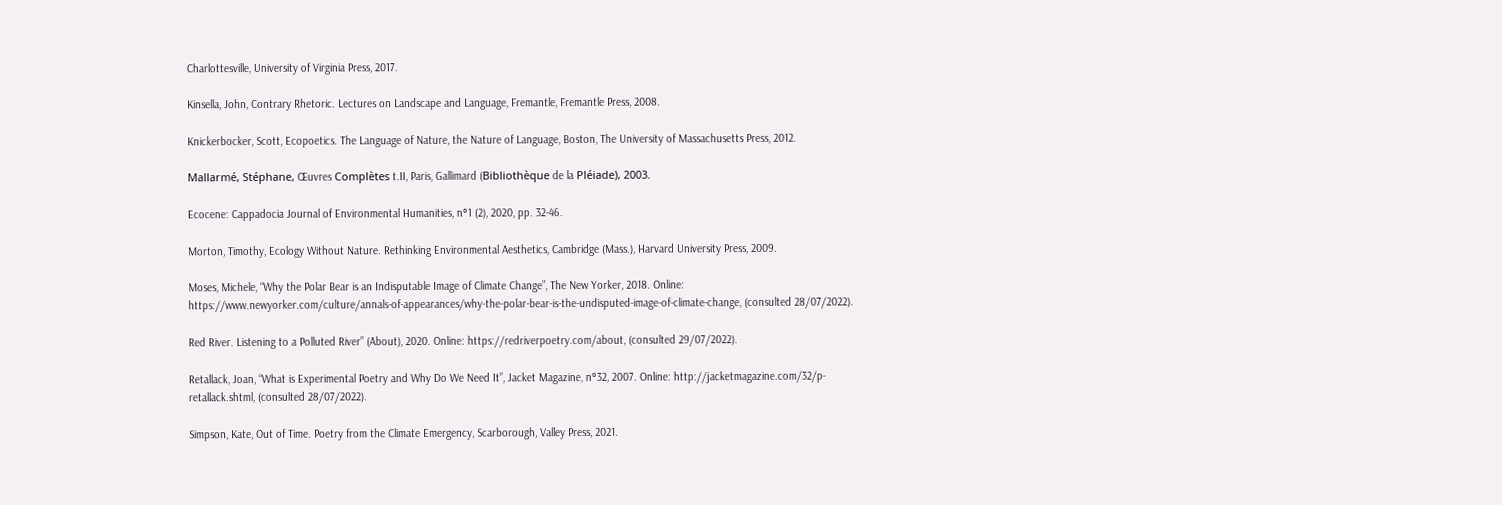Charlottesville, University of Virginia Press, 2017.

Kinsella, John, Contrary Rhetoric. Lectures on Landscape and Language, Fremantle, Fremantle Press, 2008.

Knickerbocker, Scott, Ecopoetics. The Language of Nature, the Nature of Language, Boston, The University of Massachusetts Press, 2012.

Mallarmé, Stéphane, Œuvres Complètes t.II, Paris, Gallimard (Bibliothèque de la Pléiade), 2003.

Ecocene: Cappadocia Journal of Environmental Humanities, n°1 (2), 2020, pp. 32-46.

Morton, Timothy, Ecology Without Nature. Rethinking Environmental Aesthetics, Cambridge (Mass.), Harvard University Press, 2009.

Moses, Michele, “Why the Polar Bear is an Indisputable Image of Climate Change”, The New Yorker, 2018. Online: https://www.newyorker.com/culture/annals-of-appearances/why-the-polar-bear-is-the-undisputed-image-of-climate-change, (consulted 28/07/2022).

Red River. Listening to a Polluted River” (About), 2020. Online: https://redriverpoetry.com/about, (consulted 29/07/2022).

Retallack, Joan, “What is Experimental Poetry and Why Do We Need It”, Jacket Magazine, n°32, 2007. Online: http://jacketmagazine.com/32/p-retallack.shtml, (consulted 28/07/2022).

Simpson, Kate, Out of Time. Poetry from the Climate Emergency, Scarborough, Valley Press, 2021.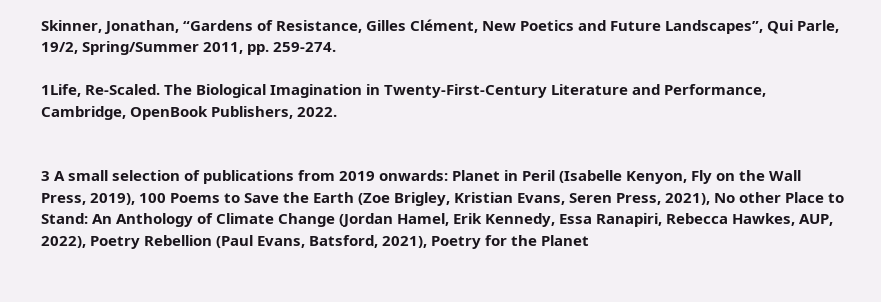Skinner, Jonathan, “Gardens of Resistance, Gilles Clément, New Poetics and Future Landscapes”, Qui Parle, 19/2, Spring/Summer 2011, pp. 259-274.

1Life, Re-Scaled. The Biological Imagination in Twenty-First-Century Literature and Performance, Cambridge, OpenBook Publishers, 2022.


3 A small selection of publications from 2019 onwards: Planet in Peril (Isabelle Kenyon, Fly on the Wall Press, 2019), 100 Poems to Save the Earth (Zoe Brigley, Kristian Evans, Seren Press, 2021), No other Place to Stand: An Anthology of Climate Change (Jordan Hamel, Erik Kennedy, Essa Ranapiri, Rebecca Hawkes, AUP, 2022), Poetry Rebellion (Paul Evans, Batsford, 2021), Poetry for the Planet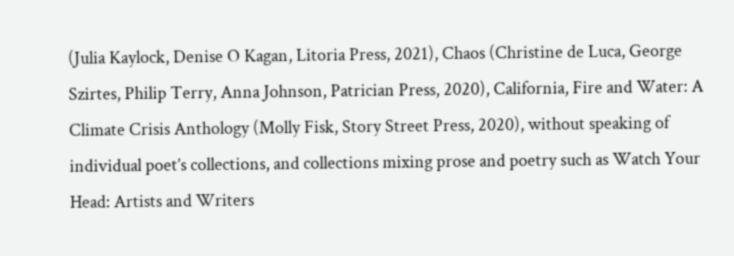(Julia Kaylock, Denise O Kagan, Litoria Press, 2021), Chaos (Christine de Luca, George Szirtes, Philip Terry, Anna Johnson, Patrician Press, 2020), California, Fire and Water: A Climate Crisis Anthology (Molly Fisk, Story Street Press, 2020), without speaking of individual poet’s collections, and collections mixing prose and poetry such as Watch Your Head: Artists and Writers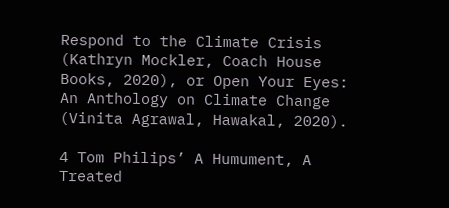Respond to the Climate Crisis (Kathryn Mockler, Coach House Books, 2020), or Open Your Eyes: An Anthology on Climate Change (Vinita Agrawal, Hawakal, 2020).

4 Tom Philips’ A Humument, A Treated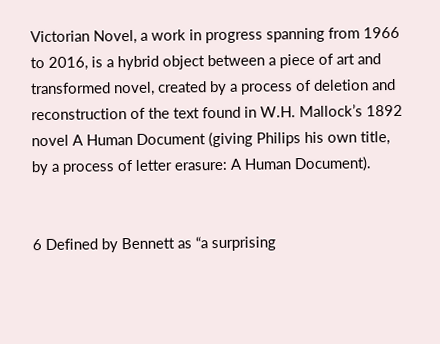Victorian Novel, a work in progress spanning from 1966 to 2016, is a hybrid object between a piece of art and transformed novel, created by a process of deletion and reconstruction of the text found in W.H. Mallock’s 1892 novel A Human Document (giving Philips his own title, by a process of letter erasure: A Human Document).


6 Defined by Bennett as “a surprising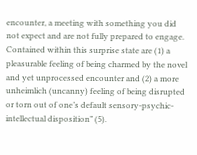encounter, a meeting with something you did not expect and are not fully prepared to engage. Contained within this surprise state are (1) a pleasurable feeling of being charmed by the novel and yet unprocessed encounter and (2) a more unheimlich (uncanny) feeling of being disrupted or torn out of one’s default sensory-psychic-intellectual disposition” (5).